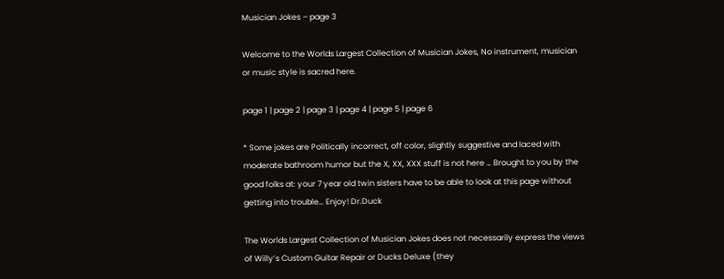Musician Jokes – page 3

Welcome to the Worlds Largest Collection of Musician Jokes, No instrument, musician or music style is sacred here.

page 1 | page 2 | page 3 | page 4 | page 5 | page 6

* Some jokes are Politically incorrect, off color, slightly suggestive and laced with moderate bathroom humor but the X, XX, XXX stuff is not here … Brought to you by the good folks at: your 7 year old twin sisters have to be able to look at this page without getting into trouble… Enjoy! Dr.Duck

The Worlds Largest Collection of Musician Jokes does not necessarily express the views of Willy’s Custom Guitar Repair or Ducks Deluxe (they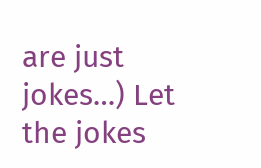are just jokes…) Let the jokes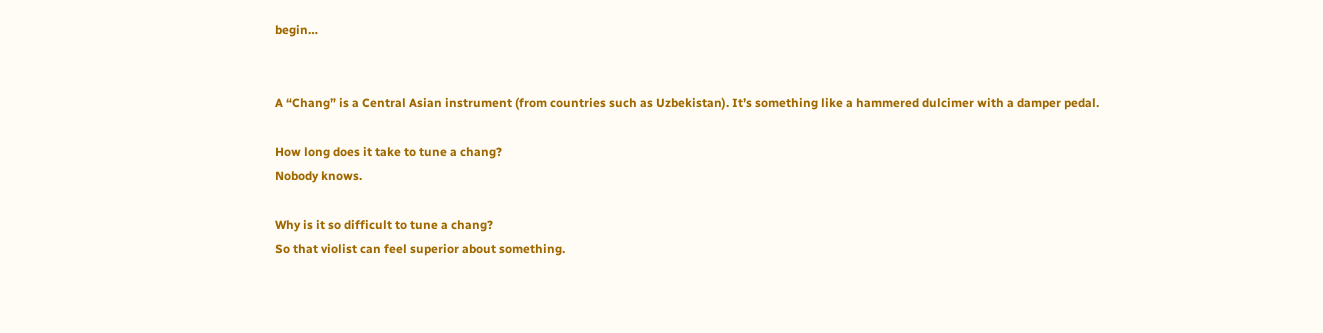begin…


A “Chang” is a Central Asian instrument (from countries such as Uzbekistan). It’s something like a hammered dulcimer with a damper pedal.

How long does it take to tune a chang?
Nobody knows.

Why is it so difficult to tune a chang?
So that violist can feel superior about something.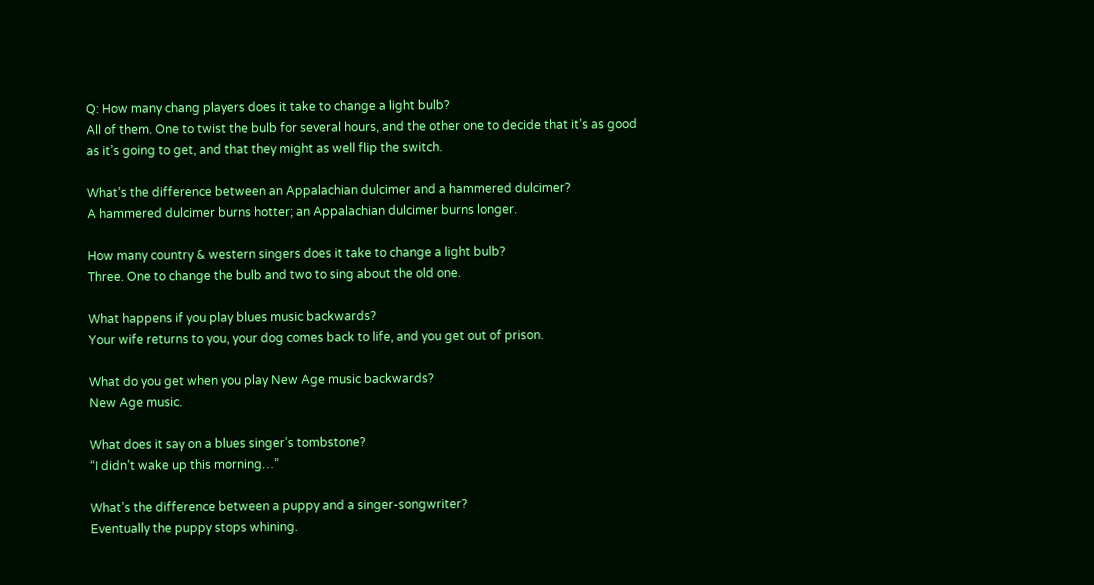Q: How many chang players does it take to change a light bulb?
All of them. One to twist the bulb for several hours, and the other one to decide that it’s as good as it’s going to get, and that they might as well flip the switch.

What’s the difference between an Appalachian dulcimer and a hammered dulcimer?
A hammered dulcimer burns hotter; an Appalachian dulcimer burns longer.

How many country & western singers does it take to change a light bulb?
Three. One to change the bulb and two to sing about the old one.

What happens if you play blues music backwards?
Your wife returns to you, your dog comes back to life, and you get out of prison.

What do you get when you play New Age music backwards?
New Age music.

What does it say on a blues singer’s tombstone?
“I didn’t wake up this morning…”

What’s the difference between a puppy and a singer-songwriter?
Eventually the puppy stops whining.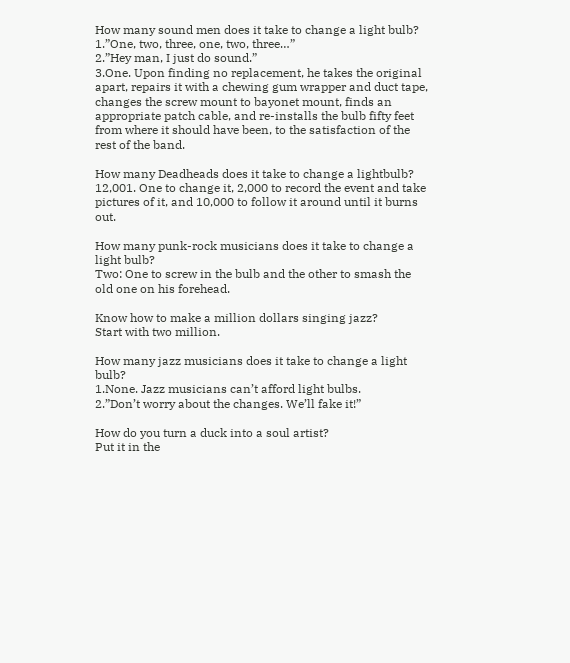How many sound men does it take to change a light bulb?
1.”One, two, three, one, two, three…”
2.”Hey man, I just do sound.”
3.One. Upon finding no replacement, he takes the original apart, repairs it with a chewing gum wrapper and duct tape, changes the screw mount to bayonet mount, finds an appropriate patch cable, and re-installs the bulb fifty feet from where it should have been, to the satisfaction of the rest of the band.

How many Deadheads does it take to change a lightbulb?
12,001. One to change it, 2,000 to record the event and take pictures of it, and 10,000 to follow it around until it burns out.

How many punk-rock musicians does it take to change a light bulb?
Two: One to screw in the bulb and the other to smash the old one on his forehead.

Know how to make a million dollars singing jazz?
Start with two million.

How many jazz musicians does it take to change a light bulb?
1.None. Jazz musicians can’t afford light bulbs.
2.”Don’t worry about the changes. We’ll fake it!”

How do you turn a duck into a soul artist?
Put it in the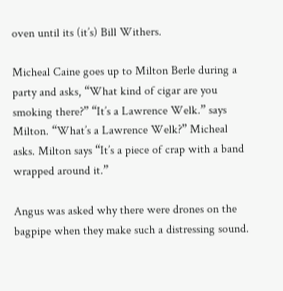oven until its (it’s) Bill Withers.

Micheal Caine goes up to Milton Berle during a party and asks, “What kind of cigar are you smoking there?” “It’s a Lawrence Welk.” says Milton. “What’s a Lawrence Welk?” Micheal asks. Milton says “It’s a piece of crap with a band wrapped around it.”

Angus was asked why there were drones on the bagpipe when they make such a distressing sound.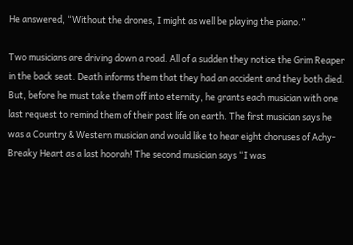He answered, “Without the drones, I might as well be playing the piano.”

Two musicians are driving down a road. All of a sudden they notice the Grim Reaper in the back seat. Death informs them that they had an accident and they both died. But, before he must take them off into eternity, he grants each musician with one last request to remind them of their past life on earth. The first musician says he was a Country & Western musician and would like to hear eight choruses of Achy-Breaky Heart as a last hoorah! The second musician says “I was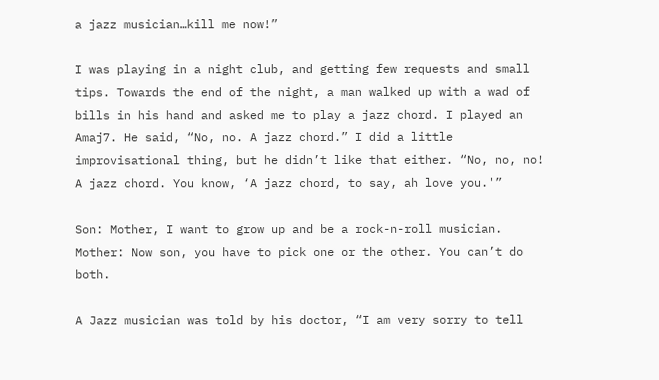a jazz musician…kill me now!”

I was playing in a night club, and getting few requests and small tips. Towards the end of the night, a man walked up with a wad of bills in his hand and asked me to play a jazz chord. I played an Amaj7. He said, “No, no. A jazz chord.” I did a little improvisational thing, but he didn’t like that either. “No, no, no! A jazz chord. You know, ‘A jazz chord, to say, ah love you.'”

Son: Mother, I want to grow up and be a rock-n-roll musician.
Mother: Now son, you have to pick one or the other. You can’t do both.

A Jazz musician was told by his doctor, “I am very sorry to tell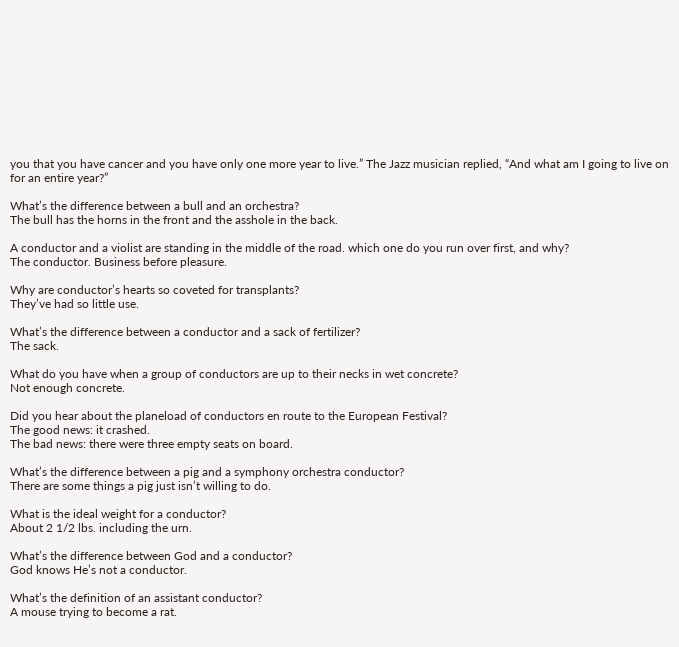you that you have cancer and you have only one more year to live.” The Jazz musician replied, “And what am I going to live on for an entire year?”

What’s the difference between a bull and an orchestra?
The bull has the horns in the front and the asshole in the back.

A conductor and a violist are standing in the middle of the road. which one do you run over first, and why?
The conductor. Business before pleasure.

Why are conductor’s hearts so coveted for transplants?
They’ve had so little use.

What’s the difference between a conductor and a sack of fertilizer?
The sack.

What do you have when a group of conductors are up to their necks in wet concrete?
Not enough concrete.

Did you hear about the planeload of conductors en route to the European Festival?
The good news: it crashed.
The bad news: there were three empty seats on board.

What’s the difference between a pig and a symphony orchestra conductor?
There are some things a pig just isn’t willing to do.

What is the ideal weight for a conductor?
About 2 1/2 lbs. including the urn.

What’s the difference between God and a conductor?
God knows He’s not a conductor.

What’s the definition of an assistant conductor?
A mouse trying to become a rat.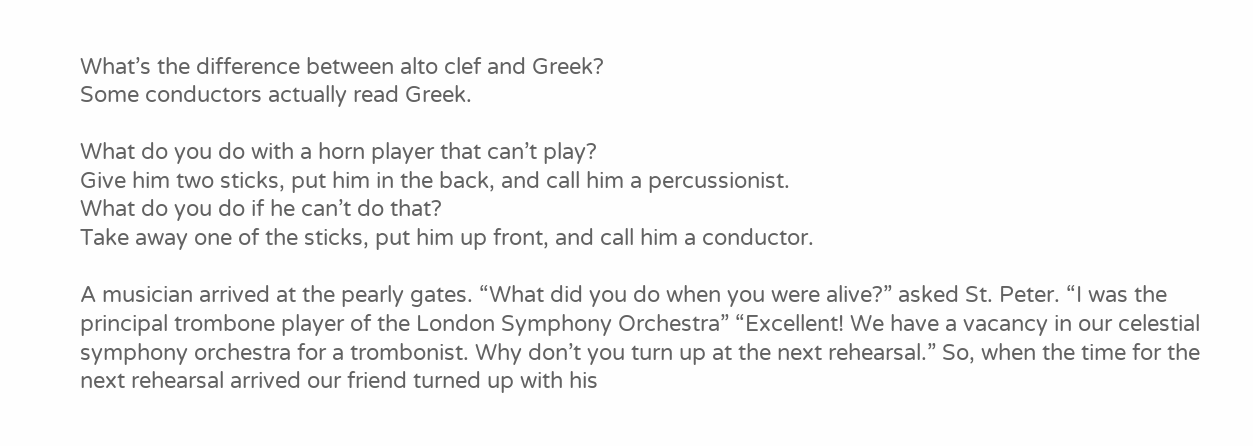What’s the difference between alto clef and Greek?
Some conductors actually read Greek.

What do you do with a horn player that can’t play?
Give him two sticks, put him in the back, and call him a percussionist.
What do you do if he can’t do that?
Take away one of the sticks, put him up front, and call him a conductor.

A musician arrived at the pearly gates. “What did you do when you were alive?” asked St. Peter. “I was the principal trombone player of the London Symphony Orchestra” “Excellent! We have a vacancy in our celestial symphony orchestra for a trombonist. Why don’t you turn up at the next rehearsal.” So, when the time for the next rehearsal arrived our friend turned up with his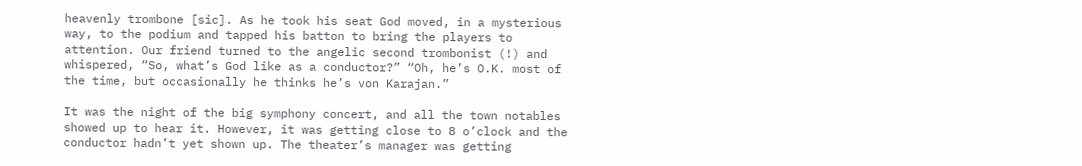heavenly trombone [sic]. As he took his seat God moved, in a mysterious way, to the podium and tapped his batton to bring the players to attention. Our friend turned to the angelic second trombonist (!) and whispered, “So, what’s God like as a conductor?” “Oh, he’s O.K. most of the time, but occasionally he thinks he’s von Karajan.”

It was the night of the big symphony concert, and all the town notables showed up to hear it. However, it was getting close to 8 o’clock and the conductor hadn’t yet shown up. The theater’s manager was getting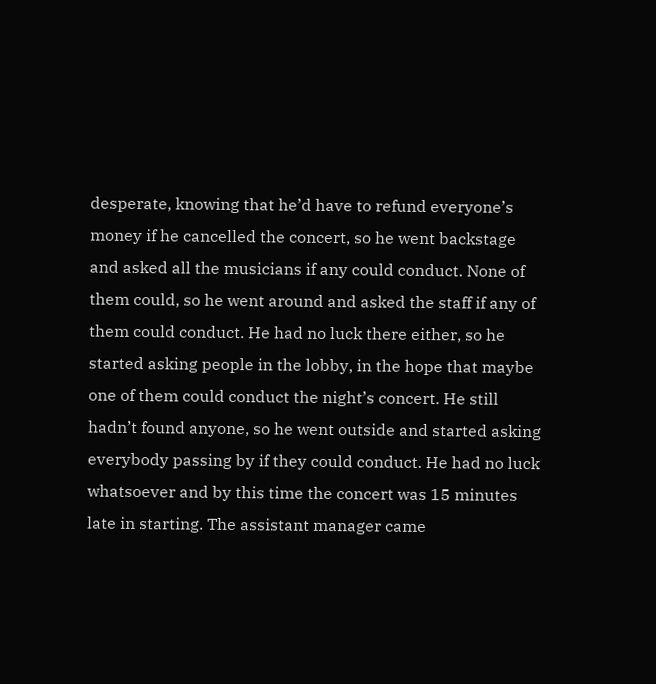desperate, knowing that he’d have to refund everyone’s money if he cancelled the concert, so he went backstage and asked all the musicians if any could conduct. None of them could, so he went around and asked the staff if any of them could conduct. He had no luck there either, so he started asking people in the lobby, in the hope that maybe one of them could conduct the night’s concert. He still hadn’t found anyone, so he went outside and started asking everybody passing by if they could conduct. He had no luck whatsoever and by this time the concert was 15 minutes late in starting. The assistant manager came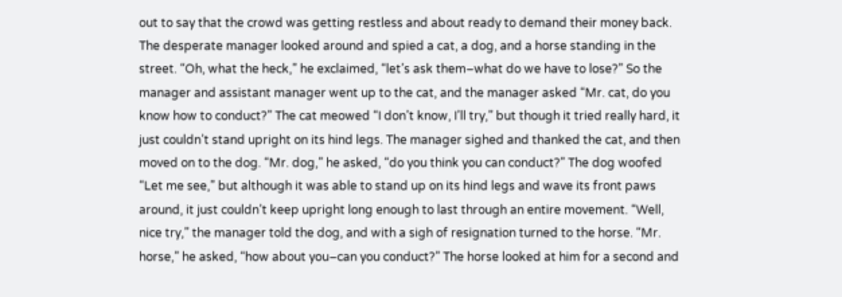out to say that the crowd was getting restless and about ready to demand their money back. The desperate manager looked around and spied a cat, a dog, and a horse standing in the street. “Oh, what the heck,” he exclaimed, “let’s ask them–what do we have to lose?” So the manager and assistant manager went up to the cat, and the manager asked “Mr. cat, do you know how to conduct?” The cat meowed “I don’t know, I’ll try,” but though it tried really hard, it just couldn’t stand upright on its hind legs. The manager sighed and thanked the cat, and then moved on to the dog. “Mr. dog,” he asked, “do you think you can conduct?” The dog woofed “Let me see,” but although it was able to stand up on its hind legs and wave its front paws around, it just couldn’t keep upright long enough to last through an entire movement. “Well, nice try,” the manager told the dog, and with a sigh of resignation turned to the horse. “Mr. horse,” he asked, “how about you–can you conduct?” The horse looked at him for a second and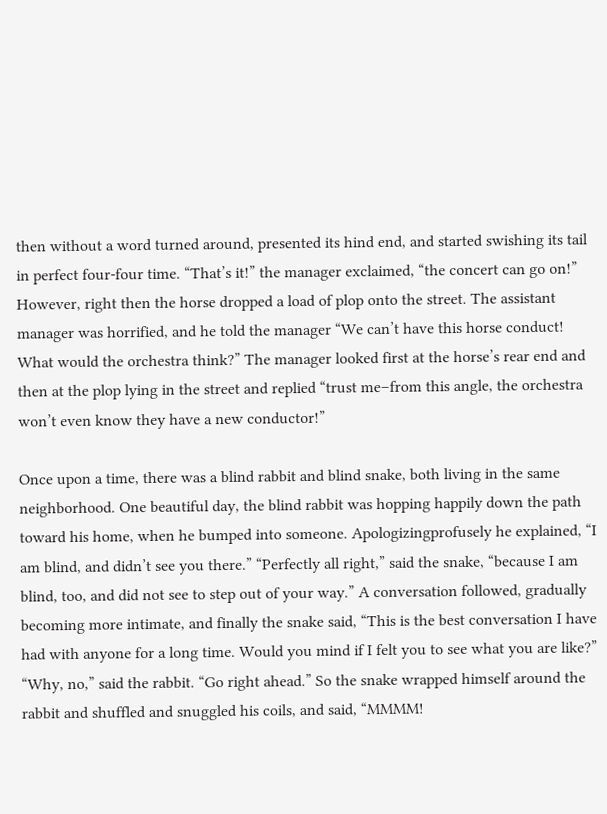then without a word turned around, presented its hind end, and started swishing its tail in perfect four-four time. “That’s it!” the manager exclaimed, “the concert can go on!” However, right then the horse dropped a load of plop onto the street. The assistant manager was horrified, and he told the manager “We can’t have this horse conduct! What would the orchestra think?” The manager looked first at the horse’s rear end and then at the plop lying in the street and replied “trust me–from this angle, the orchestra won’t even know they have a new conductor!”

Once upon a time, there was a blind rabbit and blind snake, both living in the same neighborhood. One beautiful day, the blind rabbit was hopping happily down the path toward his home, when he bumped into someone. Apologizingprofusely he explained, “I am blind, and didn’t see you there.” “Perfectly all right,” said the snake, “because I am blind, too, and did not see to step out of your way.” A conversation followed, gradually becoming more intimate, and finally the snake said, “This is the best conversation I have had with anyone for a long time. Would you mind if I felt you to see what you are like?” “Why, no,” said the rabbit. “Go right ahead.” So the snake wrapped himself around the rabbit and shuffled and snuggled his coils, and said, “MMMM!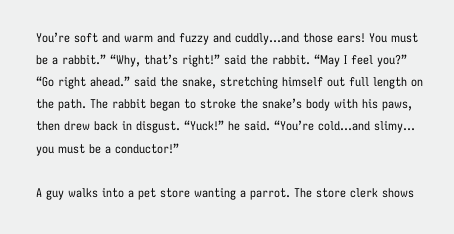You’re soft and warm and fuzzy and cuddly…and those ears! You must be a rabbit.” “Why, that’s right!” said the rabbit. “May I feel you?” “Go right ahead.” said the snake, stretching himself out full length on the path. The rabbit began to stroke the snake’s body with his paws, then drew back in disgust. “Yuck!” he said. “You’re cold…and slimy… you must be a conductor!”

A guy walks into a pet store wanting a parrot. The store clerk shows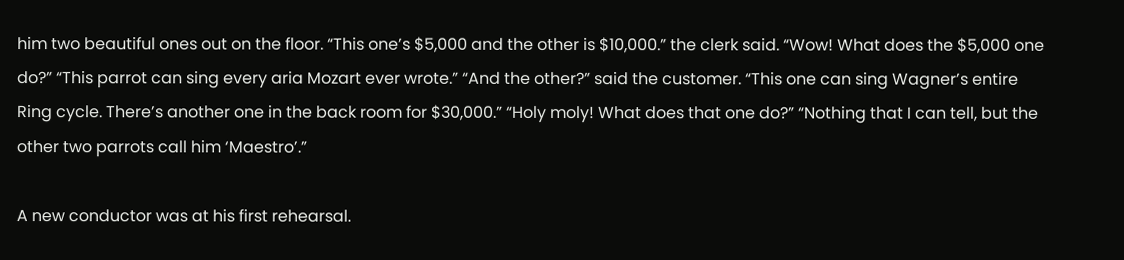him two beautiful ones out on the floor. “This one’s $5,000 and the other is $10,000.” the clerk said. “Wow! What does the $5,000 one do?” “This parrot can sing every aria Mozart ever wrote.” “And the other?” said the customer. “This one can sing Wagner’s entire Ring cycle. There’s another one in the back room for $30,000.” “Holy moly! What does that one do?” “Nothing that I can tell, but the other two parrots call him ‘Maestro’.”

A new conductor was at his first rehearsal.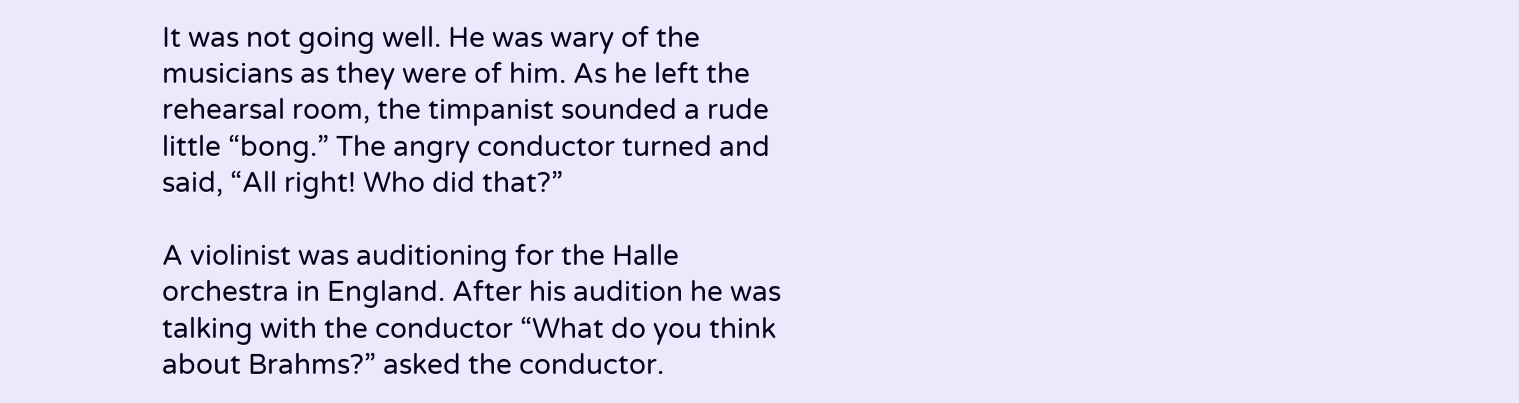It was not going well. He was wary of the musicians as they were of him. As he left the rehearsal room, the timpanist sounded a rude little “bong.” The angry conductor turned and said, “All right! Who did that?”

A violinist was auditioning for the Halle orchestra in England. After his audition he was talking with the conductor “What do you think about Brahms?” asked the conductor.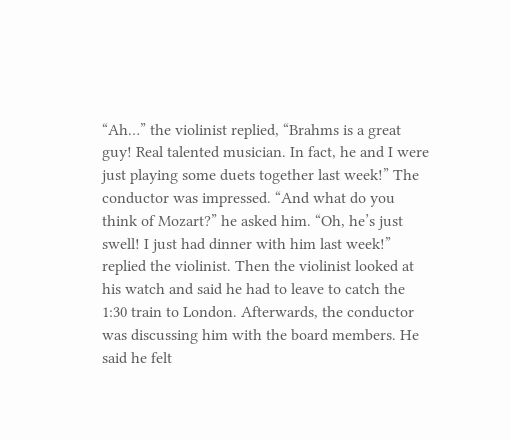“Ah…” the violinist replied, “Brahms is a great guy! Real talented musician. In fact, he and I were just playing some duets together last week!” The conductor was impressed. “And what do you think of Mozart?” he asked him. “Oh, he’s just swell! I just had dinner with him last week!” replied the violinist. Then the violinist looked at his watch and said he had to leave to catch the 1:30 train to London. Afterwards, the conductor was discussing him with the board members. He said he felt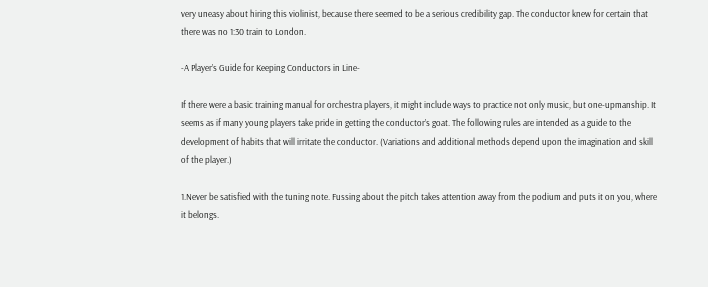very uneasy about hiring this violinist, because there seemed to be a serious credibility gap. The conductor knew for certain that there was no 1:30 train to London.

-A Player’s Guide for Keeping Conductors in Line-

If there were a basic training manual for orchestra players, it might include ways to practice not only music, but one-upmanship. It seems as if many young players take pride in getting the conductor’s goat. The following rules are intended as a guide to the development of habits that will irritate the conductor. (Variations and additional methods depend upon the imagination and skill of the player.)

1.Never be satisfied with the tuning note. Fussing about the pitch takes attention away from the podium and puts it on you, where it belongs.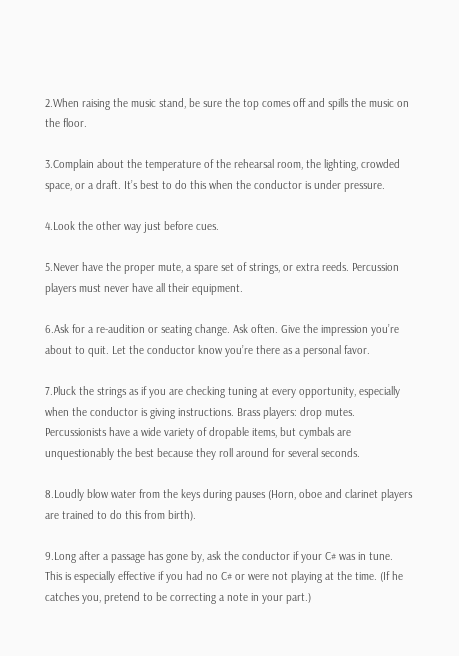2.When raising the music stand, be sure the top comes off and spills the music on the floor.

3.Complain about the temperature of the rehearsal room, the lighting, crowded space, or a draft. It’s best to do this when the conductor is under pressure.

4.Look the other way just before cues.

5.Never have the proper mute, a spare set of strings, or extra reeds. Percussion players must never have all their equipment.

6.Ask for a re-audition or seating change. Ask often. Give the impression you’re about to quit. Let the conductor know you’re there as a personal favor.

7.Pluck the strings as if you are checking tuning at every opportunity, especially when the conductor is giving instructions. Brass players: drop mutes. Percussionists have a wide variety of dropable items, but cymbals are unquestionably the best because they roll around for several seconds.

8.Loudly blow water from the keys during pauses (Horn, oboe and clarinet players are trained to do this from birth).

9.Long after a passage has gone by, ask the conductor if your C# was in tune. This is especially effective if you had no C# or were not playing at the time. (If he catches you, pretend to be correcting a note in your part.)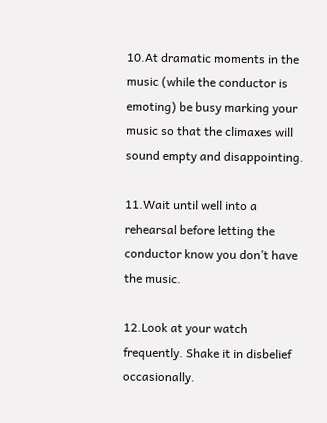10.At dramatic moments in the music (while the conductor is emoting) be busy marking your music so that the climaxes will sound empty and disappointing.

11.Wait until well into a rehearsal before letting the conductor know you don’t have the music.

12.Look at your watch frequently. Shake it in disbelief occasionally.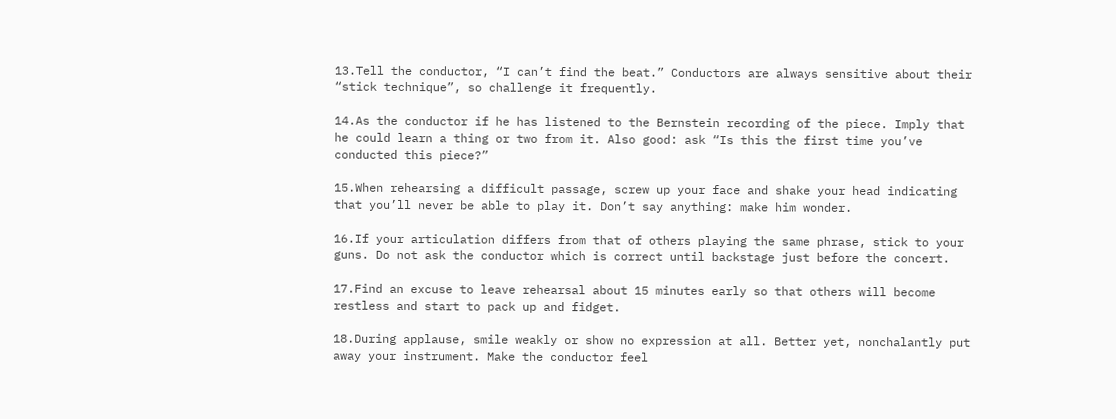13.Tell the conductor, “I can’t find the beat.” Conductors are always sensitive about their “stick technique”, so challenge it frequently.

14.As the conductor if he has listened to the Bernstein recording of the piece. Imply that he could learn a thing or two from it. Also good: ask “Is this the first time you’ve conducted this piece?”

15.When rehearsing a difficult passage, screw up your face and shake your head indicating that you’ll never be able to play it. Don’t say anything: make him wonder.

16.If your articulation differs from that of others playing the same phrase, stick to your guns. Do not ask the conductor which is correct until backstage just before the concert.

17.Find an excuse to leave rehearsal about 15 minutes early so that others will become restless and start to pack up and fidget.

18.During applause, smile weakly or show no expression at all. Better yet, nonchalantly put away your instrument. Make the conductor feel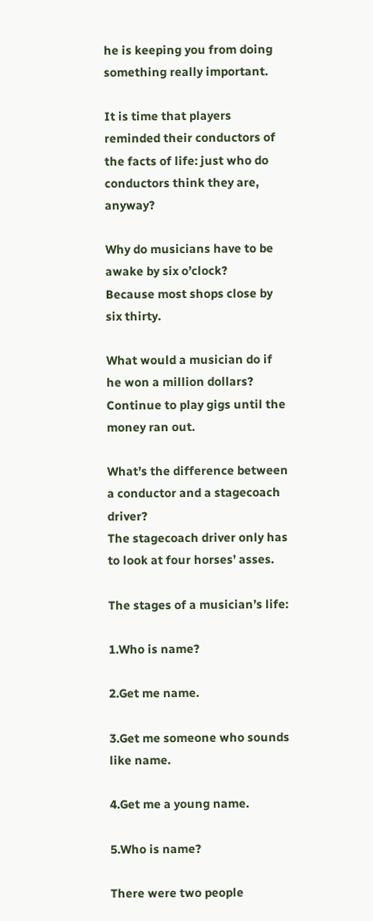he is keeping you from doing something really important.

It is time that players reminded their conductors of the facts of life: just who do conductors think they are, anyway?

Why do musicians have to be awake by six o’clock?
Because most shops close by six thirty.

What would a musician do if he won a million dollars?
Continue to play gigs until the money ran out.

What’s the difference between a conductor and a stagecoach driver?
The stagecoach driver only has to look at four horses’ asses.

The stages of a musician’s life:

1.Who is name?

2.Get me name.

3.Get me someone who sounds like name.

4.Get me a young name.

5.Who is name?

There were two people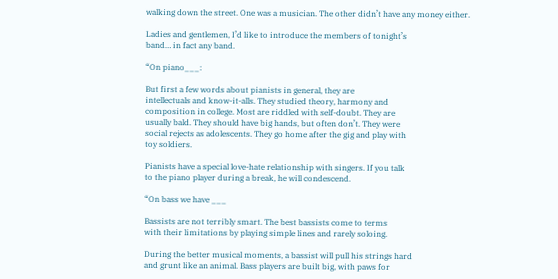walking down the street. One was a musician. The other didn’t have any money either.

Ladies and gentlemen, I’d like to introduce the members of tonight’s
band… in fact any band.

“On piano___:

But first a few words about pianists in general, they are
intellectuals and know-it-alls. They studied theory, harmony and
composition in college. Most are riddled with self-doubt. They are
usually bald. They should have big hands, but often don’t. They were
social rejects as adolescents. They go home after the gig and play with
toy soldiers.

Pianists have a special love-hate relationship with singers. If you talk
to the piano player during a break, he will condescend.

“On bass we have ___

Bassists are not terribly smart. The best bassists come to terms
with their limitations by playing simple lines and rarely soloing.

During the better musical moments, a bassist will pull his strings hard
and grunt like an animal. Bass players are built big, with paws for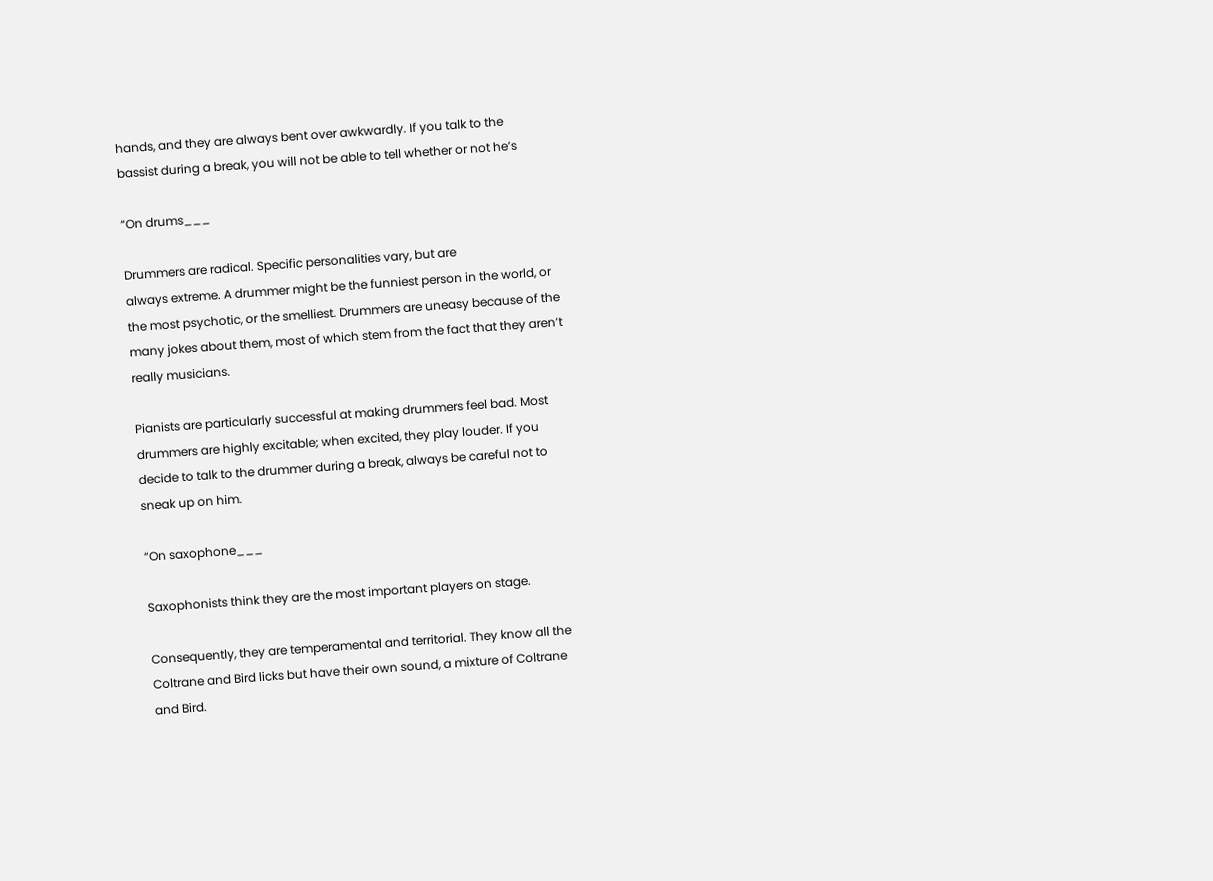hands, and they are always bent over awkwardly. If you talk to the
bassist during a break, you will not be able to tell whether or not he’s

“On drums___

Drummers are radical. Specific personalities vary, but are
always extreme. A drummer might be the funniest person in the world, or
the most psychotic, or the smelliest. Drummers are uneasy because of the
many jokes about them, most of which stem from the fact that they aren’t
really musicians.

Pianists are particularly successful at making drummers feel bad. Most
drummers are highly excitable; when excited, they play louder. If you
decide to talk to the drummer during a break, always be careful not to
sneak up on him.

“On saxophone___

Saxophonists think they are the most important players on stage.

Consequently, they are temperamental and territorial. They know all the
Coltrane and Bird licks but have their own sound, a mixture of Coltrane
and Bird.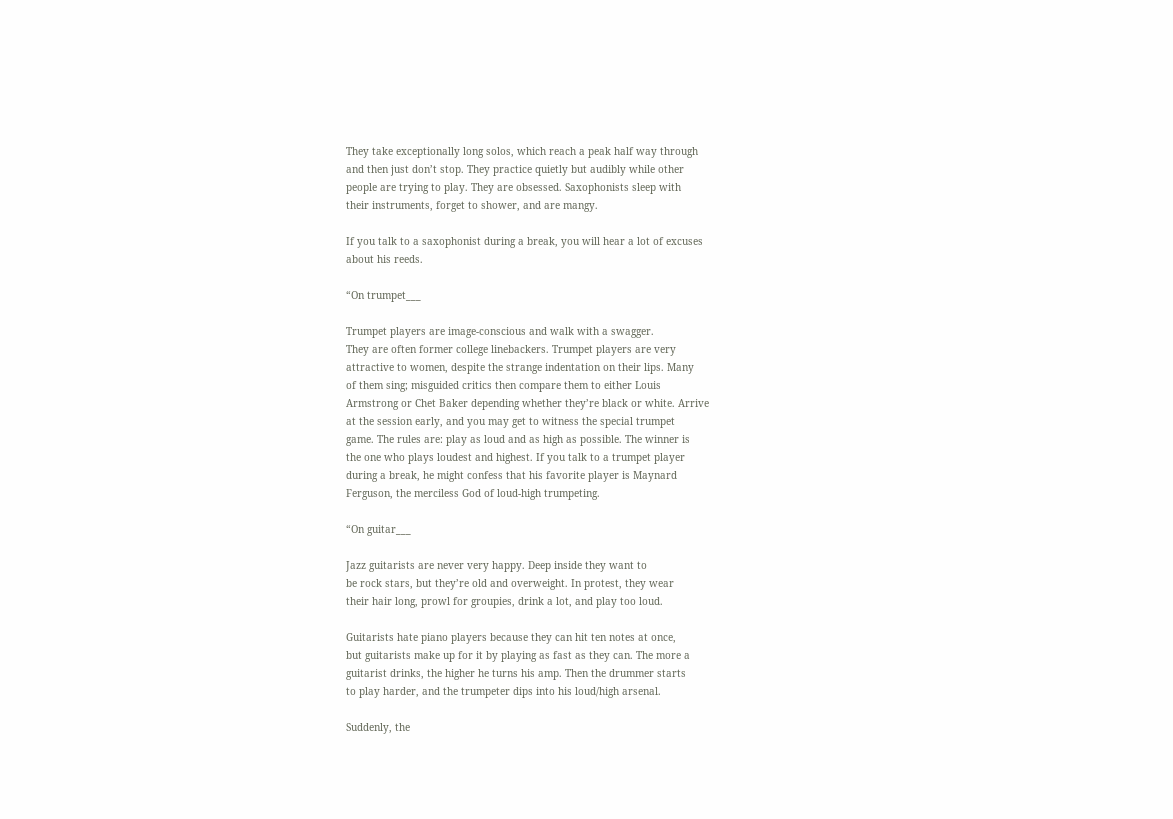They take exceptionally long solos, which reach a peak half way through
and then just don’t stop. They practice quietly but audibly while other
people are trying to play. They are obsessed. Saxophonists sleep with
their instruments, forget to shower, and are mangy.

If you talk to a saxophonist during a break, you will hear a lot of excuses
about his reeds.

“On trumpet___

Trumpet players are image-conscious and walk with a swagger.
They are often former college linebackers. Trumpet players are very
attractive to women, despite the strange indentation on their lips. Many
of them sing; misguided critics then compare them to either Louis
Armstrong or Chet Baker depending whether they’re black or white. Arrive
at the session early, and you may get to witness the special trumpet
game. The rules are: play as loud and as high as possible. The winner is
the one who plays loudest and highest. If you talk to a trumpet player
during a break, he might confess that his favorite player is Maynard
Ferguson, the merciless God of loud-high trumpeting.

“On guitar___

Jazz guitarists are never very happy. Deep inside they want to
be rock stars, but they’re old and overweight. In protest, they wear
their hair long, prowl for groupies, drink a lot, and play too loud.

Guitarists hate piano players because they can hit ten notes at once,
but guitarists make up for it by playing as fast as they can. The more a
guitarist drinks, the higher he turns his amp. Then the drummer starts
to play harder, and the trumpeter dips into his loud/high arsenal.

Suddenly, the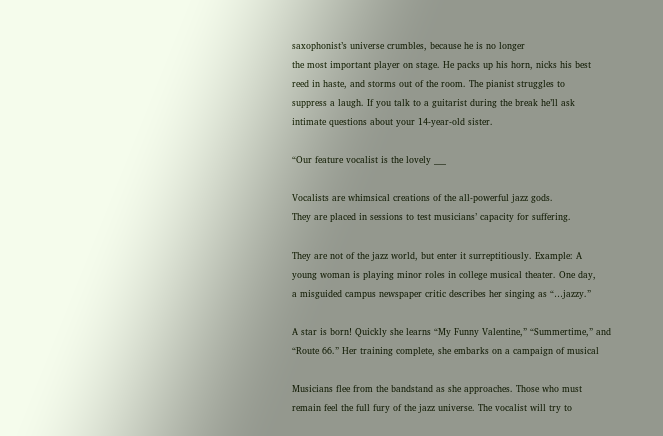saxophonist’s universe crumbles, because he is no longer
the most important player on stage. He packs up his horn, nicks his best
reed in haste, and storms out of the room. The pianist struggles to
suppress a laugh. If you talk to a guitarist during the break he’ll ask
intimate questions about your 14-year-old sister.

“Our feature vocalist is the lovely ___

Vocalists are whimsical creations of the all-powerful jazz gods.
They are placed in sessions to test musicians’ capacity for suffering.

They are not of the jazz world, but enter it surreptitiously. Example: A
young woman is playing minor roles in college musical theater. One day,
a misguided campus newspaper critic describes her singing as “…jazzy.”

A star is born! Quickly she learns “My Funny Valentine,” “Summertime,” and
“Route 66.” Her training complete, she embarks on a campaign of musical

Musicians flee from the bandstand as she approaches. Those who must
remain feel the full fury of the jazz universe. The vocalist will try to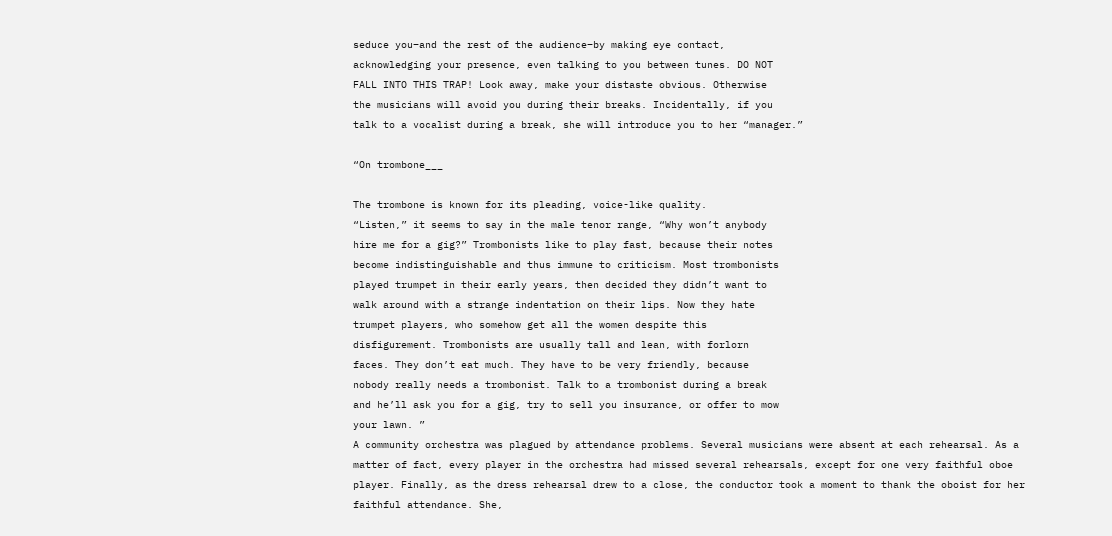seduce you–and the rest of the audience–by making eye contact,
acknowledging your presence, even talking to you between tunes. DO NOT
FALL INTO THIS TRAP! Look away, make your distaste obvious. Otherwise
the musicians will avoid you during their breaks. Incidentally, if you
talk to a vocalist during a break, she will introduce you to her “manager.”

“On trombone___

The trombone is known for its pleading, voice-like quality.
“Listen,” it seems to say in the male tenor range, “Why won’t anybody
hire me for a gig?” Trombonists like to play fast, because their notes
become indistinguishable and thus immune to criticism. Most trombonists
played trumpet in their early years, then decided they didn’t want to
walk around with a strange indentation on their lips. Now they hate
trumpet players, who somehow get all the women despite this
disfigurement. Trombonists are usually tall and lean, with forlorn
faces. They don’t eat much. They have to be very friendly, because
nobody really needs a trombonist. Talk to a trombonist during a break
and he’ll ask you for a gig, try to sell you insurance, or offer to mow
your lawn. ”
A community orchestra was plagued by attendance problems. Several musicians were absent at each rehearsal. As a matter of fact, every player in the orchestra had missed several rehearsals, except for one very faithful oboe player. Finally, as the dress rehearsal drew to a close, the conductor took a moment to thank the oboist for her faithful attendance. She,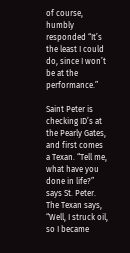of course, humbly responded “It’s the least I could do, since I won’t be at the performance.”

Saint Peter is checking ID’s at the Pearly Gates, and first comes a Texan. “Tell me, what have you done in life?” says St. Peter. The Texan says, “Well, I struck oil, so I became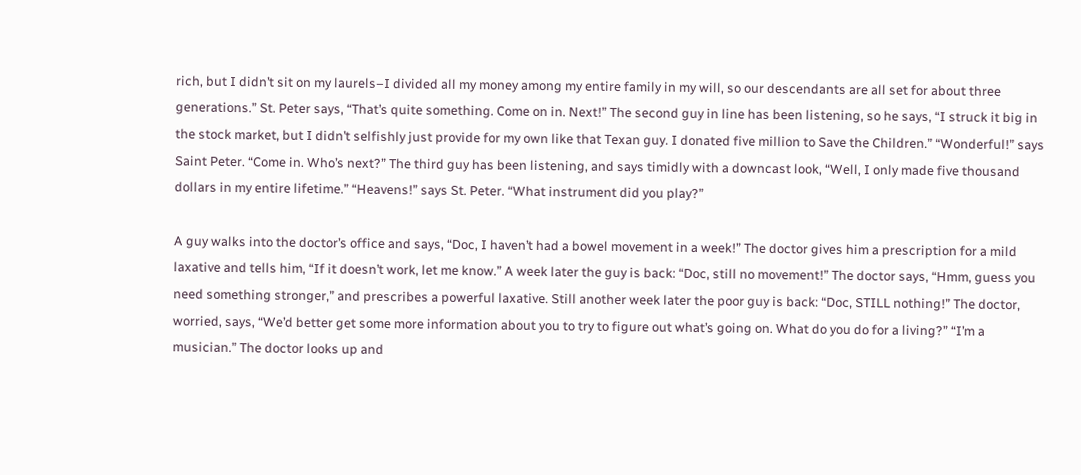rich, but I didn’t sit on my laurels–I divided all my money among my entire family in my will, so our descendants are all set for about three generations.” St. Peter says, “That’s quite something. Come on in. Next!” The second guy in line has been listening, so he says, “I struck it big in the stock market, but I didn’t selfishly just provide for my own like that Texan guy. I donated five million to Save the Children.” “Wonderful!” says Saint Peter. “Come in. Who’s next?” The third guy has been listening, and says timidly with a downcast look, “Well, I only made five thousand dollars in my entire lifetime.” “Heavens!” says St. Peter. “What instrument did you play?”

A guy walks into the doctor’s office and says, “Doc, I haven’t had a bowel movement in a week!” The doctor gives him a prescription for a mild laxative and tells him, “If it doesn’t work, let me know.” A week later the guy is back: “Doc, still no movement!” The doctor says, “Hmm, guess you need something stronger,” and prescribes a powerful laxative. Still another week later the poor guy is back: “Doc, STILL nothing!” The doctor, worried, says, “We’d better get some more information about you to try to figure out what’s going on. What do you do for a living?” “I’m a musician.” The doctor looks up and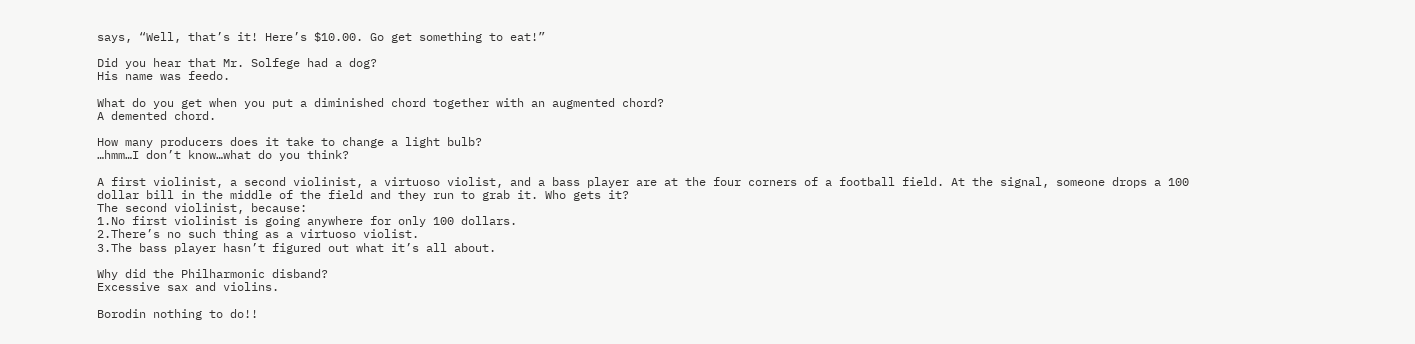says, “Well, that’s it! Here’s $10.00. Go get something to eat!”

Did you hear that Mr. Solfege had a dog?
His name was feedo.

What do you get when you put a diminished chord together with an augmented chord?
A demented chord.

How many producers does it take to change a light bulb?
…hmm…I don’t know…what do you think?

A first violinist, a second violinist, a virtuoso violist, and a bass player are at the four corners of a football field. At the signal, someone drops a 100 dollar bill in the middle of the field and they run to grab it. Who gets it?
The second violinist, because:
1.No first violinist is going anywhere for only 100 dollars.
2.There’s no such thing as a virtuoso violist.
3.The bass player hasn’t figured out what it’s all about.

Why did the Philharmonic disband?
Excessive sax and violins.

Borodin nothing to do!!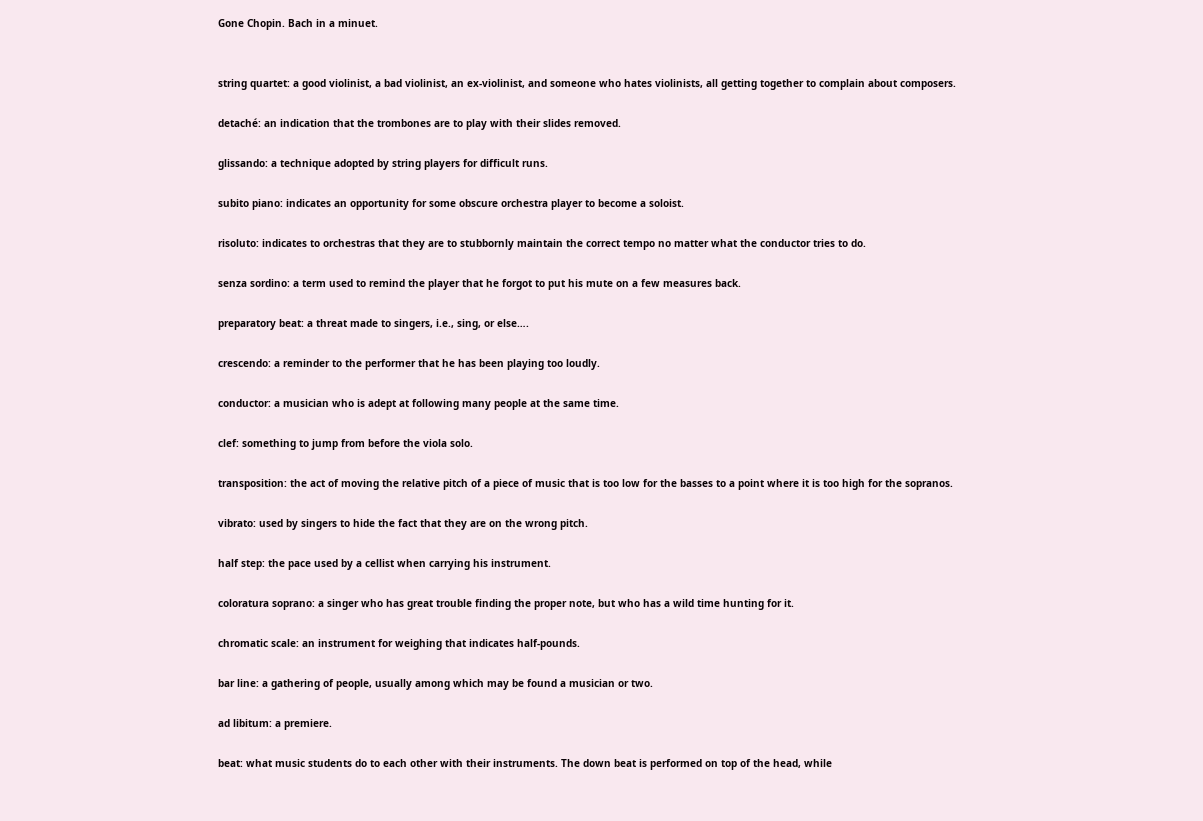Gone Chopin. Bach in a minuet.


string quartet: a good violinist, a bad violinist, an ex-violinist, and someone who hates violinists, all getting together to complain about composers.

detaché: an indication that the trombones are to play with their slides removed.

glissando: a technique adopted by string players for difficult runs.

subito piano: indicates an opportunity for some obscure orchestra player to become a soloist.

risoluto: indicates to orchestras that they are to stubbornly maintain the correct tempo no matter what the conductor tries to do.

senza sordino: a term used to remind the player that he forgot to put his mute on a few measures back.

preparatory beat: a threat made to singers, i.e., sing, or else….

crescendo: a reminder to the performer that he has been playing too loudly.

conductor: a musician who is adept at following many people at the same time.

clef: something to jump from before the viola solo.

transposition: the act of moving the relative pitch of a piece of music that is too low for the basses to a point where it is too high for the sopranos.

vibrato: used by singers to hide the fact that they are on the wrong pitch.

half step: the pace used by a cellist when carrying his instrument.

coloratura soprano: a singer who has great trouble finding the proper note, but who has a wild time hunting for it.

chromatic scale: an instrument for weighing that indicates half-pounds.

bar line: a gathering of people, usually among which may be found a musician or two.

ad libitum: a premiere.

beat: what music students do to each other with their instruments. The down beat is performed on top of the head, while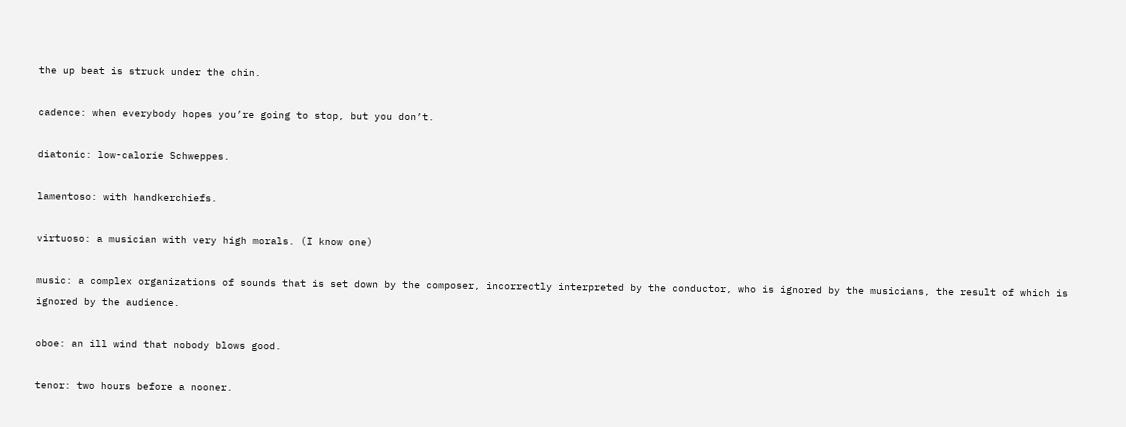the up beat is struck under the chin.

cadence: when everybody hopes you’re going to stop, but you don’t.

diatonic: low-calorie Schweppes.

lamentoso: with handkerchiefs.

virtuoso: a musician with very high morals. (I know one)

music: a complex organizations of sounds that is set down by the composer, incorrectly interpreted by the conductor, who is ignored by the musicians, the result of which is ignored by the audience.

oboe: an ill wind that nobody blows good.

tenor: two hours before a nooner.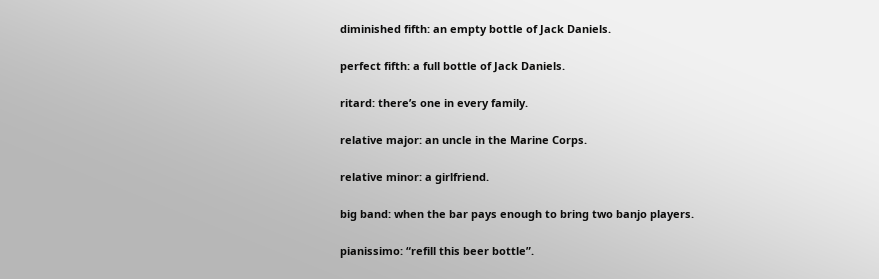diminished fifth: an empty bottle of Jack Daniels.

perfect fifth: a full bottle of Jack Daniels.

ritard: there’s one in every family.

relative major: an uncle in the Marine Corps.

relative minor: a girlfriend.

big band: when the bar pays enough to bring two banjo players.

pianissimo: “refill this beer bottle”.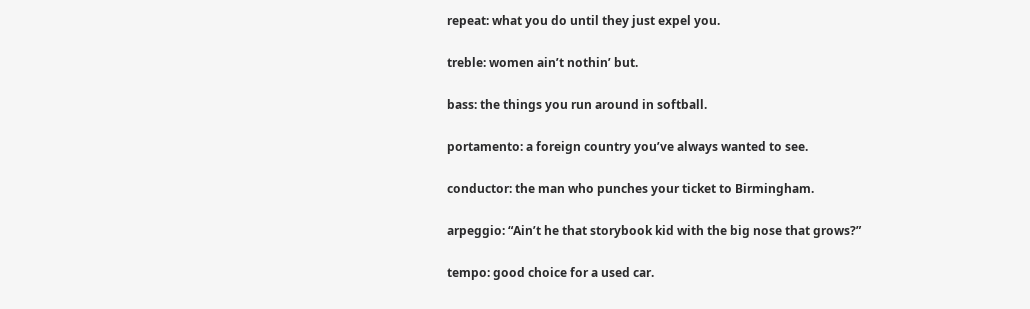repeat: what you do until they just expel you.

treble: women ain’t nothin’ but.

bass: the things you run around in softball.

portamento: a foreign country you’ve always wanted to see.

conductor: the man who punches your ticket to Birmingham.

arpeggio: “Ain’t he that storybook kid with the big nose that grows?”

tempo: good choice for a used car.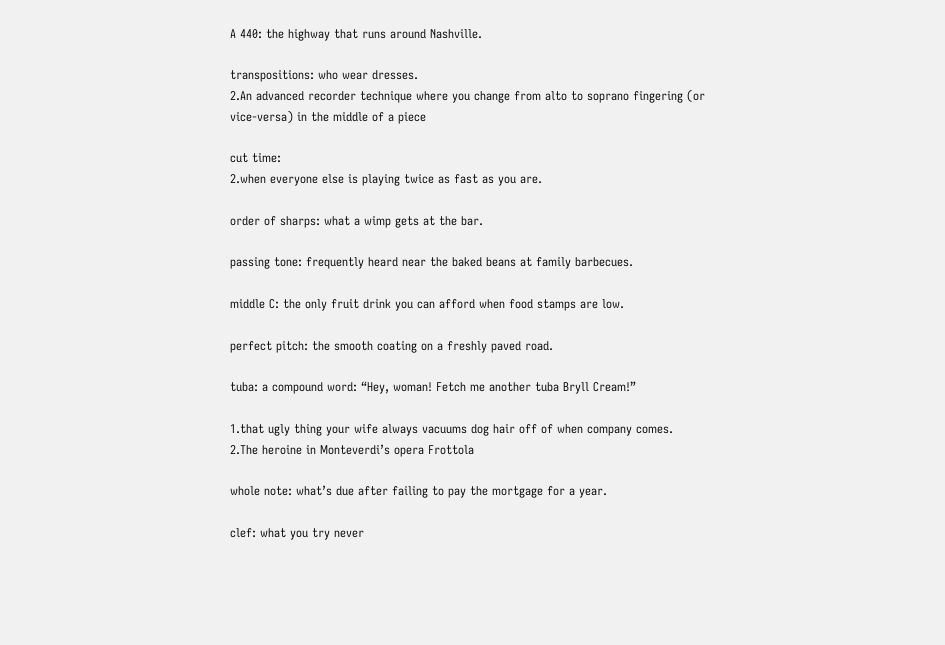A 440: the highway that runs around Nashville.

transpositions: who wear dresses.
2.An advanced recorder technique where you change from alto to soprano fingering (or vice-versa) in the middle of a piece

cut time:
2.when everyone else is playing twice as fast as you are.

order of sharps: what a wimp gets at the bar.

passing tone: frequently heard near the baked beans at family barbecues.

middle C: the only fruit drink you can afford when food stamps are low.

perfect pitch: the smooth coating on a freshly paved road.

tuba: a compound word: “Hey, woman! Fetch me another tuba Bryll Cream!”

1.that ugly thing your wife always vacuums dog hair off of when company comes.
2.The heroine in Monteverdi’s opera Frottola

whole note: what’s due after failing to pay the mortgage for a year.

clef: what you try never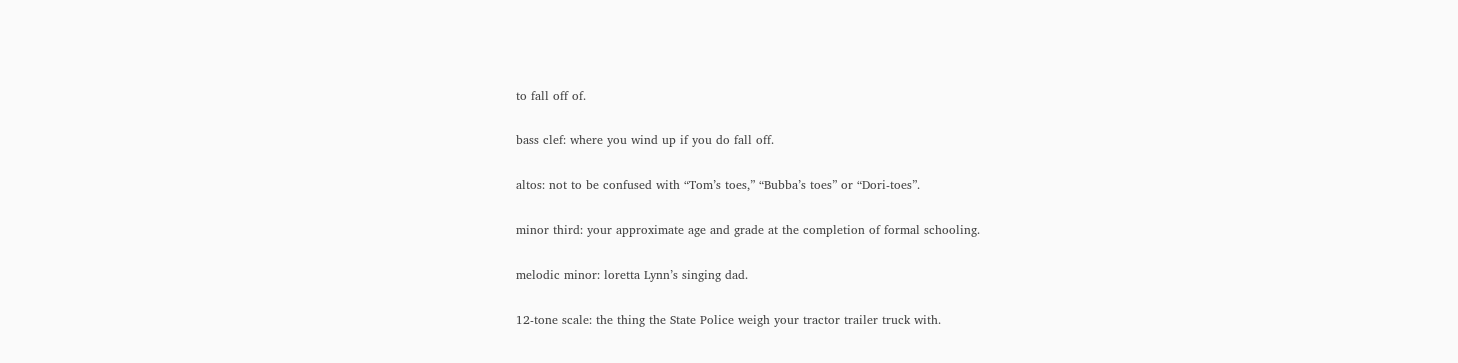to fall off of.

bass clef: where you wind up if you do fall off.

altos: not to be confused with “Tom’s toes,” “Bubba’s toes” or “Dori-toes”.

minor third: your approximate age and grade at the completion of formal schooling.

melodic minor: loretta Lynn’s singing dad.

12-tone scale: the thing the State Police weigh your tractor trailer truck with.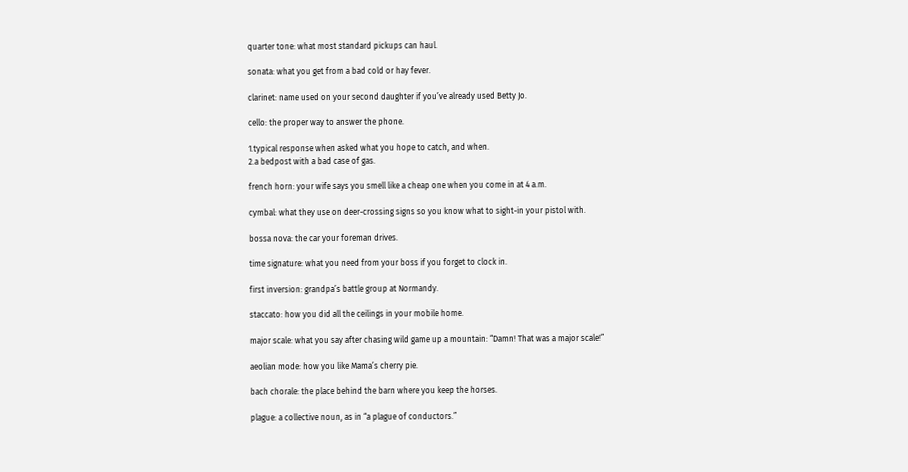quarter tone: what most standard pickups can haul.

sonata: what you get from a bad cold or hay fever.

clarinet: name used on your second daughter if you’ve already used Betty Jo.

cello: the proper way to answer the phone.

1.typical response when asked what you hope to catch, and when.
2.a bedpost with a bad case of gas.

french horn: your wife says you smell like a cheap one when you come in at 4 a.m.

cymbal: what they use on deer-crossing signs so you know what to sight-in your pistol with.

bossa nova: the car your foreman drives.

time signature: what you need from your boss if you forget to clock in.

first inversion: grandpa’s battle group at Normandy.

staccato: how you did all the ceilings in your mobile home.

major scale: what you say after chasing wild game up a mountain: “Damn! That was a major scale!”

aeolian mode: how you like Mama’s cherry pie.

bach chorale: the place behind the barn where you keep the horses.

plague: a collective noun, as in “a plague of conductors.”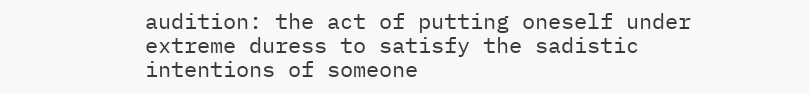audition: the act of putting oneself under extreme duress to satisfy the sadistic intentions of someone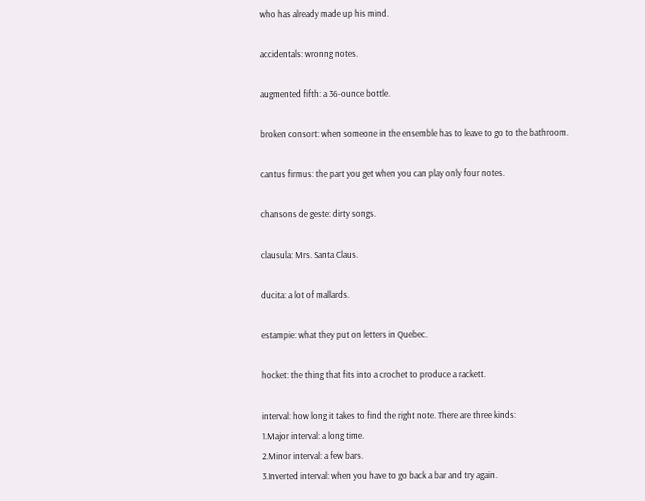who has already made up his mind.

accidentals: wronng notes.

augmented fifth: a 36-ounce bottle.

broken consort: when someone in the ensemble has to leave to go to the bathroom.

cantus firmus: the part you get when you can play only four notes.

chansons de geste: dirty songs.

clausula: Mrs. Santa Claus.

ducita: a lot of mallards.

estampie: what they put on letters in Quebec.

hocket: the thing that fits into a crochet to produce a rackett.

interval: how long it takes to find the right note. There are three kinds:
1.Major interval: a long time.
2.Minor interval: a few bars.
3.Inverted interval: when you have to go back a bar and try again.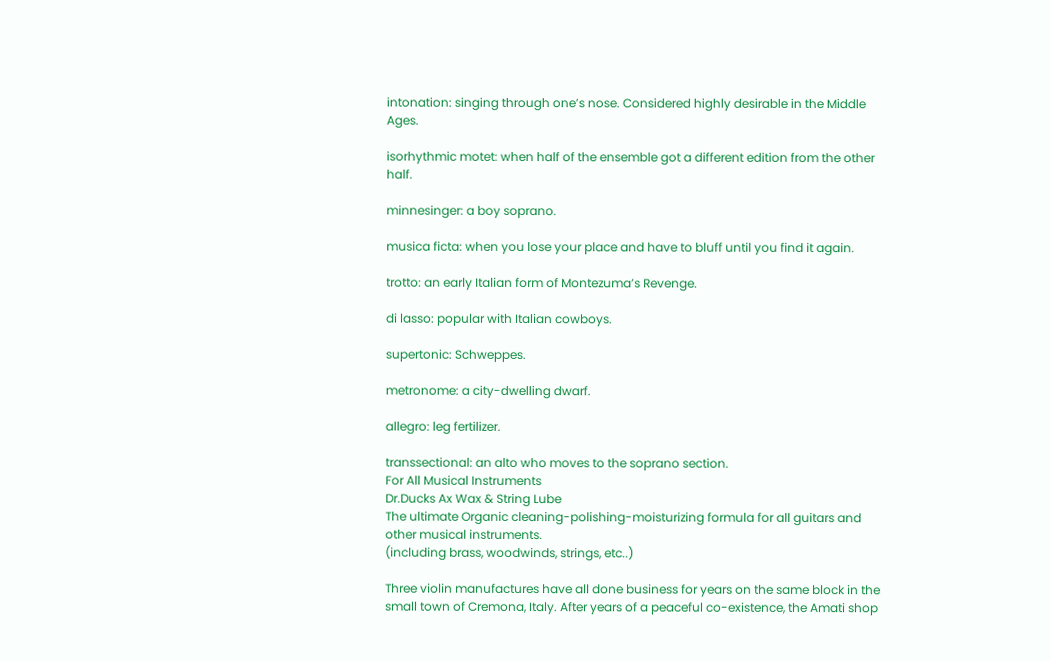intonation: singing through one’s nose. Considered highly desirable in the Middle Ages.

isorhythmic motet: when half of the ensemble got a different edition from the other half.

minnesinger: a boy soprano.

musica ficta: when you lose your place and have to bluff until you find it again.

trotto: an early Italian form of Montezuma’s Revenge.

di lasso: popular with Italian cowboys.

supertonic: Schweppes.

metronome: a city-dwelling dwarf.

allegro: leg fertilizer.

transsectional: an alto who moves to the soprano section.
For All Musical Instruments
Dr.Ducks Ax Wax & String Lube
The ultimate Organic cleaning-polishing-moisturizing formula for all guitars and other musical instruments.
(including brass, woodwinds, strings, etc..)

Three violin manufactures have all done business for years on the same block in the small town of Cremona, Italy. After years of a peaceful co-existence, the Amati shop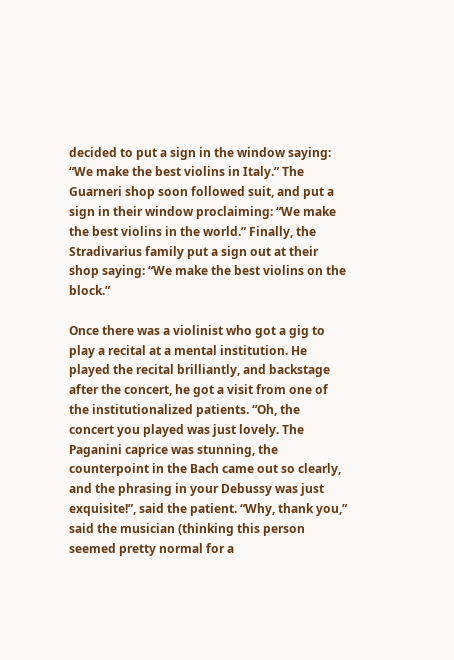decided to put a sign in the window saying: “We make the best violins in Italy.” The Guarneri shop soon followed suit, and put a sign in their window proclaiming: “We make the best violins in the world.” Finally, the Stradivarius family put a sign out at their shop saying: “We make the best violins on the block.”

Once there was a violinist who got a gig to play a recital at a mental institution. He played the recital brilliantly, and backstage after the concert, he got a visit from one of the institutionalized patients. “Oh, the concert you played was just lovely. The Paganini caprice was stunning, the counterpoint in the Bach came out so clearly, and the phrasing in your Debussy was just exquisite!”, said the patient. “Why, thank you,” said the musician (thinking this person seemed pretty normal for a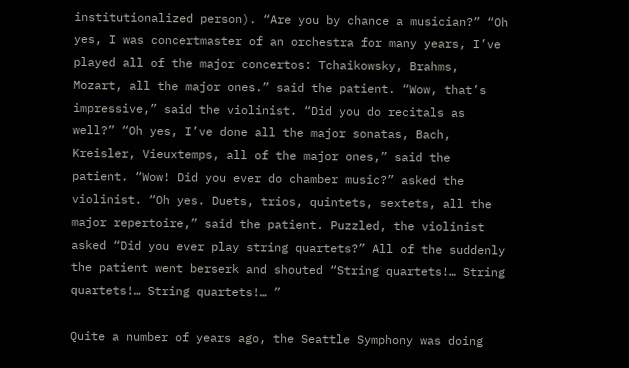institutionalized person). “Are you by chance a musician?” “Oh yes, I was concertmaster of an orchestra for many years, I’ve played all of the major concertos: Tchaikowsky, Brahms, Mozart, all the major ones.” said the patient. “Wow, that’s impressive,” said the violinist. “Did you do recitals as well?” “Oh yes, I’ve done all the major sonatas, Bach, Kreisler, Vieuxtemps, all of the major ones,” said the patient. “Wow! Did you ever do chamber music?” asked the violinist. “Oh yes. Duets, trios, quintets, sextets, all the major repertoire,” said the patient. Puzzled, the violinist asked “Did you ever play string quartets?” All of the suddenly the patient went berserk and shouted “String quartets!… String quartets!… String quartets!… ”

Quite a number of years ago, the Seattle Symphony was doing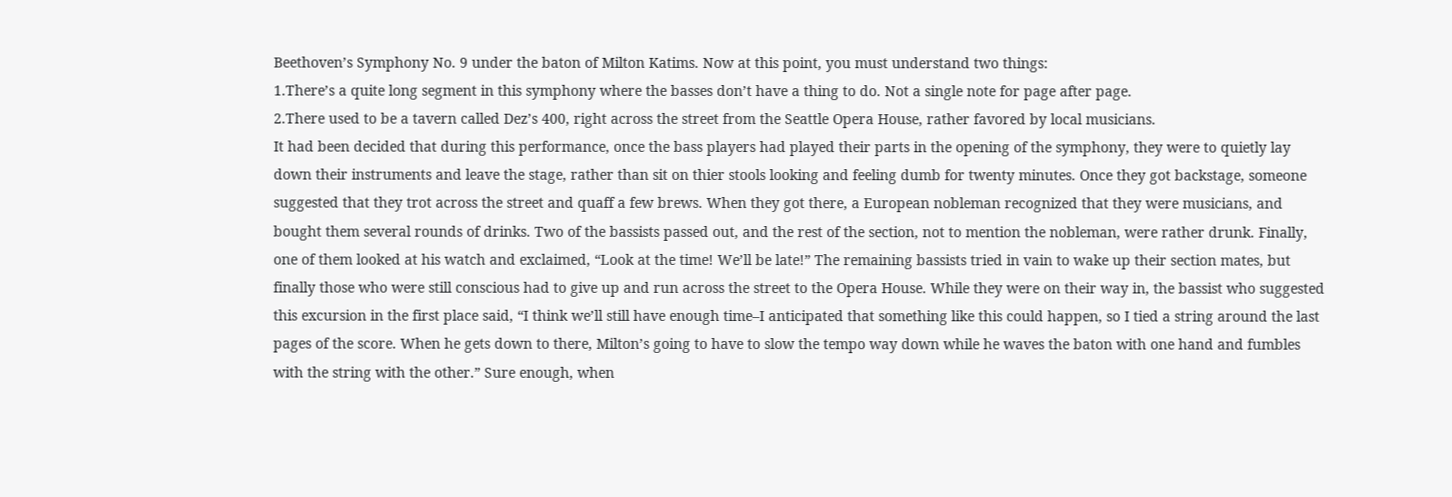Beethoven’s Symphony No. 9 under the baton of Milton Katims. Now at this point, you must understand two things:
1.There’s a quite long segment in this symphony where the basses don’t have a thing to do. Not a single note for page after page.
2.There used to be a tavern called Dez’s 400, right across the street from the Seattle Opera House, rather favored by local musicians.
It had been decided that during this performance, once the bass players had played their parts in the opening of the symphony, they were to quietly lay down their instruments and leave the stage, rather than sit on thier stools looking and feeling dumb for twenty minutes. Once they got backstage, someone suggested that they trot across the street and quaff a few brews. When they got there, a European nobleman recognized that they were musicians, and bought them several rounds of drinks. Two of the bassists passed out, and the rest of the section, not to mention the nobleman, were rather drunk. Finally, one of them looked at his watch and exclaimed, “Look at the time! We’ll be late!” The remaining bassists tried in vain to wake up their section mates, but finally those who were still conscious had to give up and run across the street to the Opera House. While they were on their way in, the bassist who suggested this excursion in the first place said, “I think we’ll still have enough time–I anticipated that something like this could happen, so I tied a string around the last pages of the score. When he gets down to there, Milton’s going to have to slow the tempo way down while he waves the baton with one hand and fumbles with the string with the other.” Sure enough, when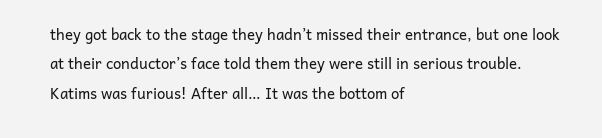they got back to the stage they hadn’t missed their entrance, but one look at their conductor’s face told them they were still in serious trouble. Katims was furious! After all… It was the bottom of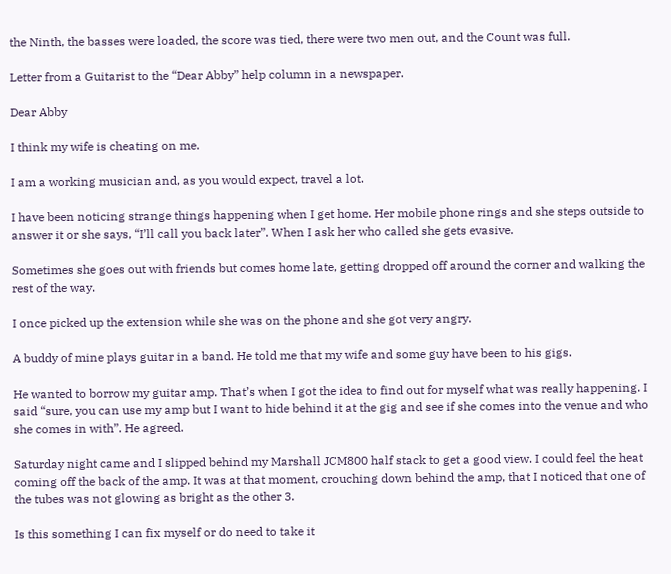the Ninth, the basses were loaded, the score was tied, there were two men out, and the Count was full.

Letter from a Guitarist to the “Dear Abby” help column in a newspaper.

Dear Abby

I think my wife is cheating on me.

I am a working musician and, as you would expect, travel a lot.

I have been noticing strange things happening when I get home. Her mobile phone rings and she steps outside to answer it or she says, “I’ll call you back later”. When I ask her who called she gets evasive.

Sometimes she goes out with friends but comes home late, getting dropped off around the corner and walking the rest of the way.

I once picked up the extension while she was on the phone and she got very angry.

A buddy of mine plays guitar in a band. He told me that my wife and some guy have been to his gigs.

He wanted to borrow my guitar amp. That’s when I got the idea to find out for myself what was really happening. I said “sure, you can use my amp but I want to hide behind it at the gig and see if she comes into the venue and who she comes in with”. He agreed.

Saturday night came and I slipped behind my Marshall JCM800 half stack to get a good view. I could feel the heat coming off the back of the amp. It was at that moment, crouching down behind the amp, that I noticed that one of the tubes was not glowing as bright as the other 3.

Is this something I can fix myself or do need to take it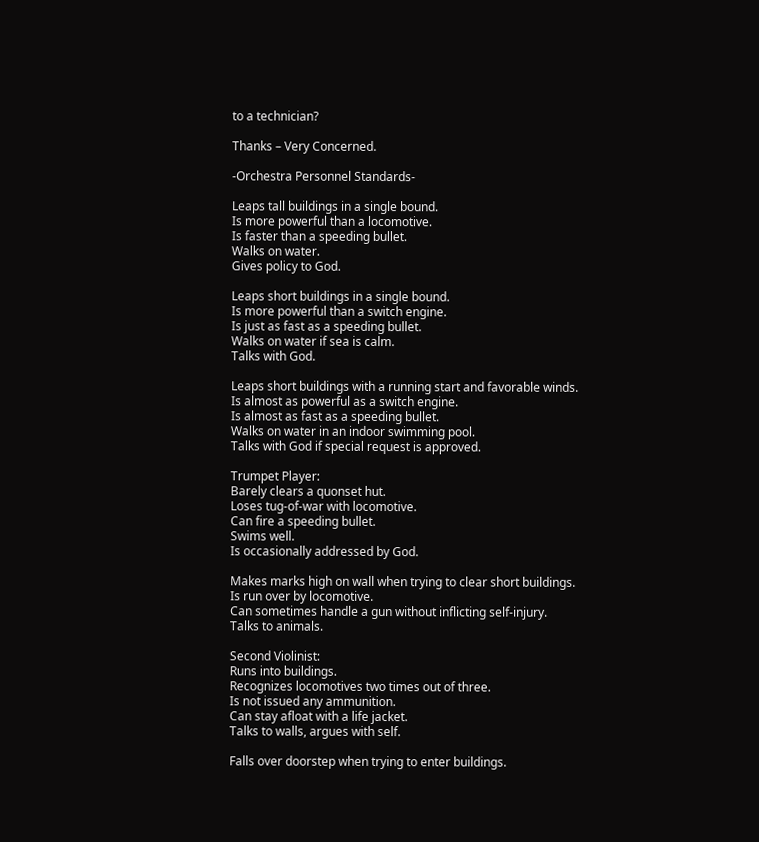to a technician?

Thanks – Very Concerned.

-Orchestra Personnel Standards-

Leaps tall buildings in a single bound.
Is more powerful than a locomotive.
Is faster than a speeding bullet.
Walks on water.
Gives policy to God.

Leaps short buildings in a single bound.
Is more powerful than a switch engine.
Is just as fast as a speeding bullet.
Walks on water if sea is calm.
Talks with God.

Leaps short buildings with a running start and favorable winds.
Is almost as powerful as a switch engine.
Is almost as fast as a speeding bullet.
Walks on water in an indoor swimming pool.
Talks with God if special request is approved.

Trumpet Player:
Barely clears a quonset hut.
Loses tug-of-war with locomotive.
Can fire a speeding bullet.
Swims well.
Is occasionally addressed by God.

Makes marks high on wall when trying to clear short buildings.
Is run over by locomotive.
Can sometimes handle a gun without inflicting self-injury.
Talks to animals.

Second Violinist:
Runs into buildings.
Recognizes locomotives two times out of three.
Is not issued any ammunition.
Can stay afloat with a life jacket.
Talks to walls, argues with self.

Falls over doorstep when trying to enter buildings.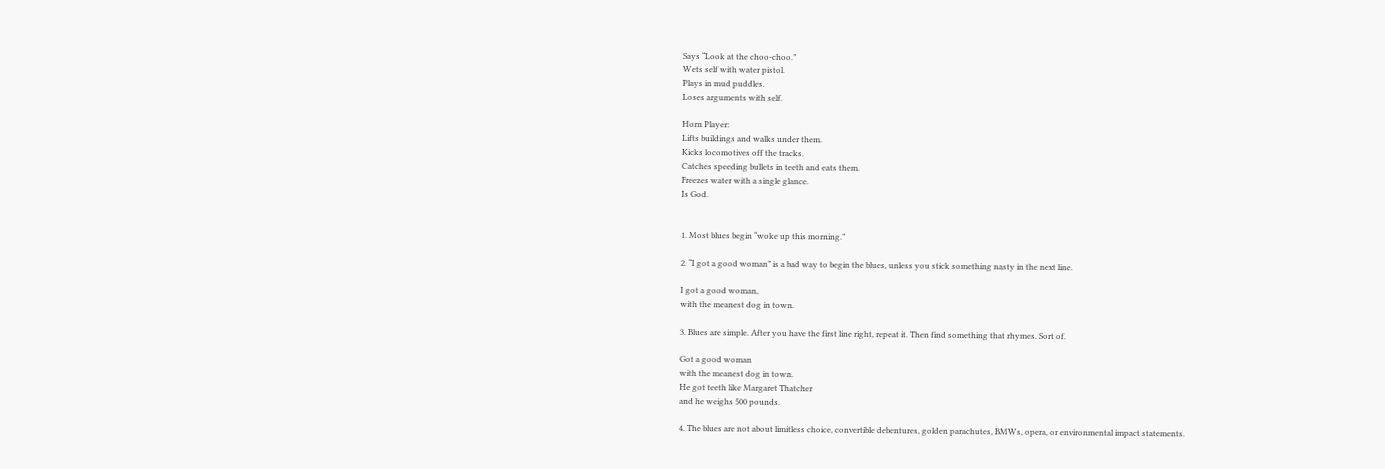Says “Look at the choo-choo.”
Wets self with water pistol.
Plays in mud puddles.
Loses arguments with self.

Horn Player:
Lifts buildings and walks under them.
Kicks locomotives off the tracks.
Catches speeding bullets in teeth and eats them.
Freezes water with a single glance.
Is God.


1. Most blues begin “woke up this morning.”

2. “I got a good woman” is a bad way to begin the blues, unless you stick something nasty in the next line.

I got a good woman,
with the meanest dog in town.

3. Blues are simple. After you have the first line right, repeat it. Then find something that rhymes. Sort of.

Got a good woman
with the meanest dog in town.
He got teeth like Margaret Thatcher
and he weighs 500 pounds.

4. The blues are not about limitless choice, convertible debentures, golden parachutes, BMWs, opera, or environmental impact statements.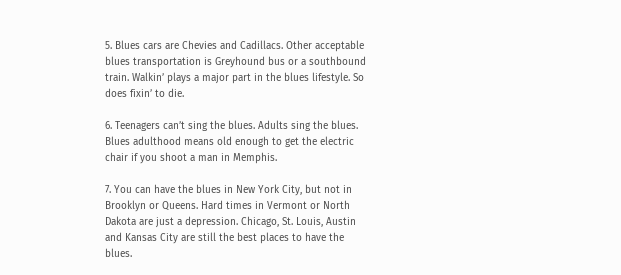5. Blues cars are Chevies and Cadillacs. Other acceptable blues transportation is Greyhound bus or a southbound train. Walkin’ plays a major part in the blues lifestyle. So does fixin’ to die.

6. Teenagers can’t sing the blues. Adults sing the blues. Blues adulthood means old enough to get the electric chair if you shoot a man in Memphis.

7. You can have the blues in New York City, but not in Brooklyn or Queens. Hard times in Vermont or North Dakota are just a depression. Chicago, St. Louis, Austin and Kansas City are still the best places to have the blues.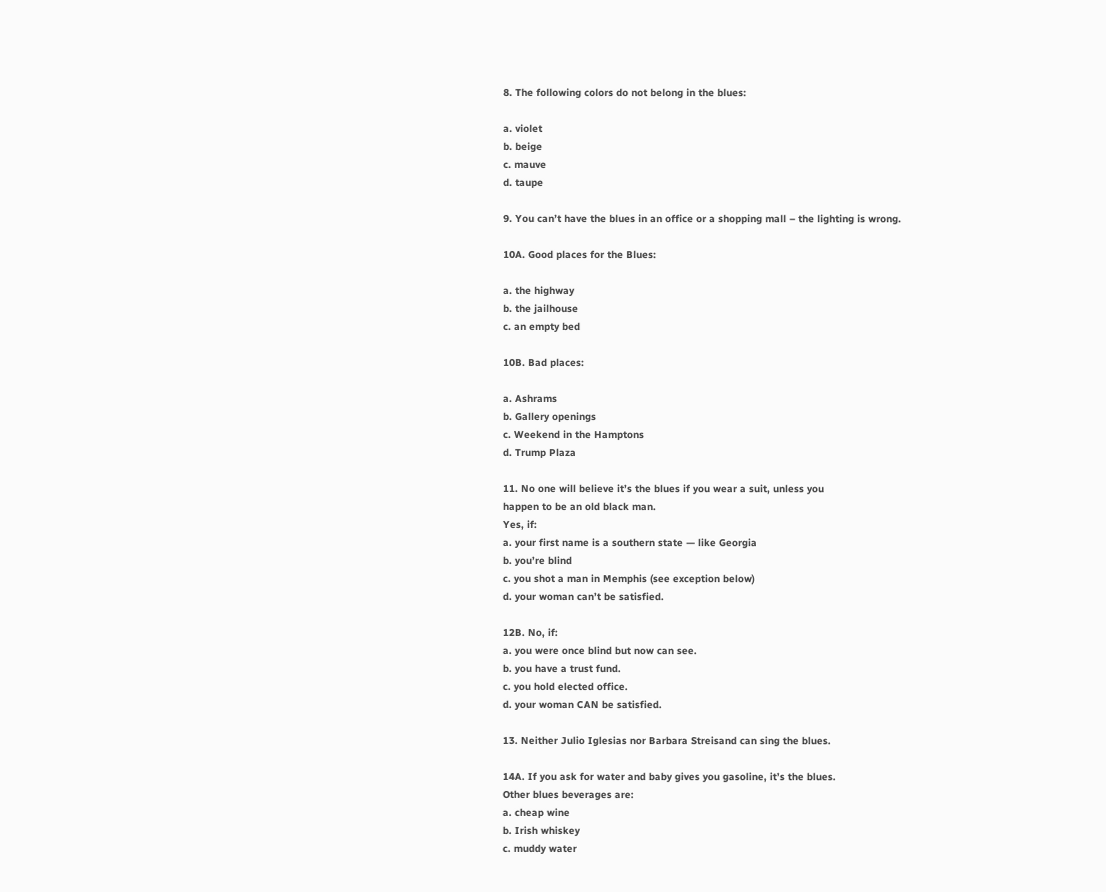8. The following colors do not belong in the blues:

a. violet
b. beige
c. mauve
d. taupe

9. You can’t have the blues in an office or a shopping mall – the lighting is wrong.

10A. Good places for the Blues:

a. the highway
b. the jailhouse
c. an empty bed

10B. Bad places:

a. Ashrams
b. Gallery openings
c. Weekend in the Hamptons
d. Trump Plaza

11. No one will believe it’s the blues if you wear a suit, unless you
happen to be an old black man.
Yes, if:
a. your first name is a southern state — like Georgia
b. you’re blind
c. you shot a man in Memphis (see exception below)
d. your woman can’t be satisfied.

12B. No, if:
a. you were once blind but now can see.
b. you have a trust fund.
c. you hold elected office.
d. your woman CAN be satisfied.

13. Neither Julio Iglesias nor Barbara Streisand can sing the blues.

14A. If you ask for water and baby gives you gasoline, it’s the blues.
Other blues beverages are:
a. cheap wine
b. Irish whiskey
c. muddy water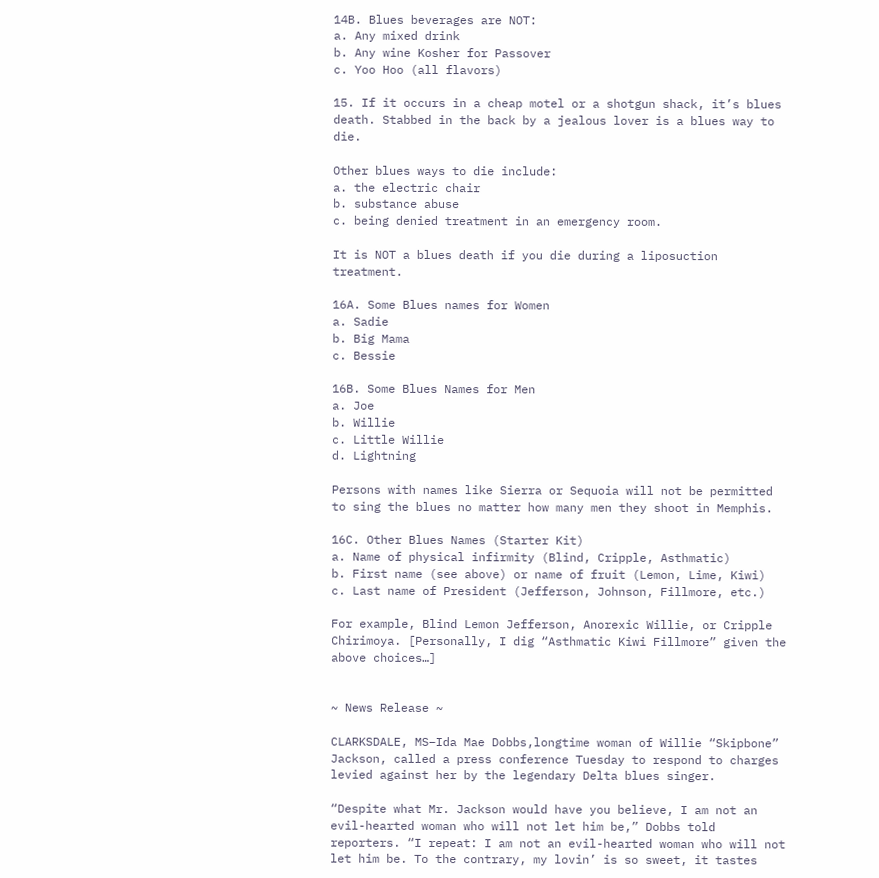14B. Blues beverages are NOT:
a. Any mixed drink
b. Any wine Kosher for Passover
c. Yoo Hoo (all flavors)

15. If it occurs in a cheap motel or a shotgun shack, it’s blues
death. Stabbed in the back by a jealous lover is a blues way to die.

Other blues ways to die include:
a. the electric chair
b. substance abuse
c. being denied treatment in an emergency room.

It is NOT a blues death if you die during a liposuction treatment.

16A. Some Blues names for Women
a. Sadie
b. Big Mama
c. Bessie

16B. Some Blues Names for Men
a. Joe
b. Willie
c. Little Willie
d. Lightning

Persons with names like Sierra or Sequoia will not be permitted to sing the blues no matter how many men they shoot in Memphis.

16C. Other Blues Names (Starter Kit)
a. Name of physical infirmity (Blind, Cripple, Asthmatic)
b. First name (see above) or name of fruit (Lemon, Lime, Kiwi)
c. Last name of President (Jefferson, Johnson, Fillmore, etc.)

For example, Blind Lemon Jefferson, Anorexic Willie, or Cripple Chirimoya. [Personally, I dig “Asthmatic Kiwi Fillmore” given the above choices…]


~ News Release ~

CLARKSDALE, MS–Ida Mae Dobbs,longtime woman of Willie “Skipbone” Jackson, called a press conference Tuesday to respond to charges levied against her by the legendary Delta blues singer.

“Despite what Mr. Jackson would have you believe, I am not an evil-hearted woman who will not let him be,” Dobbs told reporters. “I repeat: I am not an evil-hearted woman who will not let him be. To the contrary, my lovin’ is so sweet, it tastes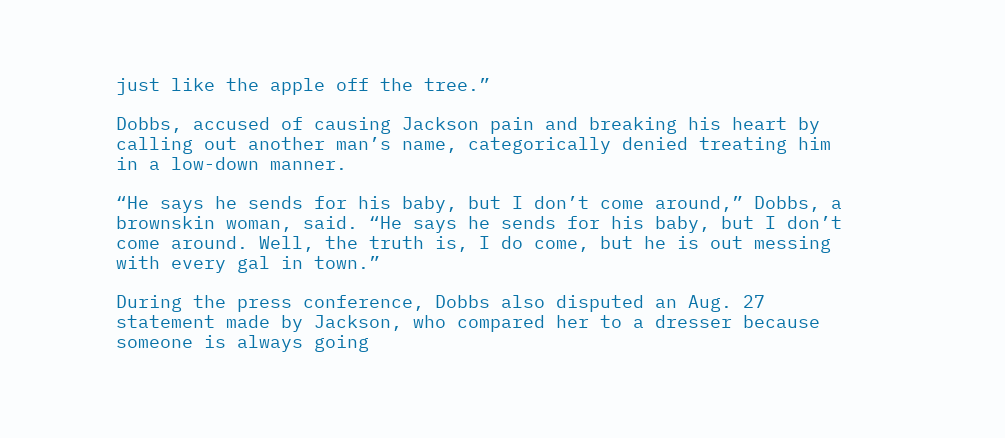just like the apple off the tree.”

Dobbs, accused of causing Jackson pain and breaking his heart by calling out another man’s name, categorically denied treating him in a low-down manner.

“He says he sends for his baby, but I don’t come around,” Dobbs, a brownskin woman, said. “He says he sends for his baby, but I don’t come around. Well, the truth is, I do come, but he is out messing with every gal in town.”

During the press conference, Dobbs also disputed an Aug. 27 statement made by Jackson, who compared her to a dresser because someone is always going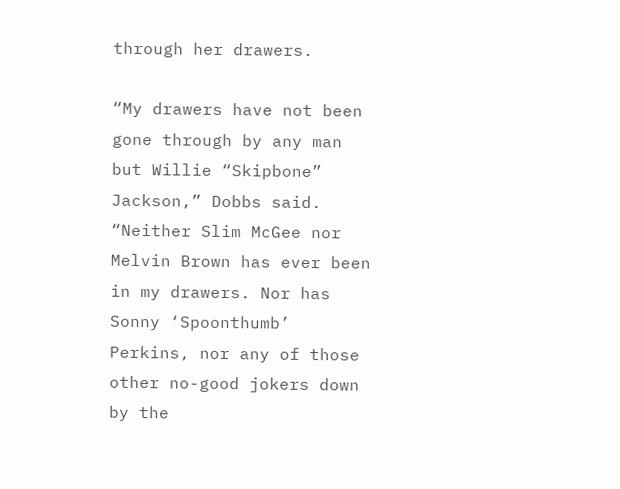through her drawers.

“My drawers have not been gone through by any man but Willie “Skipbone” Jackson,” Dobbs said. “Neither Slim McGee nor Melvin Brown has ever been in my drawers. Nor has Sonny ‘Spoonthumb’ Perkins, nor any of those other no-good jokers down by the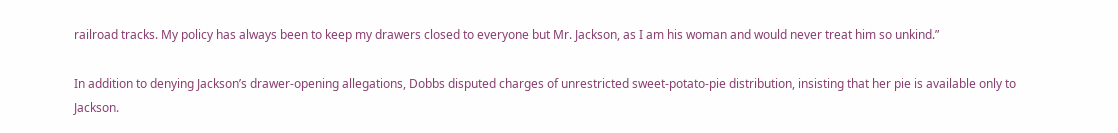railroad tracks. My policy has always been to keep my drawers closed to everyone but Mr. Jackson, as I am his woman and would never treat him so unkind.”

In addition to denying Jackson’s drawer-opening allegations, Dobbs disputed charges of unrestricted sweet-potato-pie distribution, insisting that her pie is available only to Jackson.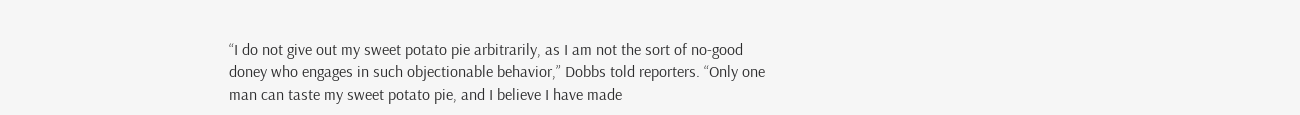“I do not give out my sweet potato pie arbitrarily, as I am not the sort of no-good doney who engages in such objectionable behavior,” Dobbs told reporters. “Only one man can taste my sweet potato pie, and I believe I have made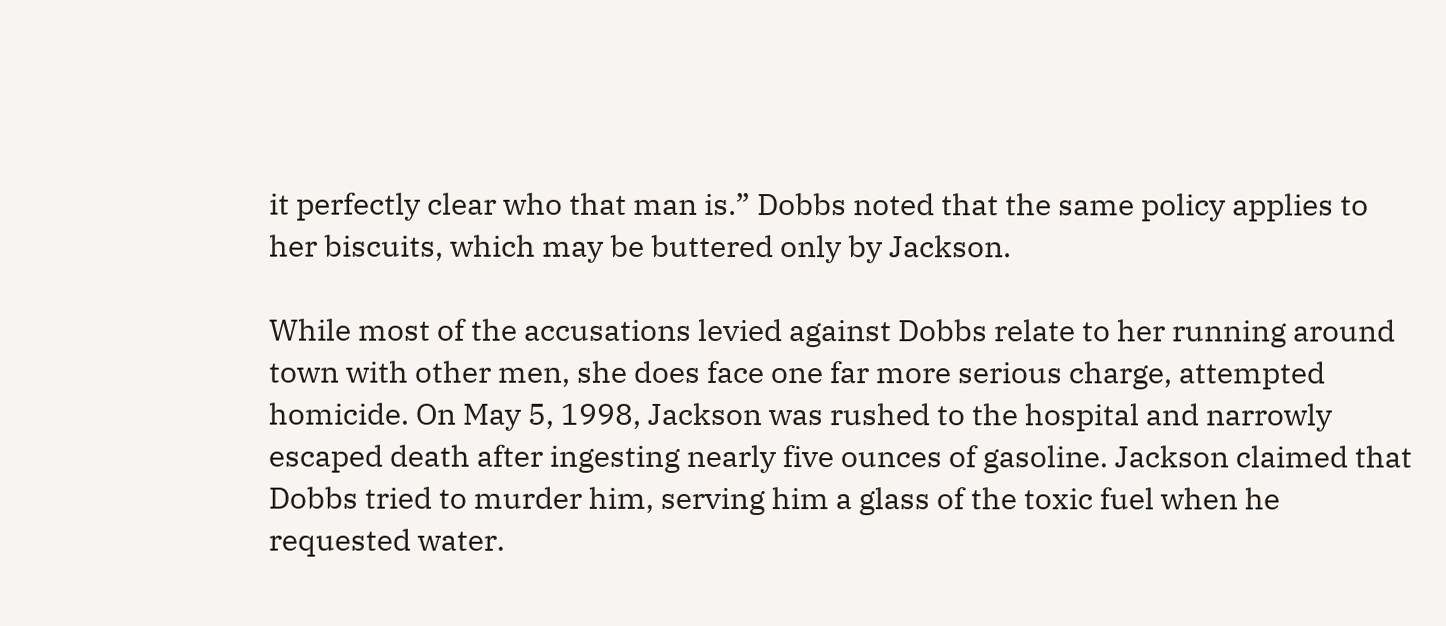it perfectly clear who that man is.” Dobbs noted that the same policy applies to her biscuits, which may be buttered only by Jackson.

While most of the accusations levied against Dobbs relate to her running around town with other men, she does face one far more serious charge, attempted homicide. On May 5, 1998, Jackson was rushed to the hospital and narrowly escaped death after ingesting nearly five ounces of gasoline. Jackson claimed that Dobbs tried to murder him, serving him a glass of the toxic fuel when he requested water.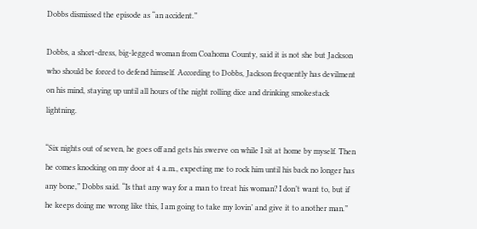Dobbs dismissed the episode as “an accident.”

Dobbs, a short-dress, big-legged woman from Coahoma County, said it is not she but Jackson who should be forced to defend himself. According to Dobbs, Jackson frequently has devilment on his mind, staying up until all hours of the night rolling dice and drinking smokestack lightning.

“Six nights out of seven, he goes off and gets his swerve on while I sit at home by myself. Then he comes knocking on my door at 4 a.m., expecting me to rock him until his back no longer has any bone,” Dobbs said. “Is that any way for a man to treat his woman? I don’t want to, but if he keeps doing me wrong like this, I am going to take my lovin’ and give it to another man.”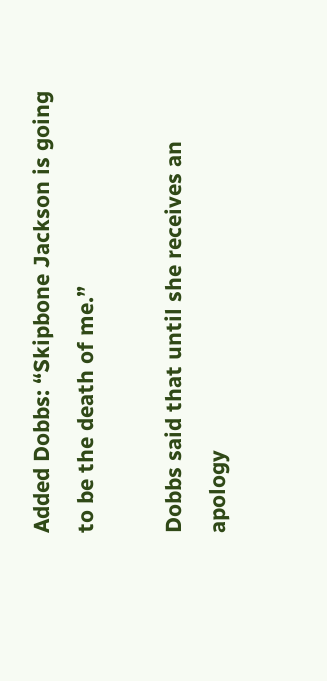Added Dobbs: “Skipbone Jackson is going to be the death of me.”

Dobbs said that until she receives an apology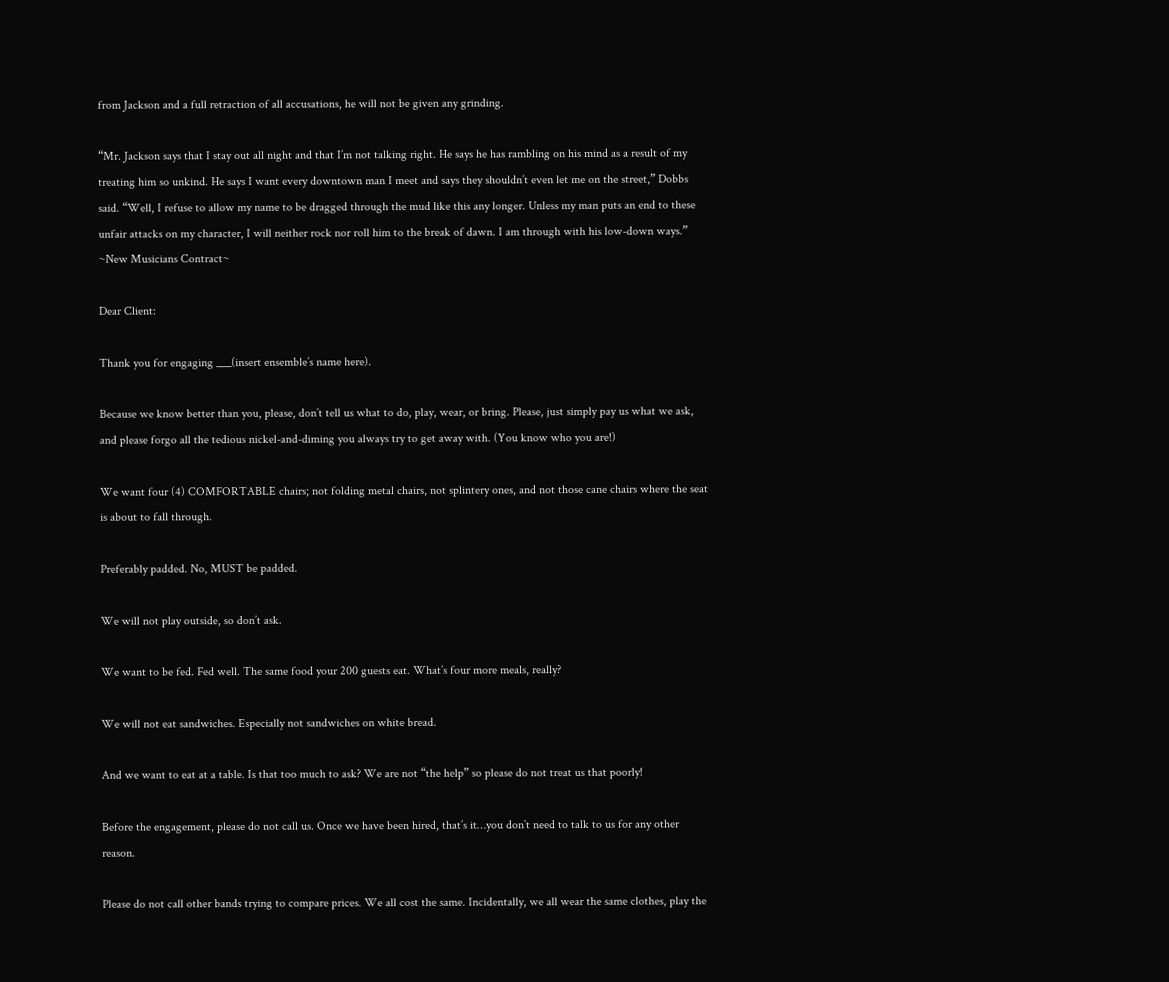from Jackson and a full retraction of all accusations, he will not be given any grinding.

“Mr. Jackson says that I stay out all night and that I’m not talking right. He says he has rambling on his mind as a result of my treating him so unkind. He says I want every downtown man I meet and says they shouldn’t even let me on the street,” Dobbs said. “Well, I refuse to allow my name to be dragged through the mud like this any longer. Unless my man puts an end to these unfair attacks on my character, I will neither rock nor roll him to the break of dawn. I am through with his low-down ways.”
~New Musicians Contract~

Dear Client:

Thank you for engaging ___(insert ensemble’s name here).

Because we know better than you, please, don’t tell us what to do, play, wear, or bring. Please, just simply pay us what we ask, and please forgo all the tedious nickel-and-diming you always try to get away with. (You know who you are!)

We want four (4) COMFORTABLE chairs; not folding metal chairs, not splintery ones, and not those cane chairs where the seat is about to fall through.

Preferably padded. No, MUST be padded.

We will not play outside, so don’t ask.

We want to be fed. Fed well. The same food your 200 guests eat. What’s four more meals, really?

We will not eat sandwiches. Especially not sandwiches on white bread.

And we want to eat at a table. Is that too much to ask? We are not “the help” so please do not treat us that poorly!

Before the engagement, please do not call us. Once we have been hired, that’s it…you don’t need to talk to us for any other reason.

Please do not call other bands trying to compare prices. We all cost the same. Incidentally, we all wear the same clothes, play the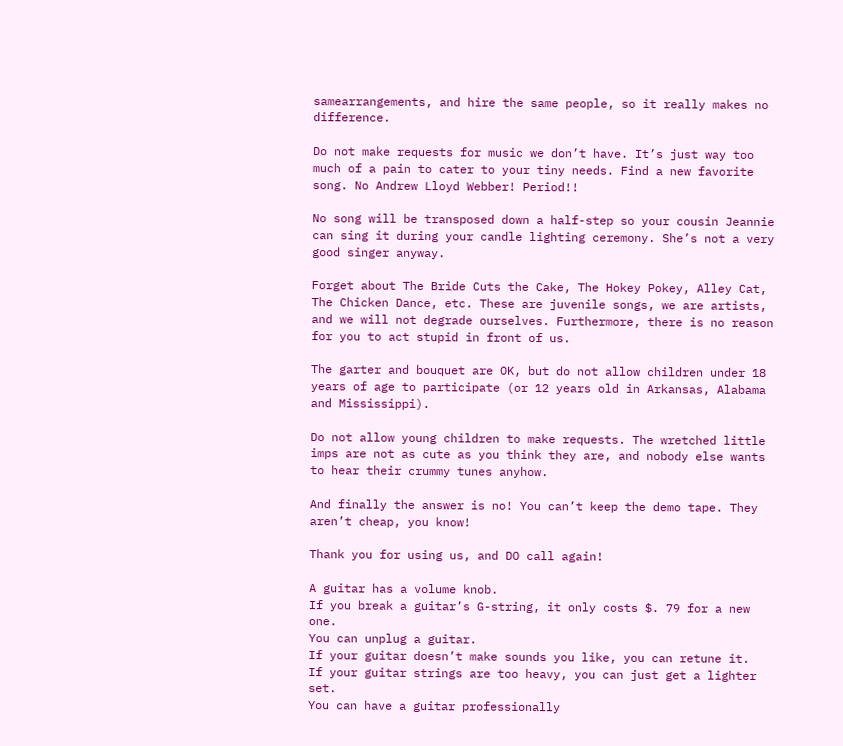samearrangements, and hire the same people, so it really makes no difference.

Do not make requests for music we don’t have. It’s just way too much of a pain to cater to your tiny needs. Find a new favorite song. No Andrew Lloyd Webber! Period!!

No song will be transposed down a half-step so your cousin Jeannie can sing it during your candle lighting ceremony. She’s not a very good singer anyway.

Forget about The Bride Cuts the Cake, The Hokey Pokey, Alley Cat, The Chicken Dance, etc. These are juvenile songs, we are artists, and we will not degrade ourselves. Furthermore, there is no reason for you to act stupid in front of us.

The garter and bouquet are OK, but do not allow children under 18 years of age to participate (or 12 years old in Arkansas, Alabama and Mississippi).

Do not allow young children to make requests. The wretched little imps are not as cute as you think they are, and nobody else wants to hear their crummy tunes anyhow.

And finally the answer is no! You can’t keep the demo tape. They aren’t cheap, you know!

Thank you for using us, and DO call again!

A guitar has a volume knob.
If you break a guitar’s G-string, it only costs $. 79 for a new one.
You can unplug a guitar.
If your guitar doesn’t make sounds you like, you can retune it.
If your guitar strings are too heavy, you can just get a lighter set.
You can have a guitar professionally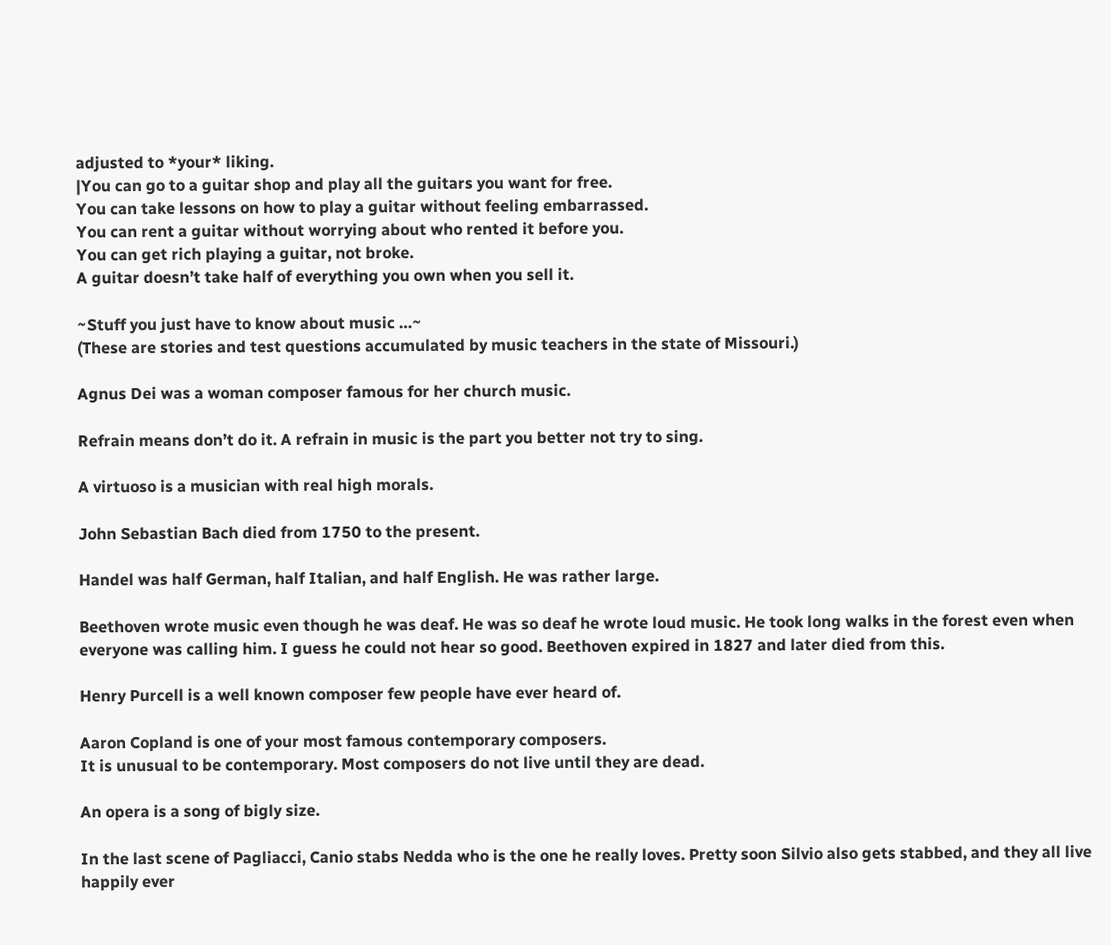adjusted to *your* liking.
|You can go to a guitar shop and play all the guitars you want for free.
You can take lessons on how to play a guitar without feeling embarrassed.
You can rent a guitar without worrying about who rented it before you.
You can get rich playing a guitar, not broke.
A guitar doesn’t take half of everything you own when you sell it.

~Stuff you just have to know about music …~
(These are stories and test questions accumulated by music teachers in the state of Missouri.)

Agnus Dei was a woman composer famous for her church music.

Refrain means don’t do it. A refrain in music is the part you better not try to sing.

A virtuoso is a musician with real high morals.

John Sebastian Bach died from 1750 to the present.

Handel was half German, half Italian, and half English. He was rather large.

Beethoven wrote music even though he was deaf. He was so deaf he wrote loud music. He took long walks in the forest even when everyone was calling him. I guess he could not hear so good. Beethoven expired in 1827 and later died from this.

Henry Purcell is a well known composer few people have ever heard of.

Aaron Copland is one of your most famous contemporary composers.
It is unusual to be contemporary. Most composers do not live until they are dead.

An opera is a song of bigly size.

In the last scene of Pagliacci, Canio stabs Nedda who is the one he really loves. Pretty soon Silvio also gets stabbed, and they all live happily ever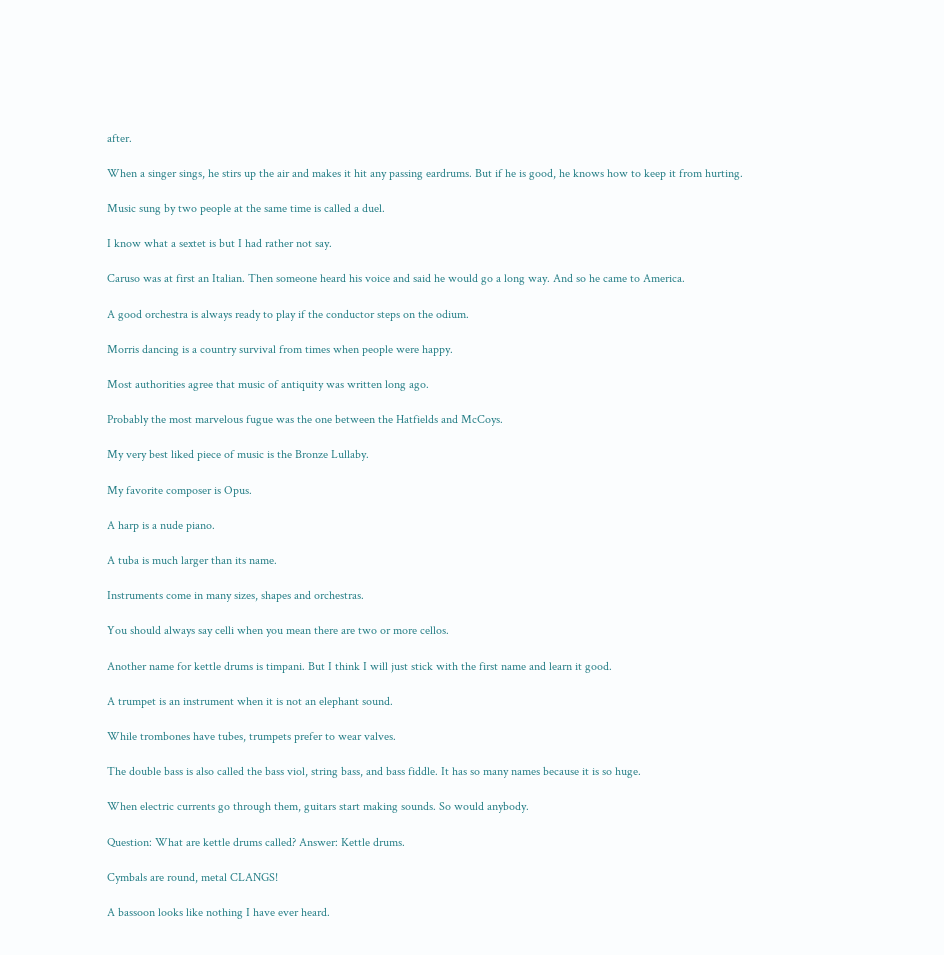after.

When a singer sings, he stirs up the air and makes it hit any passing eardrums. But if he is good, he knows how to keep it from hurting.

Music sung by two people at the same time is called a duel.

I know what a sextet is but I had rather not say.

Caruso was at first an Italian. Then someone heard his voice and said he would go a long way. And so he came to America.

A good orchestra is always ready to play if the conductor steps on the odium.

Morris dancing is a country survival from times when people were happy.

Most authorities agree that music of antiquity was written long ago.

Probably the most marvelous fugue was the one between the Hatfields and McCoys.

My very best liked piece of music is the Bronze Lullaby.

My favorite composer is Opus.

A harp is a nude piano.

A tuba is much larger than its name.

Instruments come in many sizes, shapes and orchestras.

You should always say celli when you mean there are two or more cellos.

Another name for kettle drums is timpani. But I think I will just stick with the first name and learn it good.

A trumpet is an instrument when it is not an elephant sound.

While trombones have tubes, trumpets prefer to wear valves.

The double bass is also called the bass viol, string bass, and bass fiddle. It has so many names because it is so huge.

When electric currents go through them, guitars start making sounds. So would anybody.

Question: What are kettle drums called? Answer: Kettle drums.

Cymbals are round, metal CLANGS!

A bassoon looks like nothing I have ever heard.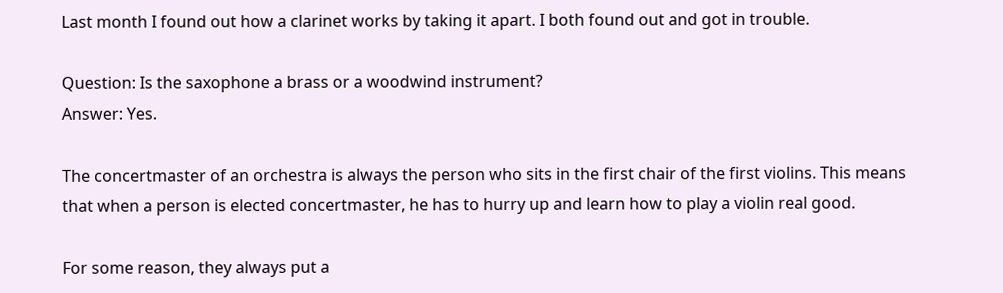Last month I found out how a clarinet works by taking it apart. I both found out and got in trouble.

Question: Is the saxophone a brass or a woodwind instrument?
Answer: Yes.

The concertmaster of an orchestra is always the person who sits in the first chair of the first violins. This means that when a person is elected concertmaster, he has to hurry up and learn how to play a violin real good.

For some reason, they always put a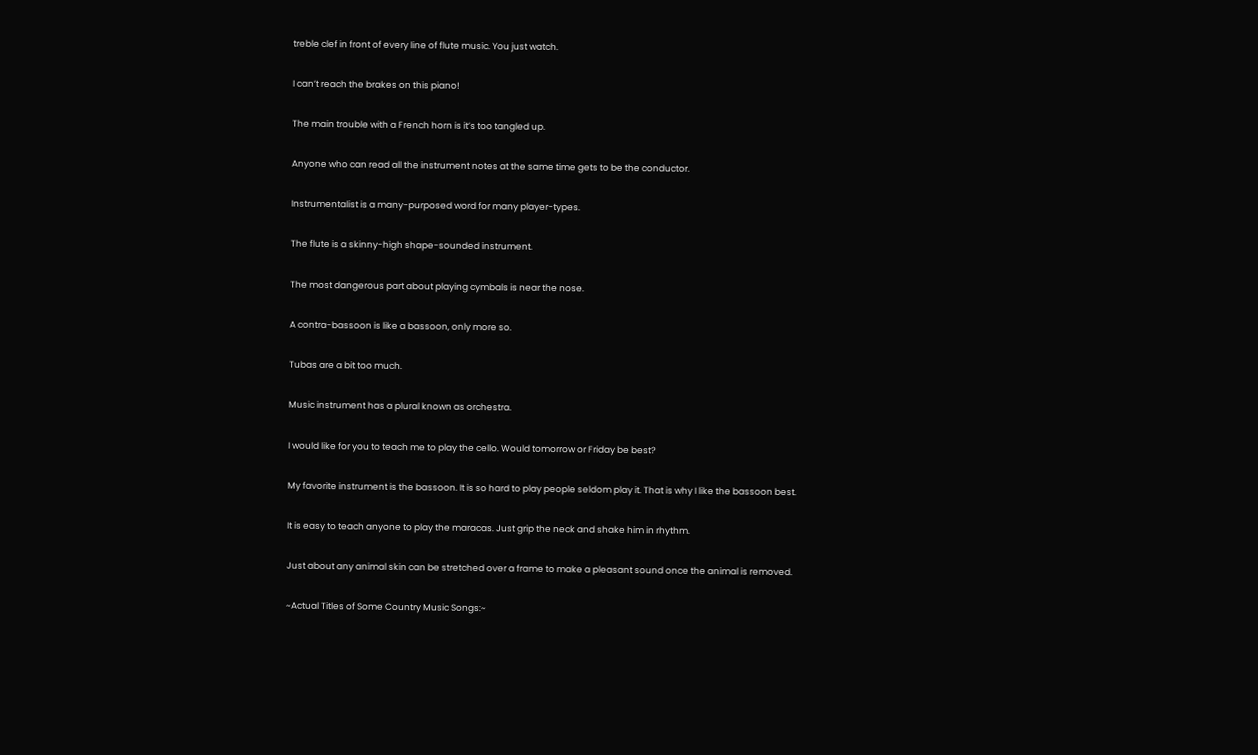treble clef in front of every line of flute music. You just watch.

I can’t reach the brakes on this piano!

The main trouble with a French horn is it’s too tangled up.

Anyone who can read all the instrument notes at the same time gets to be the conductor.

Instrumentalist is a many-purposed word for many player-types.

The flute is a skinny-high shape-sounded instrument.

The most dangerous part about playing cymbals is near the nose.

A contra-bassoon is like a bassoon, only more so.

Tubas are a bit too much.

Music instrument has a plural known as orchestra.

I would like for you to teach me to play the cello. Would tomorrow or Friday be best?

My favorite instrument is the bassoon. It is so hard to play people seldom play it. That is why I like the bassoon best.

It is easy to teach anyone to play the maracas. Just grip the neck and shake him in rhythm.

Just about any animal skin can be stretched over a frame to make a pleasant sound once the animal is removed.

~Actual Titles of Some Country Music Songs:~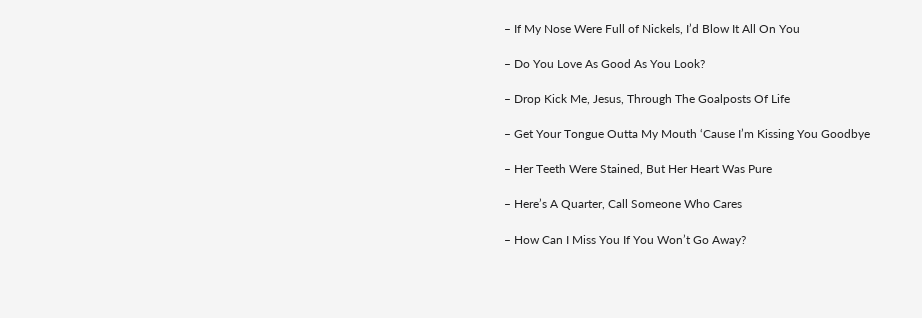– If My Nose Were Full of Nickels, I’d Blow It All On You

– Do You Love As Good As You Look?

– Drop Kick Me, Jesus, Through The Goalposts Of Life

– Get Your Tongue Outta My Mouth ‘Cause I’m Kissing You Goodbye

– Her Teeth Were Stained, But Her Heart Was Pure

– Here’s A Quarter, Call Someone Who Cares

– How Can I Miss You If You Won’t Go Away?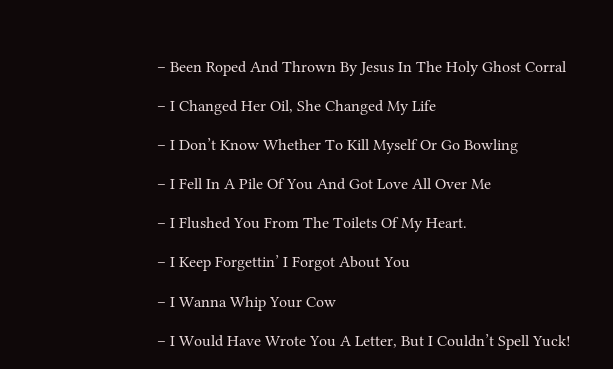– Been Roped And Thrown By Jesus In The Holy Ghost Corral

– I Changed Her Oil, She Changed My Life

– I Don’t Know Whether To Kill Myself Or Go Bowling

– I Fell In A Pile Of You And Got Love All Over Me

– I Flushed You From The Toilets Of My Heart.

– I Keep Forgettin’ I Forgot About You

– I Wanna Whip Your Cow

– I Would Have Wrote You A Letter, But I Couldn’t Spell Yuck!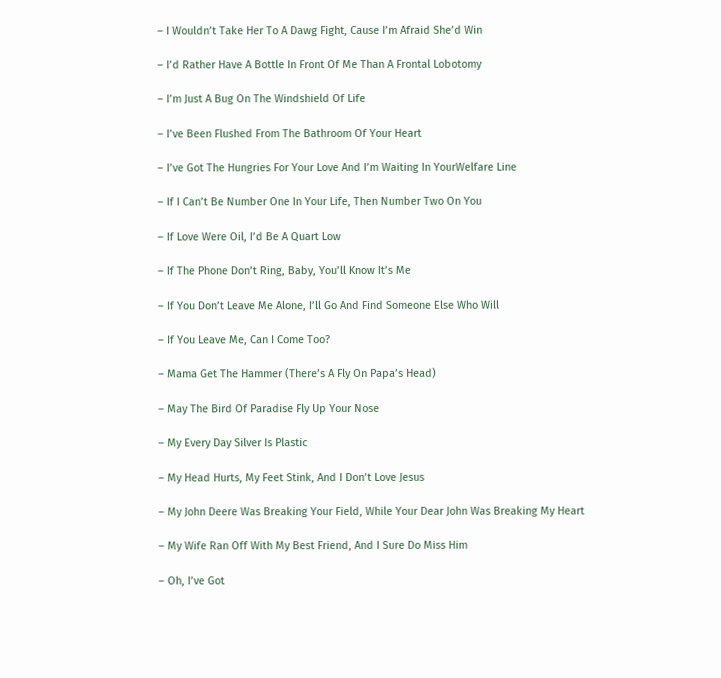– I Wouldn’t Take Her To A Dawg Fight, Cause I’m Afraid She’d Win

– I’d Rather Have A Bottle In Front Of Me Than A Frontal Lobotomy

– I’m Just A Bug On The Windshield Of Life

– I’ve Been Flushed From The Bathroom Of Your Heart

– I’ve Got The Hungries For Your Love And I’m Waiting In YourWelfare Line

– If I Can’t Be Number One In Your Life, Then Number Two On You

– If Love Were Oil, I’d Be A Quart Low

– If The Phone Don’t Ring, Baby, You’ll Know It’s Me

– If You Don’t Leave Me Alone, I’ll Go And Find Someone Else Who Will

– If You Leave Me, Can I Come Too?

– Mama Get The Hammer (There’s A Fly On Papa’s Head)

– May The Bird Of Paradise Fly Up Your Nose

– My Every Day Silver Is Plastic

– My Head Hurts, My Feet Stink, And I Don’t Love Jesus

– My John Deere Was Breaking Your Field, While Your Dear John Was Breaking My Heart

– My Wife Ran Off With My Best Friend, And I Sure Do Miss Him

– Oh, I’ve Got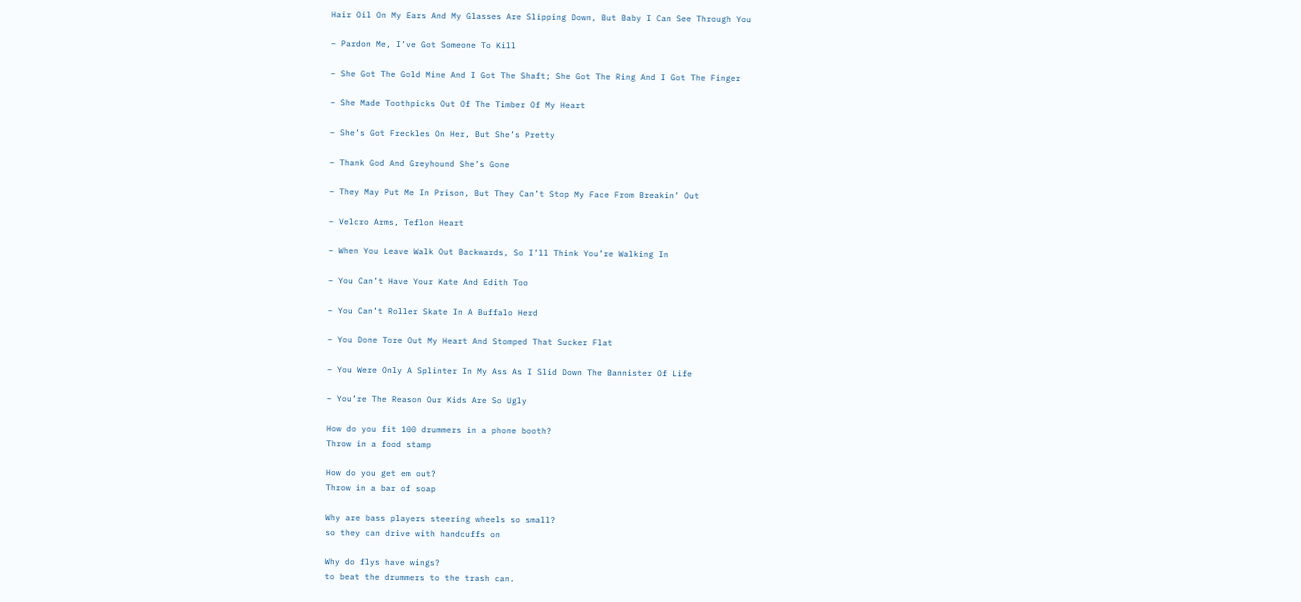Hair Oil On My Ears And My Glasses Are Slipping Down, But Baby I Can See Through You

– Pardon Me, I’ve Got Someone To Kill

– She Got The Gold Mine And I Got The Shaft; She Got The Ring And I Got The Finger

– She Made Toothpicks Out Of The Timber Of My Heart

– She’s Got Freckles On Her, But She’s Pretty

– Thank God And Greyhound She’s Gone

– They May Put Me In Prison, But They Can’t Stop My Face From Breakin’ Out

– Velcro Arms, Teflon Heart

– When You Leave Walk Out Backwards, So I’ll Think You’re Walking In

– You Can’t Have Your Kate And Edith Too

– You Can’t Roller Skate In A Buffalo Herd

– You Done Tore Out My Heart And Stomped That Sucker Flat

– You Were Only A Splinter In My Ass As I Slid Down The Bannister Of Life

– You’re The Reason Our Kids Are So Ugly

How do you fit 100 drummers in a phone booth?
Throw in a food stamp

How do you get em out?
Throw in a bar of soap

Why are bass players steering wheels so small?
so they can drive with handcuffs on

Why do flys have wings?
to beat the drummers to the trash can.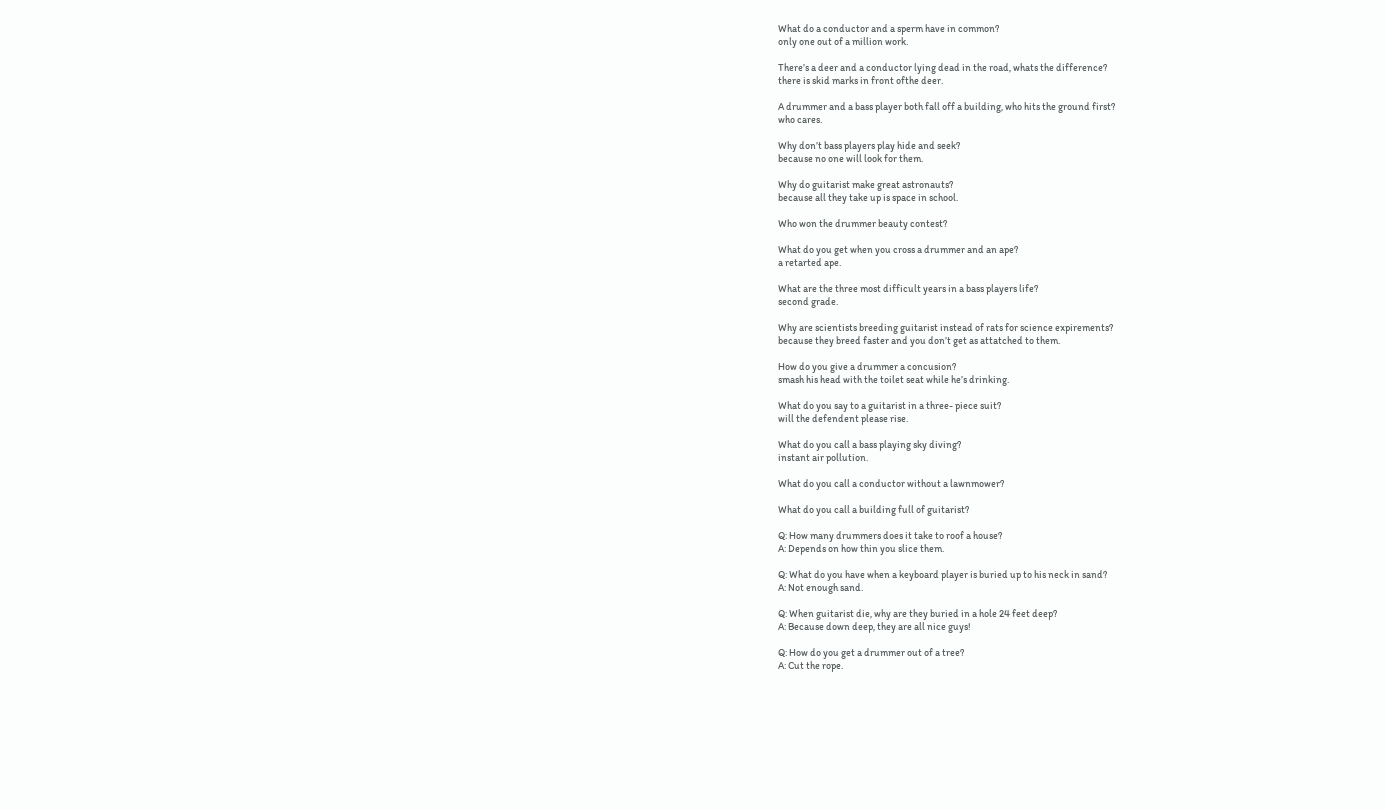What do a conductor and a sperm have in common?
only one out of a million work.

There’s a deer and a conductor lying dead in the road, whats the difference?
there is skid marks in front ofthe deer.

A drummer and a bass player both fall off a building, who hits the ground first?
who cares.

Why don’t bass players play hide and seek?
because no one will look for them.

Why do guitarist make great astronauts?
because all they take up is space in school.

Who won the drummer beauty contest?

What do you get when you cross a drummer and an ape?
a retarted ape.

What are the three most difficult years in a bass players life?
second grade.

Why are scientists breeding guitarist instead of rats for science expirements?
because they breed faster and you don’t get as attatched to them.

How do you give a drummer a concusion?
smash his head with the toilet seat while he’s drinking.

What do you say to a guitarist in a three- piece suit?
will the defendent please rise.

What do you call a bass playing sky diving?
instant air pollution.

What do you call a conductor without a lawnmower?

What do you call a building full of guitarist?

Q: How many drummers does it take to roof a house?
A: Depends on how thin you slice them.

Q: What do you have when a keyboard player is buried up to his neck in sand?
A: Not enough sand.

Q: When guitarist die, why are they buried in a hole 24 feet deep?
A: Because down deep, they are all nice guys!

Q: How do you get a drummer out of a tree?
A: Cut the rope.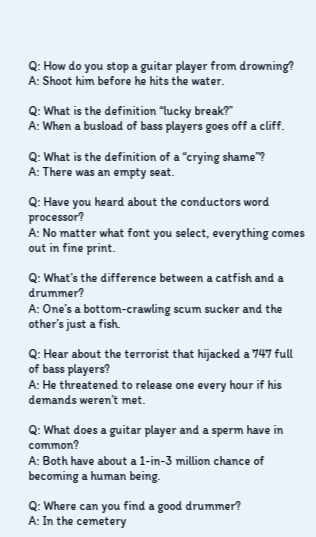Q: How do you stop a guitar player from drowning?
A: Shoot him before he hits the water.

Q: What is the definition “lucky break?”
A: When a busload of bass players goes off a cliff.

Q: What is the definition of a “crying shame”?
A: There was an empty seat.

Q: Have you heard about the conductors word processor?
A: No matter what font you select, everything comes out in fine print.

Q: What’s the difference between a catfish and a drummer?
A: One’s a bottom-crawling scum sucker and the other’s just a fish.

Q: Hear about the terrorist that hijacked a 747 full of bass players?
A: He threatened to release one every hour if his demands weren’t met.

Q: What does a guitar player and a sperm have in common?
A: Both have about a 1-in-3 million chance of becoming a human being.

Q: Where can you find a good drummer?
A: In the cemetery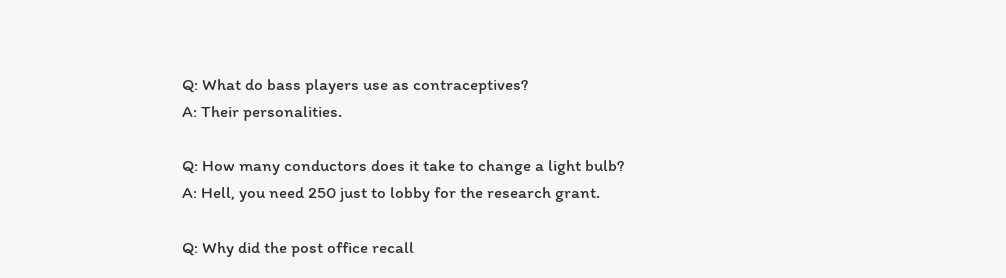Q: What do bass players use as contraceptives?
A: Their personalities.

Q: How many conductors does it take to change a light bulb?
A: Hell, you need 250 just to lobby for the research grant.

Q: Why did the post office recall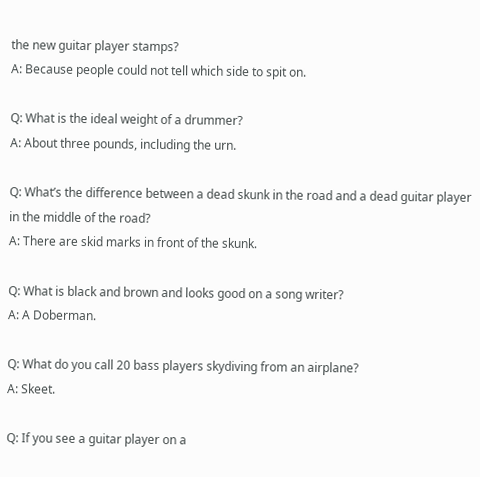the new guitar player stamps?
A: Because people could not tell which side to spit on.

Q: What is the ideal weight of a drummer?
A: About three pounds, including the urn.

Q: What’s the difference between a dead skunk in the road and a dead guitar player in the middle of the road?
A: There are skid marks in front of the skunk.

Q: What is black and brown and looks good on a song writer?
A: A Doberman.

Q: What do you call 20 bass players skydiving from an airplane?
A: Skeet.

Q: If you see a guitar player on a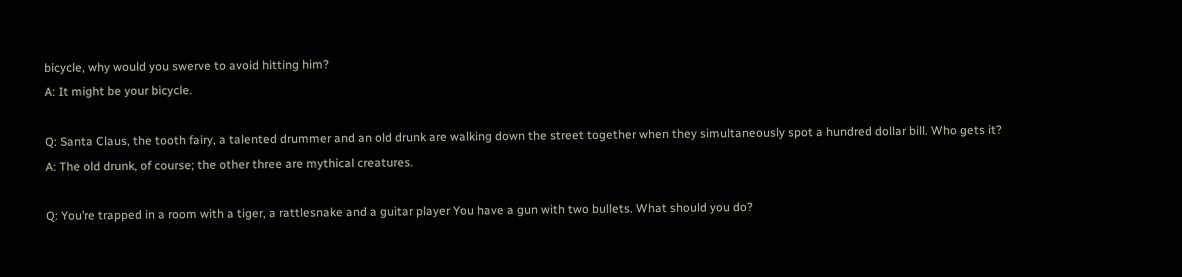bicycle, why would you swerve to avoid hitting him?
A: It might be your bicycle.

Q: Santa Claus, the tooth fairy, a talented drummer and an old drunk are walking down the street together when they simultaneously spot a hundred dollar bill. Who gets it?
A: The old drunk, of course; the other three are mythical creatures.

Q: You’re trapped in a room with a tiger, a rattlesnake and a guitar player You have a gun with two bullets. What should you do?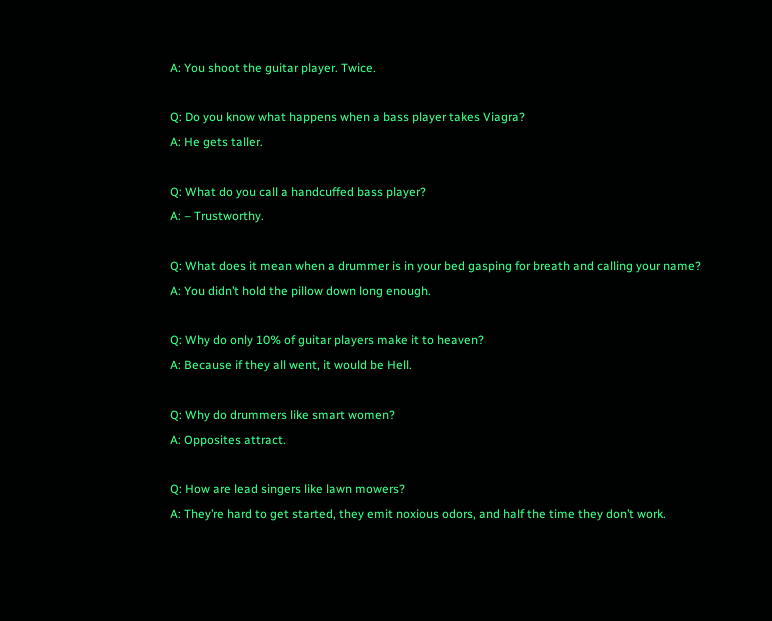A: You shoot the guitar player. Twice.

Q: Do you know what happens when a bass player takes Viagra?
A: He gets taller.

Q: What do you call a handcuffed bass player?
A: – Trustworthy.

Q: What does it mean when a drummer is in your bed gasping for breath and calling your name?
A: You didn’t hold the pillow down long enough.

Q: Why do only 10% of guitar players make it to heaven?
A: Because if they all went, it would be Hell.

Q: Why do drummers like smart women?
A: Opposites attract.

Q: How are lead singers like lawn mowers?
A: They’re hard to get started, they emit noxious odors, and half the time they don’t work.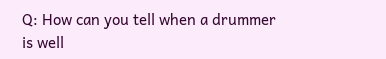Q: How can you tell when a drummer is well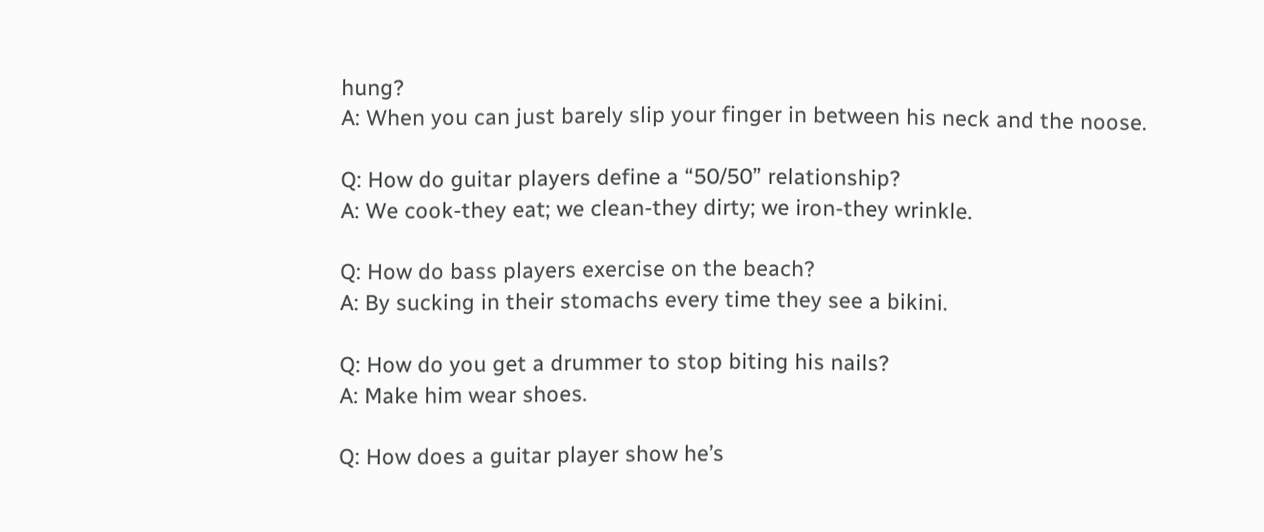hung?
A: When you can just barely slip your finger in between his neck and the noose.

Q: How do guitar players define a “50/50” relationship?
A: We cook-they eat; we clean-they dirty; we iron-they wrinkle.

Q: How do bass players exercise on the beach?
A: By sucking in their stomachs every time they see a bikini.

Q: How do you get a drummer to stop biting his nails?
A: Make him wear shoes.

Q: How does a guitar player show he’s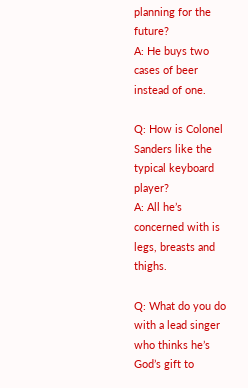planning for the future?
A: He buys two cases of beer instead of one.

Q: How is Colonel Sanders like the typical keyboard player?
A: All he’s concerned with is legs, breasts and thighs.

Q: What do you do with a lead singer who thinks he’s God’s gift to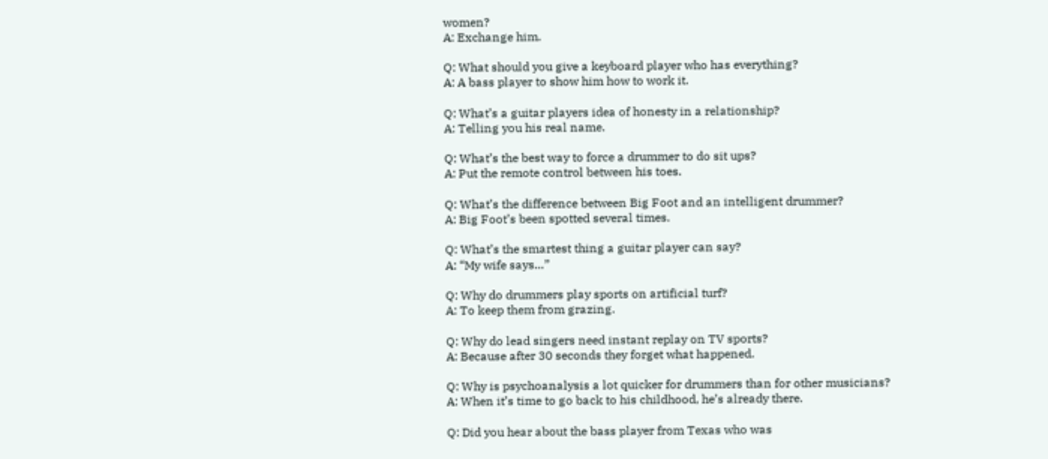women?
A: Exchange him.

Q: What should you give a keyboard player who has everything?
A: A bass player to show him how to work it.

Q: What’s a guitar players idea of honesty in a relationship?
A: Telling you his real name.

Q: What’s the best way to force a drummer to do sit ups?
A: Put the remote control between his toes.

Q: What’s the difference between Big Foot and an intelligent drummer?
A: Big Foot’s been spotted several times.

Q: What’s the smartest thing a guitar player can say?
A: “My wife says…”

Q: Why do drummers play sports on artificial turf?
A: To keep them from grazing.

Q: Why do lead singers need instant replay on TV sports?
A: Because after 30 seconds they forget what happened.

Q: Why is psychoanalysis a lot quicker for drummers than for other musicians?
A: When it’s time to go back to his childhood, he’s already there.

Q: Did you hear about the bass player from Texas who was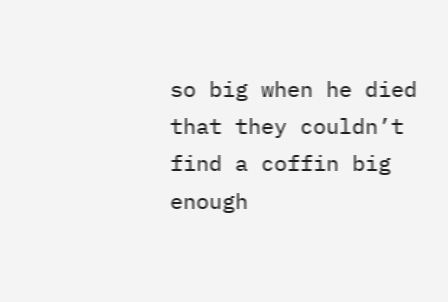so big when he died that they couldn’t find a coffin big enough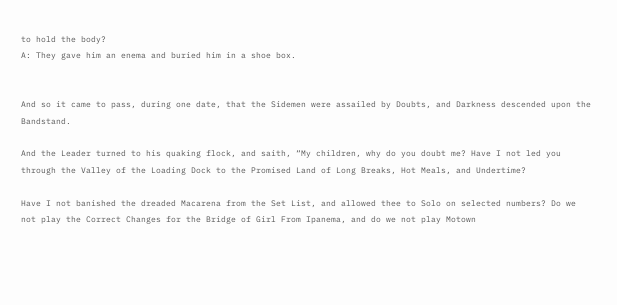to hold the body?
A: They gave him an enema and buried him in a shoe box.


And so it came to pass, during one date, that the Sidemen were assailed by Doubts, and Darkness descended upon the Bandstand.

And the Leader turned to his quaking flock, and saith, “My children, why do you doubt me? Have I not led you through the Valley of the Loading Dock to the Promised Land of Long Breaks, Hot Meals, and Undertime?

Have I not banished the dreaded Macarena from the Set List, and allowed thee to Solo on selected numbers? Do we not play the Correct Changes for the Bridge of Girl From Ipanema, and do we not play Motown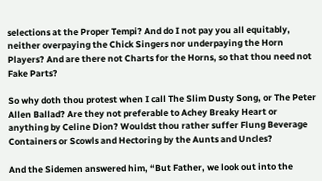selections at the Proper Tempi? And do I not pay you all equitably, neither overpaying the Chick Singers nor underpaying the Horn Players? And are there not Charts for the Horns, so that thou need not Fake Parts?

So why doth thou protest when I call The Slim Dusty Song, or The Peter Allen Ballad? Are they not preferable to Achey Breaky Heart or anything by Celine Dion? Wouldst thou rather suffer Flung Beverage Containers or Scowls and Hectoring by the Aunts and Uncles?

And the Sidemen answered him, “But Father, we look out into the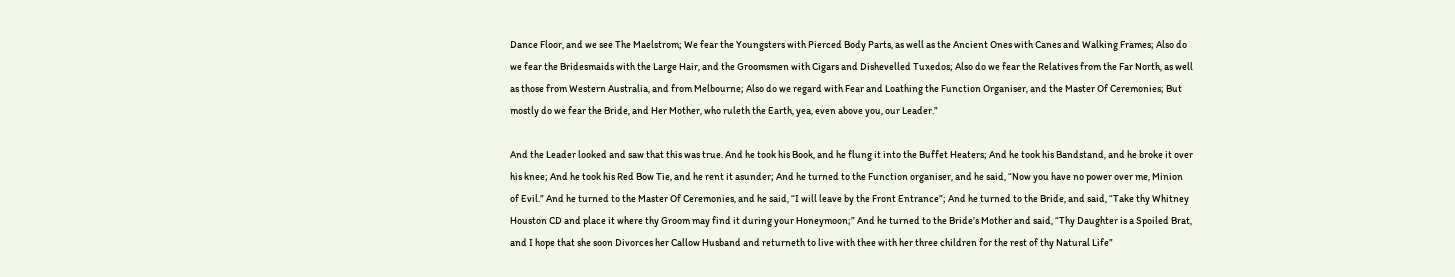Dance Floor, and we see The Maelstrom; We fear the Youngsters with Pierced Body Parts, as well as the Ancient Ones with Canes and Walking Frames; Also do we fear the Bridesmaids with the Large Hair, and the Groomsmen with Cigars and Dishevelled Tuxedos; Also do we fear the Relatives from the Far North, as well as those from Western Australia, and from Melbourne; Also do we regard with Fear and Loathing the Function Organiser, and the Master Of Ceremonies; But mostly do we fear the Bride, and Her Mother, who ruleth the Earth, yea, even above you, our Leader.”

And the Leader looked and saw that this was true. And he took his Book, and he flung it into the Buffet Heaters; And he took his Bandstand, and he broke it over his knee; And he took his Red Bow Tie, and he rent it asunder; And he turned to the Function organiser, and he said, “Now you have no power over me, Minion of Evil.” And he turned to the Master Of Ceremonies, and he said, “I will leave by the Front Entrance”; And he turned to the Bride, and said, “Take thy Whitney Houston CD and place it where thy Groom may find it during your Honeymoon;” And he turned to the Bride’s Mother and said, “Thy Daughter is a Spoiled Brat, and I hope that she soon Divorces her Callow Husband and returneth to live with thee with her three children for the rest of thy Natural Life”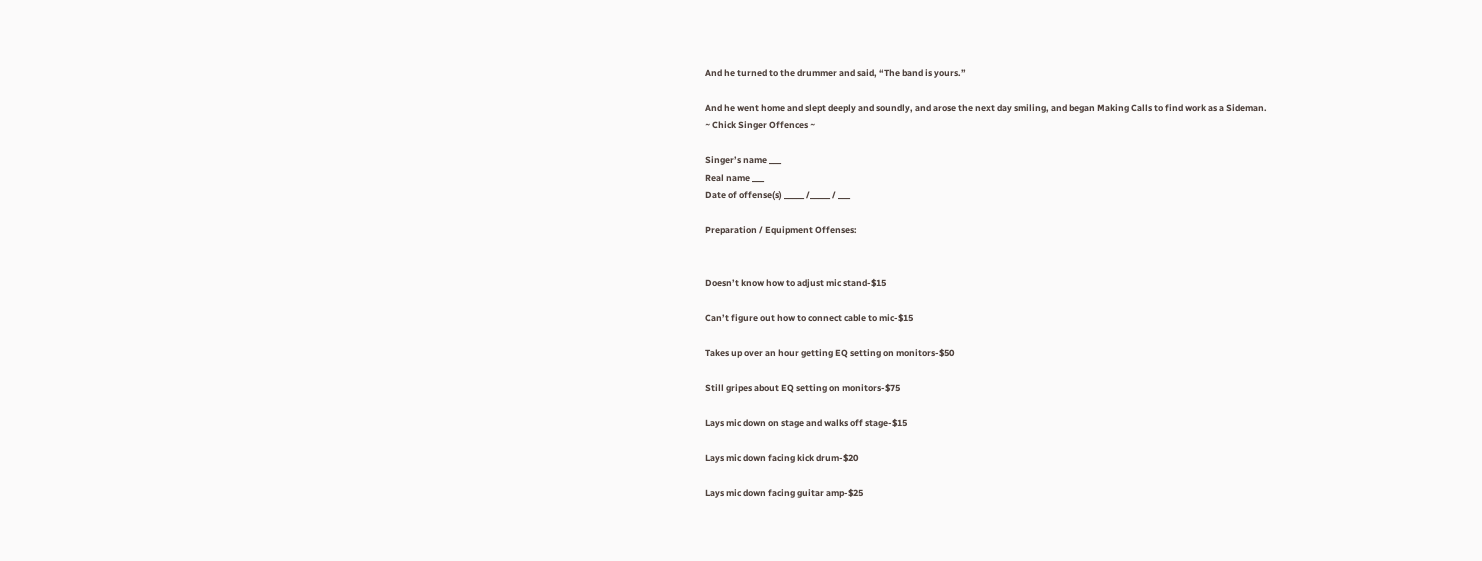And he turned to the drummer and said, “The band is yours.”

And he went home and slept deeply and soundly, and arose the next day smiling, and began Making Calls to find work as a Sideman.
~ Chick Singer Offences ~

Singer’s name ___
Real name ___
Date of offense(s) _____ /_____ / ___

Preparation / Equipment Offenses:


Doesn’t know how to adjust mic stand-$15

Can’t figure out how to connect cable to mic-$15

Takes up over an hour getting EQ setting on monitors-$50

Still gripes about EQ setting on monitors-$75

Lays mic down on stage and walks off stage-$15

Lays mic down facing kick drum-$20

Lays mic down facing guitar amp-$25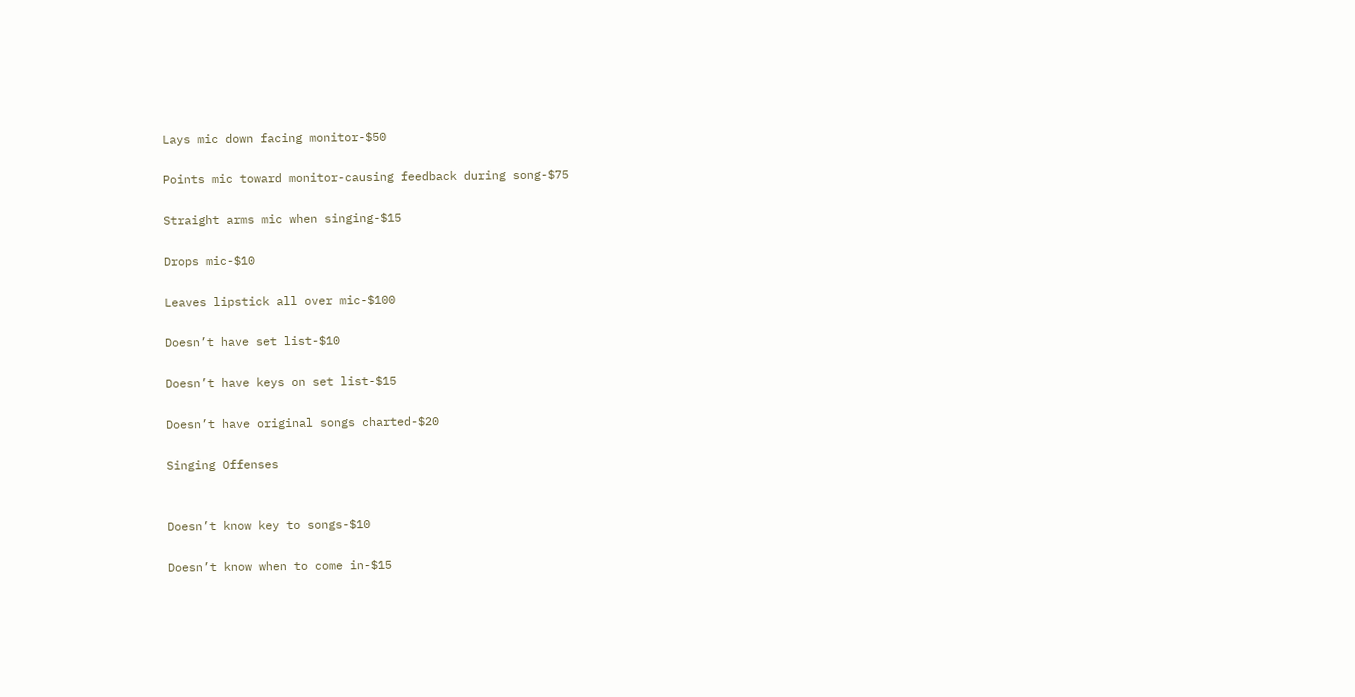Lays mic down facing monitor-$50

Points mic toward monitor-causing feedback during song-$75

Straight arms mic when singing-$15

Drops mic-$10

Leaves lipstick all over mic-$100

Doesn’t have set list-$10

Doesn’t have keys on set list-$15

Doesn’t have original songs charted-$20

Singing Offenses


Doesn’t know key to songs-$10

Doesn’t know when to come in-$15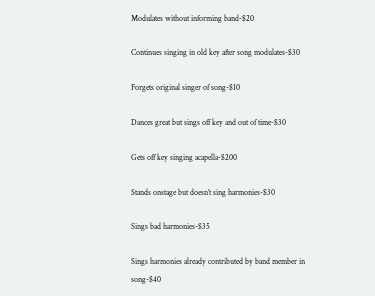Modulates without informing band-$20

Continues singing in old key after song modulates-$30

Forgets original singer of song-$10

Dances great but sings off key and out of time-$30

Gets off key singing acapella-$200

Stands onstage but doesn’t sing harmonies-$30

Sings bad harmonies-$35

Sings harmonies already contributed by band member in song-$40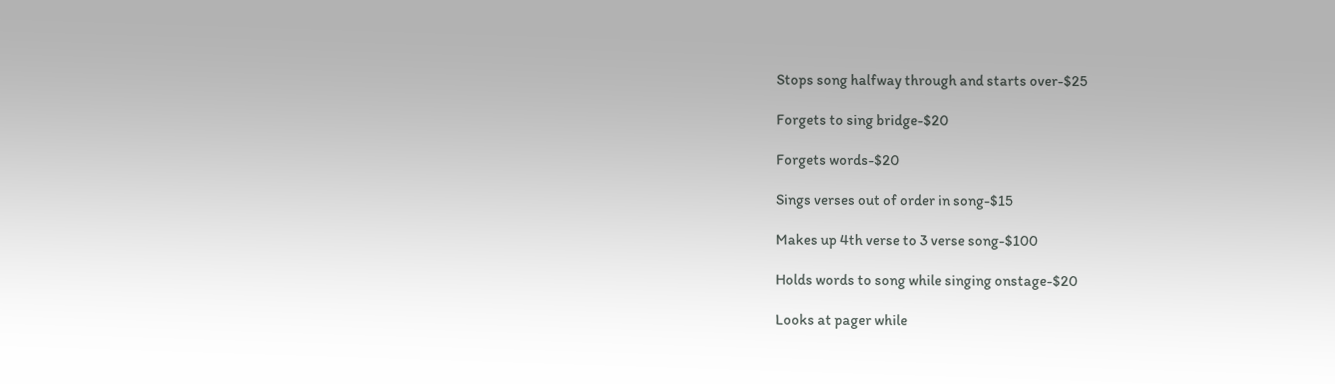Stops song halfway through and starts over-$25

Forgets to sing bridge-$20

Forgets words-$20

Sings verses out of order in song-$15

Makes up 4th verse to 3 verse song-$100

Holds words to song while singing onstage-$20

Looks at pager while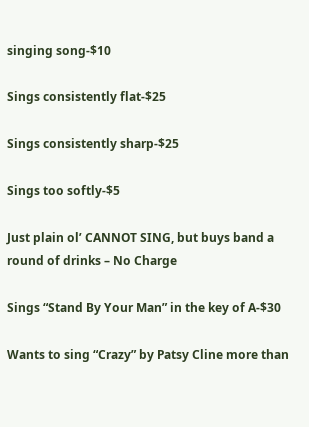singing song-$10

Sings consistently flat-$25

Sings consistently sharp-$25

Sings too softly-$5

Just plain ol’ CANNOT SING, but buys band a round of drinks – No Charge

Sings “Stand By Your Man” in the key of A-$30

Wants to sing “Crazy” by Patsy Cline more than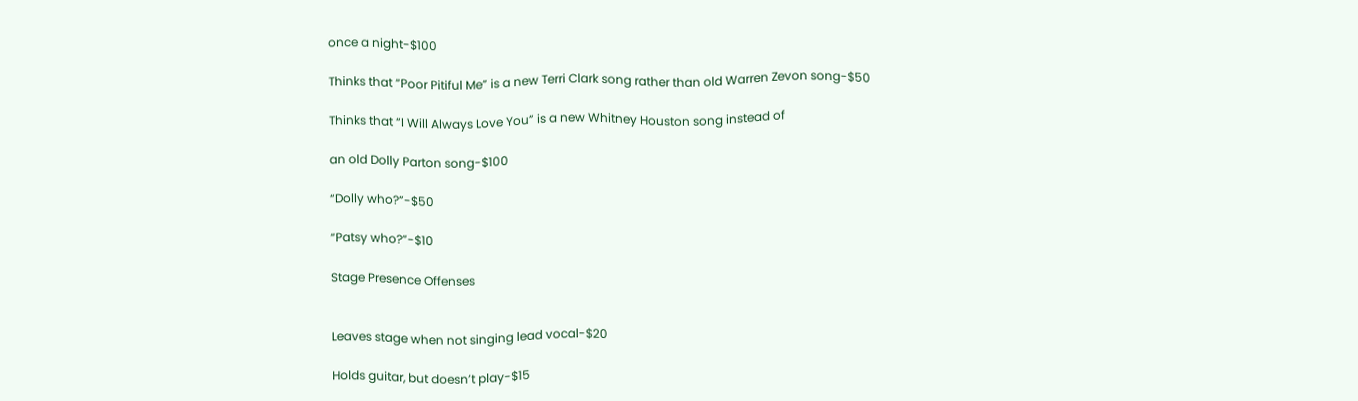once a night-$100

Thinks that “Poor Pitiful Me” is a new Terri Clark song rather than old Warren Zevon song-$50

Thinks that “I Will Always Love You” is a new Whitney Houston song instead of

an old Dolly Parton song-$100

“Dolly who?”-$50

“Patsy who?”-$10

Stage Presence Offenses


Leaves stage when not singing lead vocal-$20

Holds guitar, but doesn’t play-$15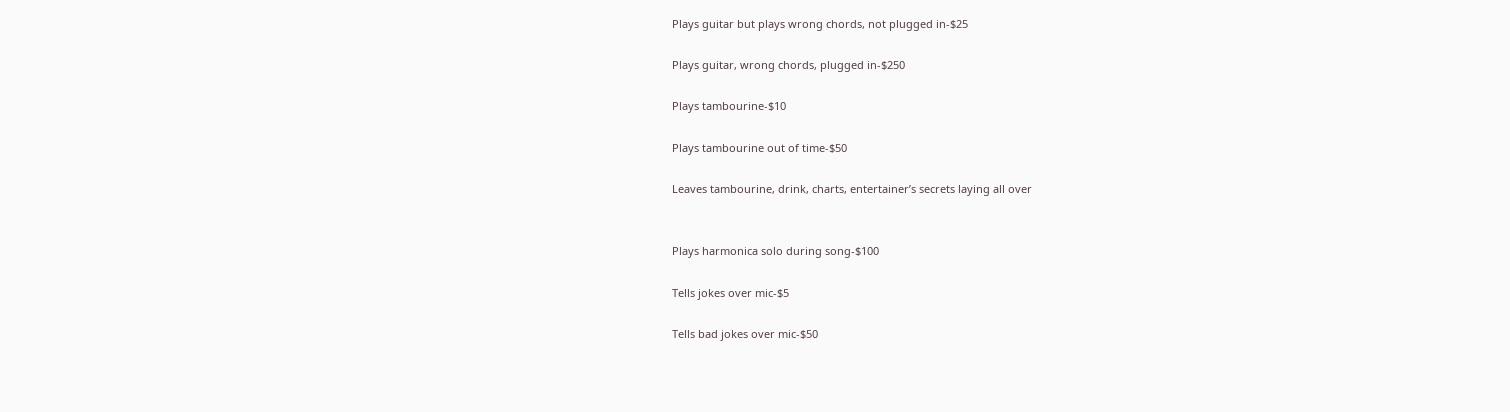Plays guitar but plays wrong chords, not plugged in-$25

Plays guitar, wrong chords, plugged in-$250

Plays tambourine-$10

Plays tambourine out of time-$50

Leaves tambourine, drink, charts, entertainer’s secrets laying all over


Plays harmonica solo during song-$100

Tells jokes over mic-$5

Tells bad jokes over mic-$50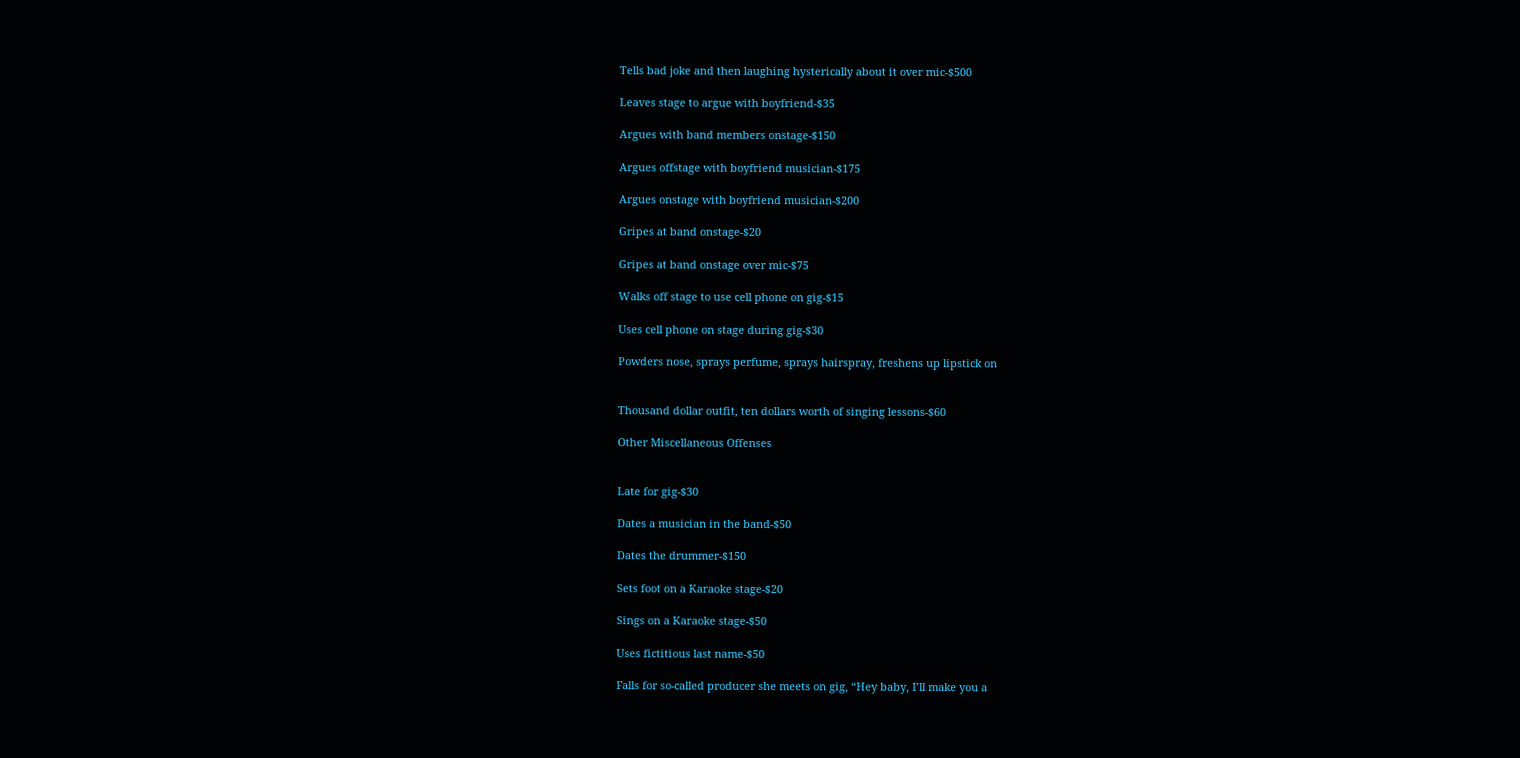Tells bad joke and then laughing hysterically about it over mic-$500

Leaves stage to argue with boyfriend-$35

Argues with band members onstage-$150

Argues offstage with boyfriend musician-$175

Argues onstage with boyfriend musician-$200

Gripes at band onstage-$20

Gripes at band onstage over mic-$75

Walks off stage to use cell phone on gig-$15

Uses cell phone on stage during gig-$30

Powders nose, sprays perfume, sprays hairspray, freshens up lipstick on


Thousand dollar outfit, ten dollars worth of singing lessons-$60

Other Miscellaneous Offenses


Late for gig-$30

Dates a musician in the band-$50

Dates the drummer-$150

Sets foot on a Karaoke stage-$20

Sings on a Karaoke stage-$50

Uses fictitious last name-$50

Falls for so-called producer she meets on gig, “Hey baby, I’ll make you a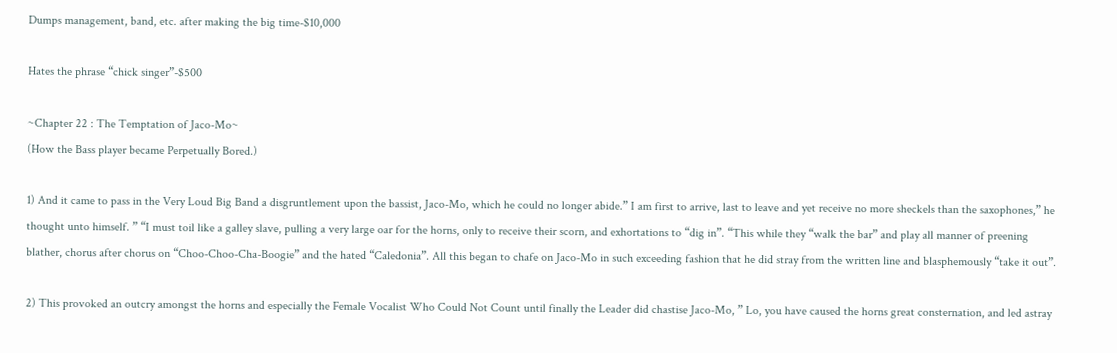Dumps management, band, etc. after making the big time-$10,000

Hates the phrase “chick singer”-$500

~Chapter 22 : The Temptation of Jaco-Mo~
(How the Bass player became Perpetually Bored.)

1) And it came to pass in the Very Loud Big Band a disgruntlement upon the bassist, Jaco-Mo, which he could no longer abide.” I am first to arrive, last to leave and yet receive no more sheckels than the saxophones,” he thought unto himself. ” “I must toil like a galley slave, pulling a very large oar for the horns, only to receive their scorn, and exhortations to “dig in”. “This while they “walk the bar” and play all manner of preening blather, chorus after chorus on “Choo-Choo-Cha-Boogie” and the hated “Caledonia”. All this began to chafe on Jaco-Mo in such exceeding fashion that he did stray from the written line and blasphemously “take it out”.

2) This provoked an outcry amongst the horns and especially the Female Vocalist Who Could Not Count until finally the Leader did chastise Jaco-Mo, ” Lo, you have caused the horns great consternation, and led astray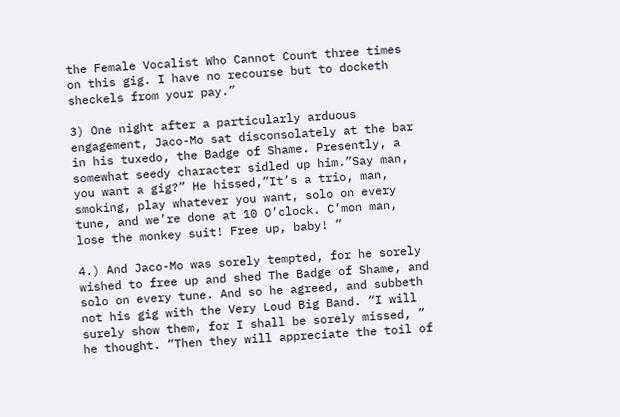the Female Vocalist Who Cannot Count three times on this gig. I have no recourse but to docketh sheckels from your pay.”

3) One night after a particularly arduous engagement, Jaco-Mo sat disconsolately at the bar in his tuxedo, the Badge of Shame. Presently, a somewhat seedy character sidled up him.”Say man, you want a gig?” He hissed,”It’s a trio, man, smoking, play whatever you want, solo on every tune, and we’re done at 10 O’clock. C’mon man, lose the monkey suit! Free up, baby! ”

4.) And Jaco-Mo was sorely tempted, for he sorely wished to free up and shed The Badge of Shame, and solo on every tune. And so he agreed, and subbeth not his gig with the Very Loud Big Band. “I will surely show them, for I shall be sorely missed, ” he thought. “Then they will appreciate the toil of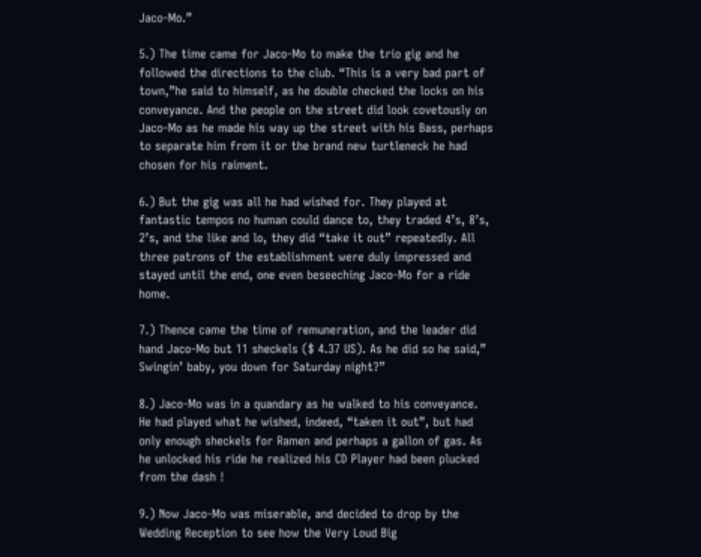Jaco-Mo.”

5.) The time came for Jaco-Mo to make the trio gig and he followed the directions to the club. “This is a very bad part of town,”he said to himself, as he double checked the locks on his conveyance. And the people on the street did look covetously on Jaco-Mo as he made his way up the street with his Bass, perhaps to separate him from it or the brand new turtleneck he had chosen for his raiment.

6.) But the gig was all he had wished for. They played at fantastic tempos no human could dance to, they traded 4’s, 8’s, 2’s, and the like and lo, they did “take it out” repeatedly. All three patrons of the establishment were duly impressed and stayed until the end, one even beseeching Jaco-Mo for a ride home.

7.) Thence came the time of remuneration, and the leader did hand Jaco-Mo but 11 sheckels ($ 4.37 US). As he did so he said,” Swingin’ baby, you down for Saturday night?”

8.) Jaco-Mo was in a quandary as he walked to his conveyance. He had played what he wished, indeed, “taken it out”, but had only enough sheckels for Ramen and perhaps a gallon of gas. As he unlocked his ride he realized his CD Player had been plucked from the dash !

9.) Now Jaco-Mo was miserable, and decided to drop by the Wedding Reception to see how the Very Loud Big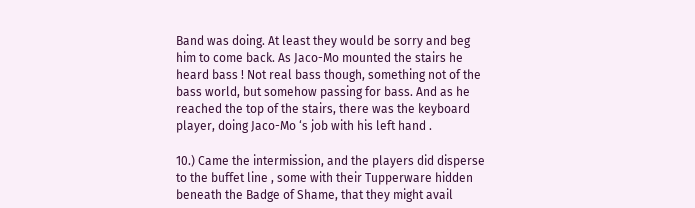Band was doing. At least they would be sorry and beg him to come back. As Jaco-Mo mounted the stairs he heard bass ! Not real bass though, something not of the bass world, but somehow passing for bass. And as he reached the top of the stairs, there was the keyboard player, doing Jaco-Mo ‘s job with his left hand .

10.) Came the intermission, and the players did disperse to the buffet line , some with their Tupperware hidden beneath the Badge of Shame, that they might avail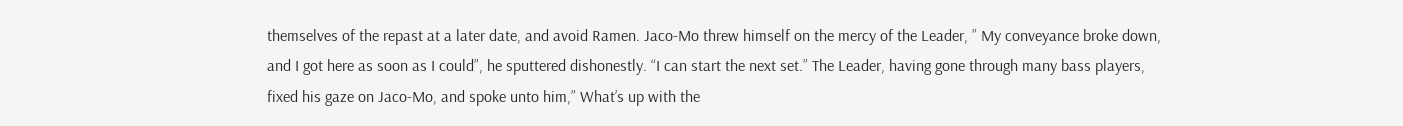themselves of the repast at a later date, and avoid Ramen. Jaco-Mo threw himself on the mercy of the Leader, ” My conveyance broke down, and I got here as soon as I could”, he sputtered dishonestly. “I can start the next set.” The Leader, having gone through many bass players, fixed his gaze on Jaco-Mo, and spoke unto him,” What’s up with the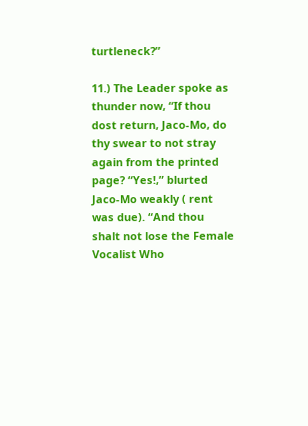turtleneck?”

11.) The Leader spoke as thunder now, “If thou dost return, Jaco-Mo, do thy swear to not stray again from the printed page? “Yes!,” blurted Jaco-Mo weakly ( rent was due). “And thou shalt not lose the Female Vocalist Who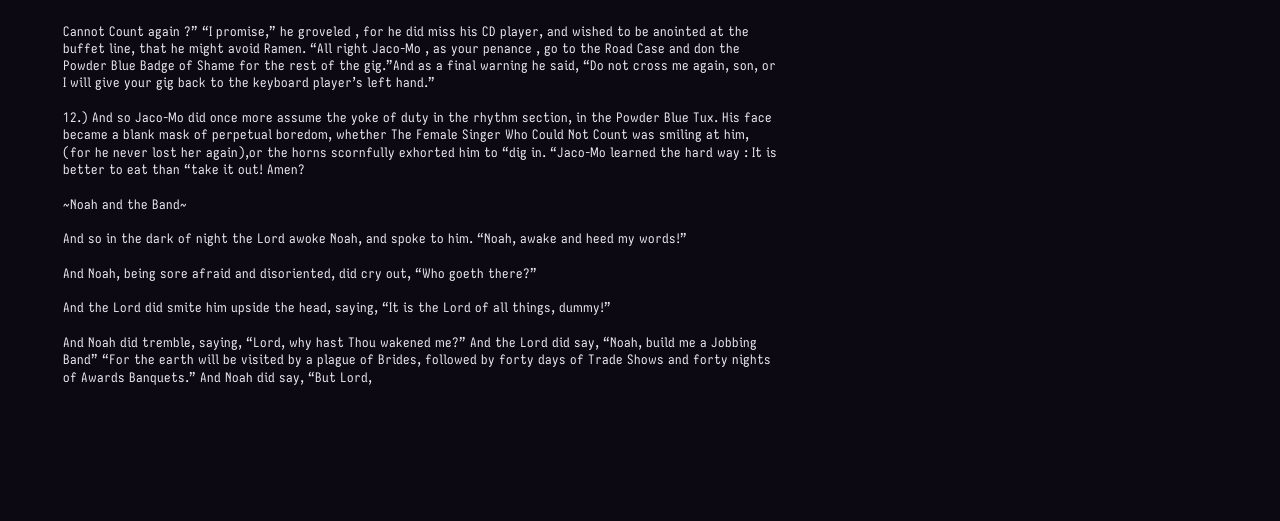Cannot Count again ?” “I promise,” he groveled , for he did miss his CD player, and wished to be anointed at the buffet line, that he might avoid Ramen. “All right Jaco-Mo , as your penance , go to the Road Case and don the Powder Blue Badge of Shame for the rest of the gig.”And as a final warning he said, “Do not cross me again, son, or I will give your gig back to the keyboard player’s left hand.”

12.) And so Jaco-Mo did once more assume the yoke of duty in the rhythm section, in the Powder Blue Tux. His face became a blank mask of perpetual boredom, whether The Female Singer Who Could Not Count was smiling at him, (for he never lost her again),or the horns scornfully exhorted him to “dig in. “Jaco-Mo learned the hard way : It is better to eat than “take it out! Amen?

~Noah and the Band~

And so in the dark of night the Lord awoke Noah, and spoke to him. “Noah, awake and heed my words!”

And Noah, being sore afraid and disoriented, did cry out, “Who goeth there?”

And the Lord did smite him upside the head, saying, “It is the Lord of all things, dummy!”

And Noah did tremble, saying, “Lord, why hast Thou wakened me?” And the Lord did say, “Noah, build me a Jobbing Band” “For the earth will be visited by a plague of Brides, followed by forty days of Trade Shows and forty nights of Awards Banquets.” And Noah did say, “But Lord,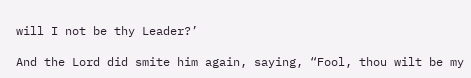will I not be thy Leader?’

And the Lord did smite him again, saying, “Fool, thou wilt be my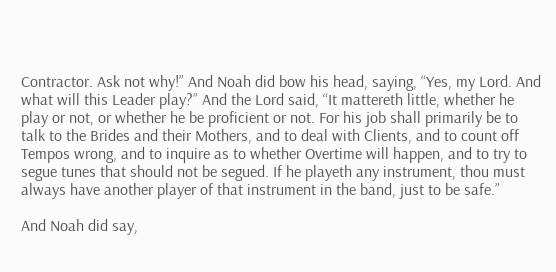Contractor. Ask not why!” And Noah did bow his head, saying, “Yes, my Lord. And what will this Leader play?” And the Lord said, “It mattereth little, whether he play or not, or whether he be proficient or not. For his job shall primarily be to talk to the Brides and their Mothers, and to deal with Clients, and to count off Tempos wrong, and to inquire as to whether Overtime will happen, and to try to segue tunes that should not be segued. If he playeth any instrument, thou must always have another player of that instrument in the band, just to be safe.”

And Noah did say,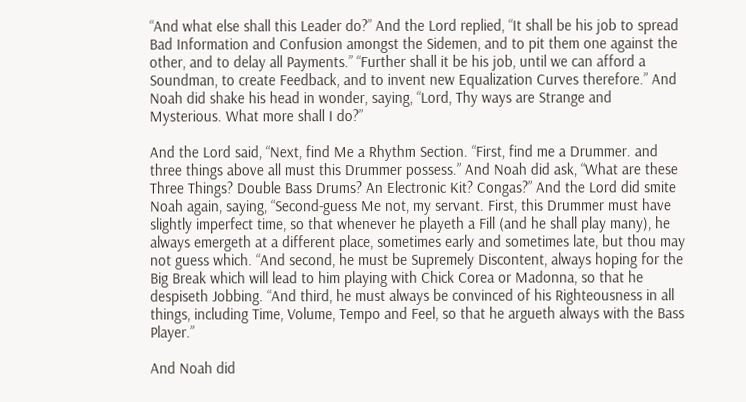“And what else shall this Leader do?” And the Lord replied, “It shall be his job to spread Bad Information and Confusion amongst the Sidemen, and to pit them one against the other, and to delay all Payments.” “Further shall it be his job, until we can afford a Soundman, to create Feedback, and to invent new Equalization Curves therefore.” And Noah did shake his head in wonder, saying, “Lord, Thy ways are Strange and Mysterious. What more shall I do?”

And the Lord said, “Next, find Me a Rhythm Section. “First, find me a Drummer. and three things above all must this Drummer possess.” And Noah did ask, “What are these Three Things? Double Bass Drums? An Electronic Kit? Congas?” And the Lord did smite Noah again, saying, “Second-guess Me not, my servant. First, this Drummer must have slightly imperfect time, so that whenever he playeth a Fill (and he shall play many), he always emergeth at a different place, sometimes early and sometimes late, but thou may not guess which. “And second, he must be Supremely Discontent, always hoping for the Big Break which will lead to him playing with Chick Corea or Madonna, so that he despiseth Jobbing. “And third, he must always be convinced of his Righteousness in all things, including Time, Volume, Tempo and Feel, so that he argueth always with the Bass Player.”

And Noah did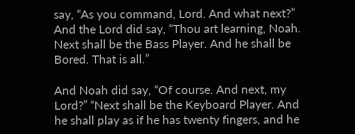say, “As you command, Lord. And what next?” And the Lord did say, “Thou art learning, Noah. Next shall be the Bass Player. And he shall be Bored. That is all.”

And Noah did say, “Of course. And next, my Lord?” “Next shall be the Keyboard Player. And he shall play as if he has twenty fingers, and he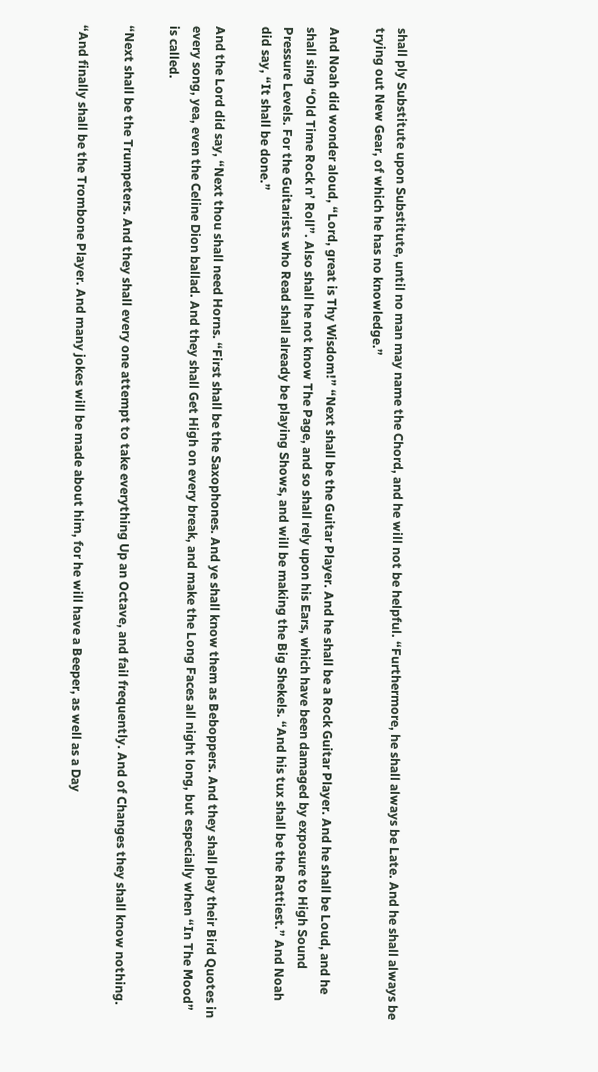shall ply Substitute upon Substitute, until no man may name the Chord, and he will not be helpful. “Furthermore, he shall always be Late. And he shall always be trying out New Gear, of which he has no knowledge.”

And Noah did wonder aloud, “Lord, great is Thy Wisdom!” “Next shall be the Guitar Player. And he shall be a Rock Guitar Player. And he shall be Loud, and he shall sing “Old Time Rock n’ Roll”. Also shall he not know The Page, and so shall rely upon his Ears, which have been damaged by exposure to High Sound Pressure Levels. For the Guitarists who Read shall already be playing Shows, and will be making the Big Shekels. “And his tux shall be the Rattiest.” And Noah did say, “It shall be done.”

And the Lord did say, “Next thou shall need Horns. “First shall be the Saxophones. And ye shall know them as Beboppers. And they shall play their Bird Quotes in every song, yea, even the Celine Dion ballad. And they shall Get High on every break, and make the Long Faces all night long, but especially when “In The Mood” is called.

“Next shall be the Trumpeters. And they shall every one attempt to take everything Up an Octave, and fail frequently. And of Changes they shall know nothing.

“And finally shall be the Trombone Player. And many jokes will be made about him, for he will have a Beeper, as well as a Day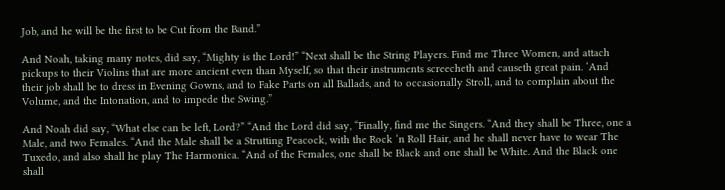Job, and he will be the first to be Cut from the Band.”

And Noah, taking many notes, did say, “Mighty is the Lord!” “Next shall be the String Players. Find me Three Women, and attach pickups to their Violins that are more ancient even than Myself, so that their instruments screecheth and causeth great pain. ‘And their job shall be to dress in Evening Gowns, and to Fake Parts on all Ballads, and to occasionally Stroll, and to complain about the Volume, and the Intonation, and to impede the Swing.”

And Noah did say, “What else can be left, Lord?” “And the Lord did say, “Finally, find me the Singers. “And they shall be Three, one a Male, and two Females. “And the Male shall be a Strutting Peacock, with the Rock ‘n Roll Hair, and he shall never have to wear The Tuxedo, and also shall he play The Harmonica. “And of the Females, one shall be Black and one shall be White. And the Black one shall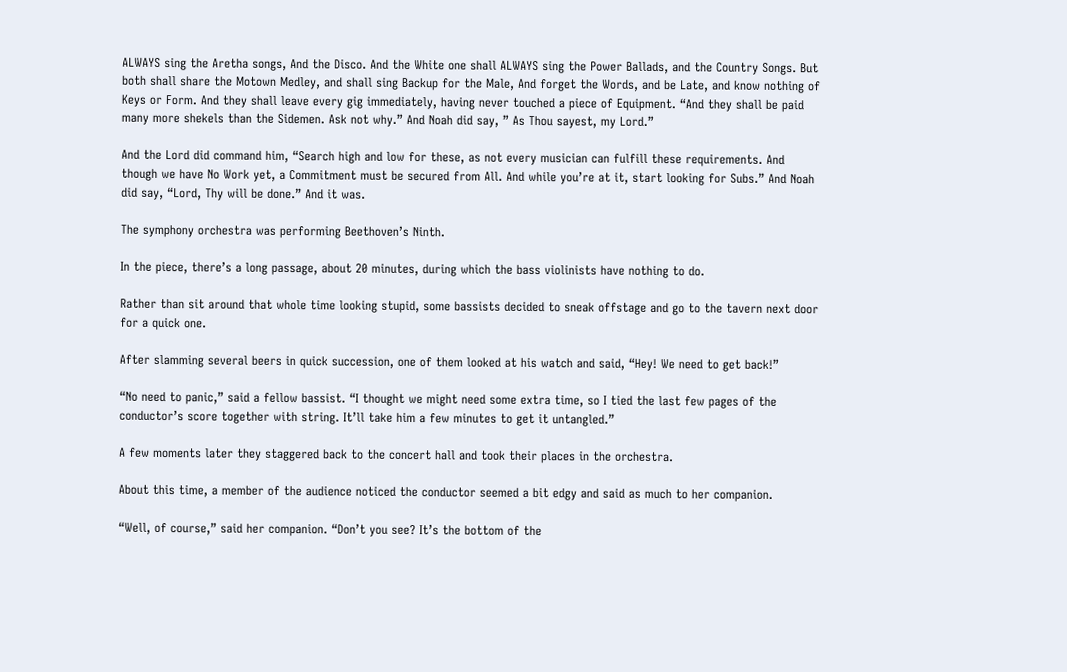ALWAYS sing the Aretha songs, And the Disco. And the White one shall ALWAYS sing the Power Ballads, and the Country Songs. But both shall share the Motown Medley, and shall sing Backup for the Male, And forget the Words, and be Late, and know nothing of Keys or Form. And they shall leave every gig immediately, having never touched a piece of Equipment. “And they shall be paid many more shekels than the Sidemen. Ask not why.” And Noah did say, ” As Thou sayest, my Lord.”

And the Lord did command him, “Search high and low for these, as not every musician can fulfill these requirements. And though we have No Work yet, a Commitment must be secured from All. And while you’re at it, start looking for Subs.” And Noah did say, “Lord, Thy will be done.” And it was.

The symphony orchestra was performing Beethoven’s Ninth.

In the piece, there’s a long passage, about 20 minutes, during which the bass violinists have nothing to do.

Rather than sit around that whole time looking stupid, some bassists decided to sneak offstage and go to the tavern next door for a quick one.

After slamming several beers in quick succession, one of them looked at his watch and said, “Hey! We need to get back!”

“No need to panic,” said a fellow bassist. “I thought we might need some extra time, so I tied the last few pages of the conductor’s score together with string. It’ll take him a few minutes to get it untangled.”

A few moments later they staggered back to the concert hall and took their places in the orchestra.

About this time, a member of the audience noticed the conductor seemed a bit edgy and said as much to her companion.

“Well, of course,” said her companion. “Don’t you see? It’s the bottom of the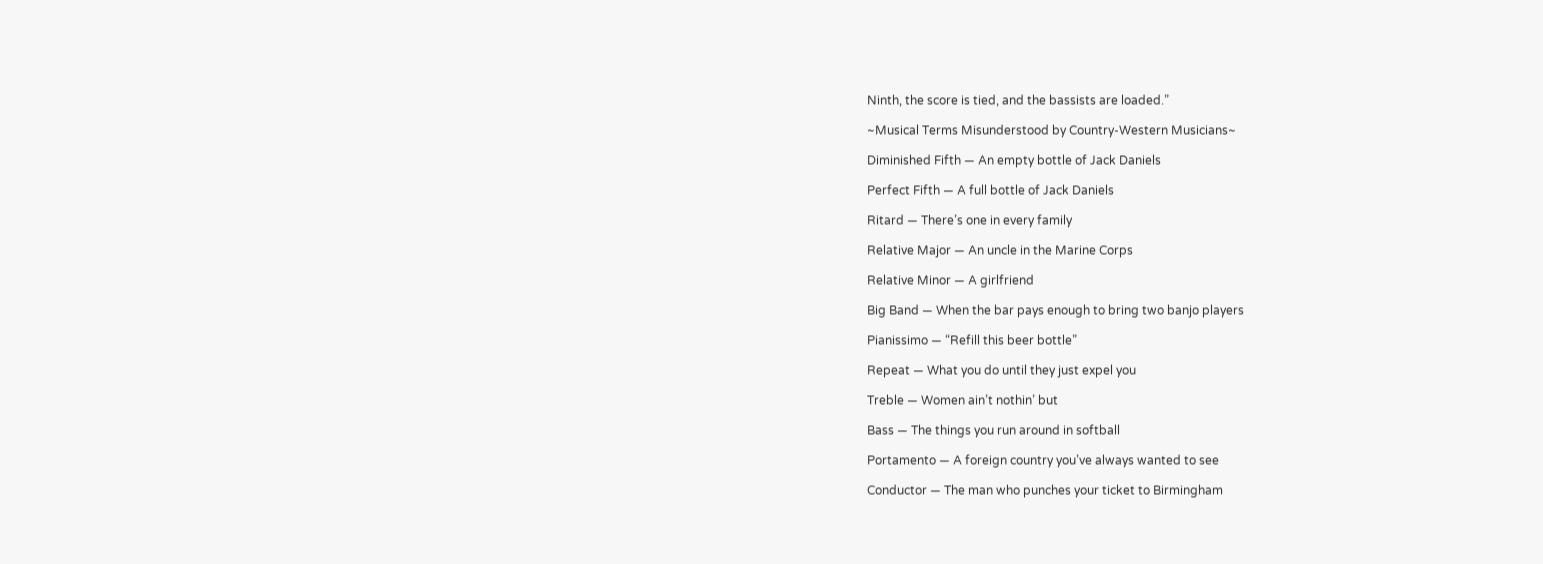Ninth, the score is tied, and the bassists are loaded.”

~Musical Terms Misunderstood by Country-Western Musicians~

Diminished Fifth — An empty bottle of Jack Daniels

Perfect Fifth — A full bottle of Jack Daniels

Ritard — There’s one in every family

Relative Major — An uncle in the Marine Corps

Relative Minor — A girlfriend

Big Band — When the bar pays enough to bring two banjo players

Pianissimo — “Refill this beer bottle”

Repeat — What you do until they just expel you

Treble — Women ain’t nothin’ but

Bass — The things you run around in softball

Portamento — A foreign country you’ve always wanted to see

Conductor — The man who punches your ticket to Birmingham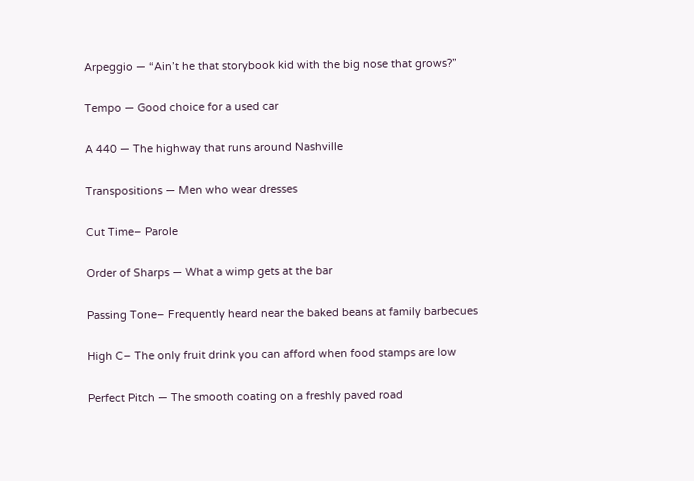Arpeggio — “Ain’t he that storybook kid with the big nose that grows?”

Tempo — Good choice for a used car

A 440 — The highway that runs around Nashville

Transpositions — Men who wear dresses

Cut Time– Parole

Order of Sharps — What a wimp gets at the bar

Passing Tone– Frequently heard near the baked beans at family barbecues

High C– The only fruit drink you can afford when food stamps are low

Perfect Pitch — The smooth coating on a freshly paved road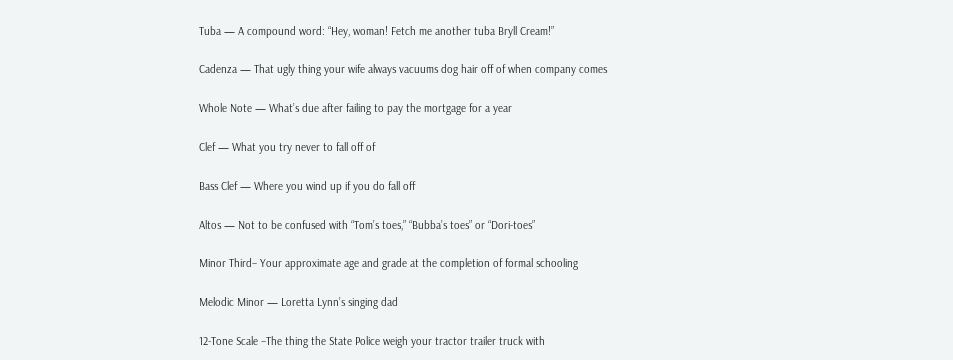Tuba — A compound word: “Hey, woman! Fetch me another tuba Bryll Cream!”

Cadenza — That ugly thing your wife always vacuums dog hair off of when company comes

Whole Note — What’s due after failing to pay the mortgage for a year

Clef — What you try never to fall off of

Bass Clef — Where you wind up if you do fall off

Altos — Not to be confused with “Tom’s toes,” “Bubba’s toes” or “Dori-toes”

Minor Third– Your approximate age and grade at the completion of formal schooling

Melodic Minor — Loretta Lynn’s singing dad

12-Tone Scale –The thing the State Police weigh your tractor trailer truck with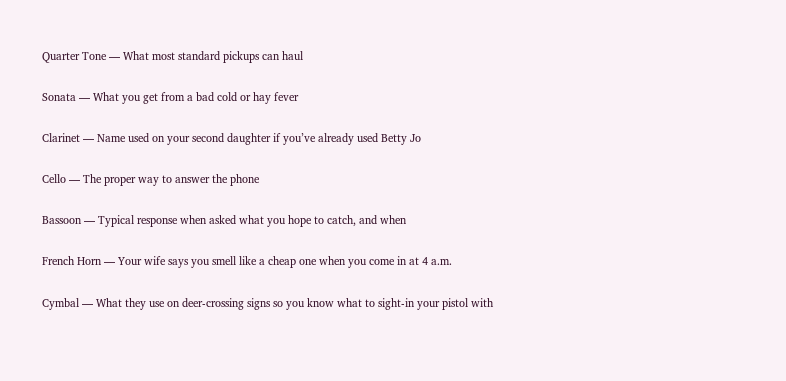Quarter Tone — What most standard pickups can haul

Sonata — What you get from a bad cold or hay fever

Clarinet — Name used on your second daughter if you’ve already used Betty Jo

Cello — The proper way to answer the phone

Bassoon — Typical response when asked what you hope to catch, and when

French Horn — Your wife says you smell like a cheap one when you come in at 4 a.m.

Cymbal — What they use on deer-crossing signs so you know what to sight-in your pistol with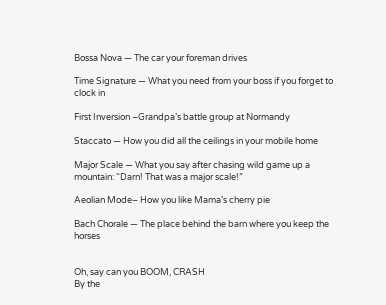Bossa Nova — The car your foreman drives

Time Signature — What you need from your boss if you forget to clock in

First Inversion –Grandpa’s battle group at Normandy

Staccato — How you did all the ceilings in your mobile home

Major Scale — What you say after chasing wild game up a mountain: “Darn! That was a major scale!”

Aeolian Mode– How you like Mama’s cherry pie

Bach Chorale — The place behind the barn where you keep the horses


Oh, say can you BOOM, CRASH
By the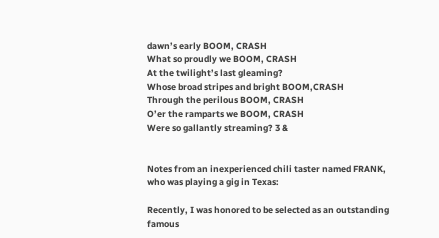dawn’s early BOOM, CRASH
What so proudly we BOOM, CRASH
At the twilight’s last gleaming?
Whose broad stripes and bright BOOM,CRASH
Through the perilous BOOM, CRASH
O’er the ramparts we BOOM, CRASH
Were so gallantly streaming? 3 &


Notes from an inexperienced chili taster named FRANK, who was playing a gig in Texas:

Recently, I was honored to be selected as an outstanding famous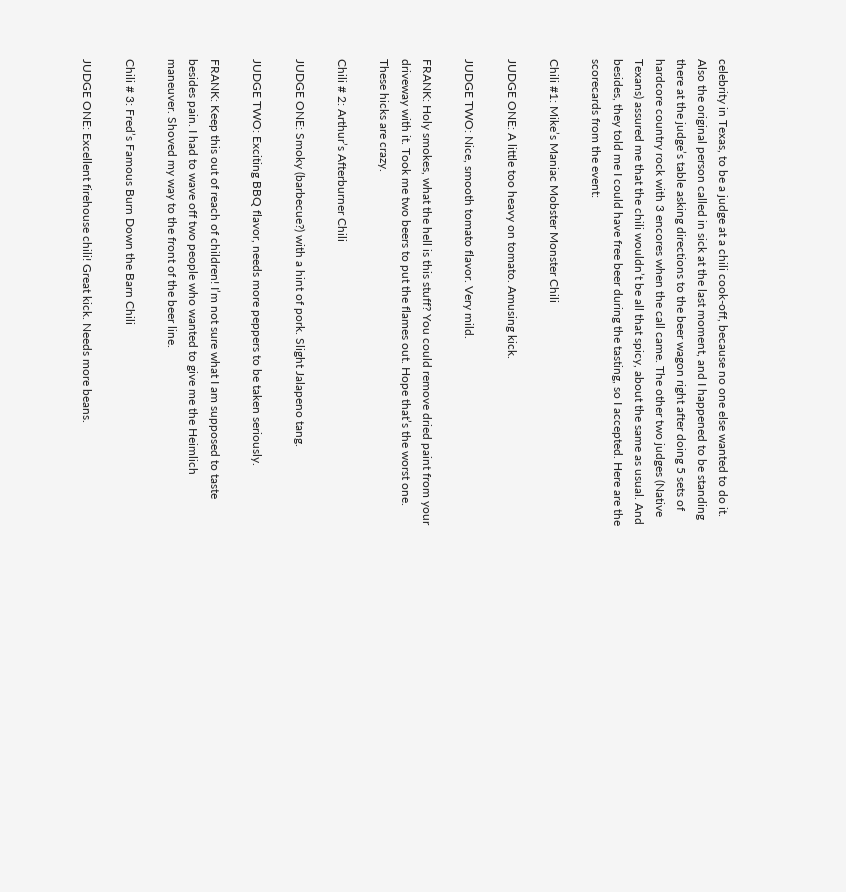celebrity in Texas, to be a judge at a chili cook-off, because no one else wanted to do it. Also the original person called in sick at the last moment, and I happened to be standing there at the judge’s table asking directions to the beer wagon right after doing 5 sets of hardcore country rock with 3 encores when the call came. The other two judges (Native Texans) assured me that the chili wouldn’t be all that spicy, about the same as usual. And besides, they told me I could have free beer during the tasting, so I accepted. Here are the scorecards from the event:

Chili #1: Mike’s Maniac Mobster Monster Chili

JUDGE ONE: A little too heavy on tomato. Amusing kick.

JUDGE TWO: Nice, smooth tomato flavor. Very mild.

FRANK: Holy smokes, what the hell is this stuff? You could remove dried paint from your driveway with it. Took me two beers to put the flames out. Hope that’s the worst one. These hicks are crazy.

Chili # 2: Arthur’s Afterburner Chili

JUDGE ONE: Smoky (barbecue?) with a hint of pork. Slight Jalapeno tang.

JUDGE TWO: Exciting BBQ flavor, needs more peppers to be taken seriously.

FRANK: Keep this out of reach of children! I’m not sure what I am supposed to taste besides pain. I had to wave off two people who wanted to give me the Heimlich maneuver. Shoved my way to the front of the beer line.

Chili # 3: Fred’s Famous Burn Down the Barn Chili

JUDGE ONE: Excellent firehouse chili! Great kick. Needs more beans.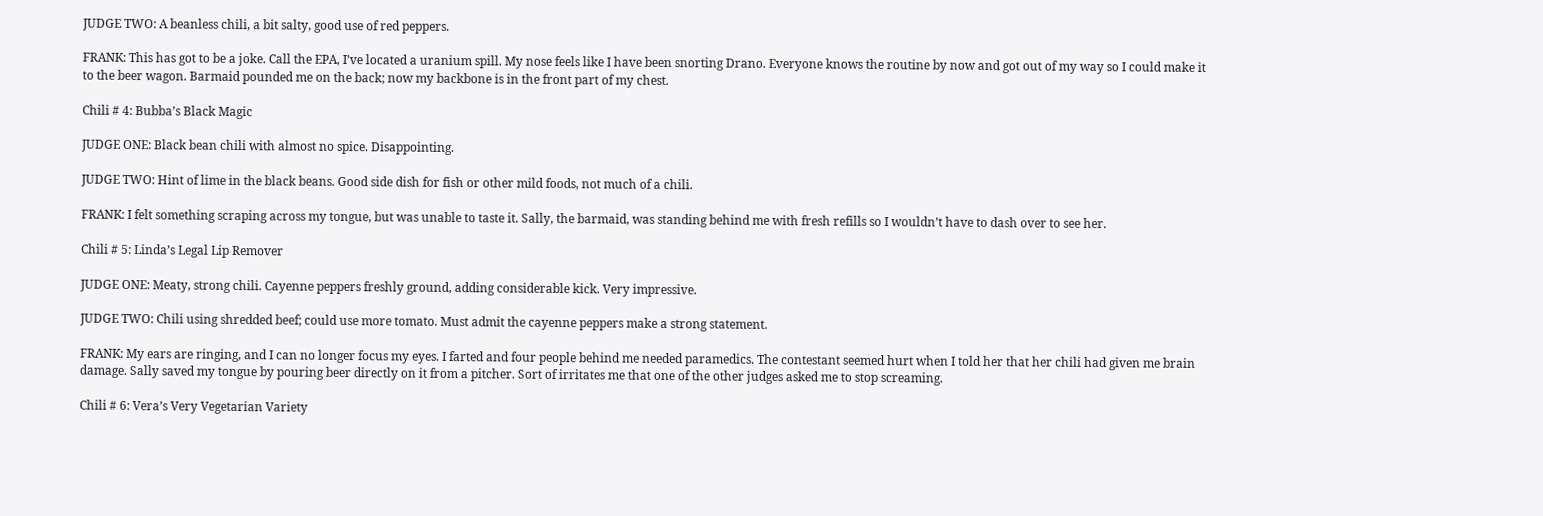JUDGE TWO: A beanless chili, a bit salty, good use of red peppers.

FRANK: This has got to be a joke. Call the EPA, I’ve located a uranium spill. My nose feels like I have been snorting Drano. Everyone knows the routine by now and got out of my way so I could make it to the beer wagon. Barmaid pounded me on the back; now my backbone is in the front part of my chest.

Chili # 4: Bubba’s Black Magic

JUDGE ONE: Black bean chili with almost no spice. Disappointing.

JUDGE TWO: Hint of lime in the black beans. Good side dish for fish or other mild foods, not much of a chili.

FRANK: I felt something scraping across my tongue, but was unable to taste it. Sally, the barmaid, was standing behind me with fresh refills so I wouldn’t have to dash over to see her.

Chili # 5: Linda’s Legal Lip Remover

JUDGE ONE: Meaty, strong chili. Cayenne peppers freshly ground, adding considerable kick. Very impressive.

JUDGE TWO: Chili using shredded beef; could use more tomato. Must admit the cayenne peppers make a strong statement.

FRANK: My ears are ringing, and I can no longer focus my eyes. I farted and four people behind me needed paramedics. The contestant seemed hurt when I told her that her chili had given me brain damage. Sally saved my tongue by pouring beer directly on it from a pitcher. Sort of irritates me that one of the other judges asked me to stop screaming.

Chili # 6: Vera’s Very Vegetarian Variety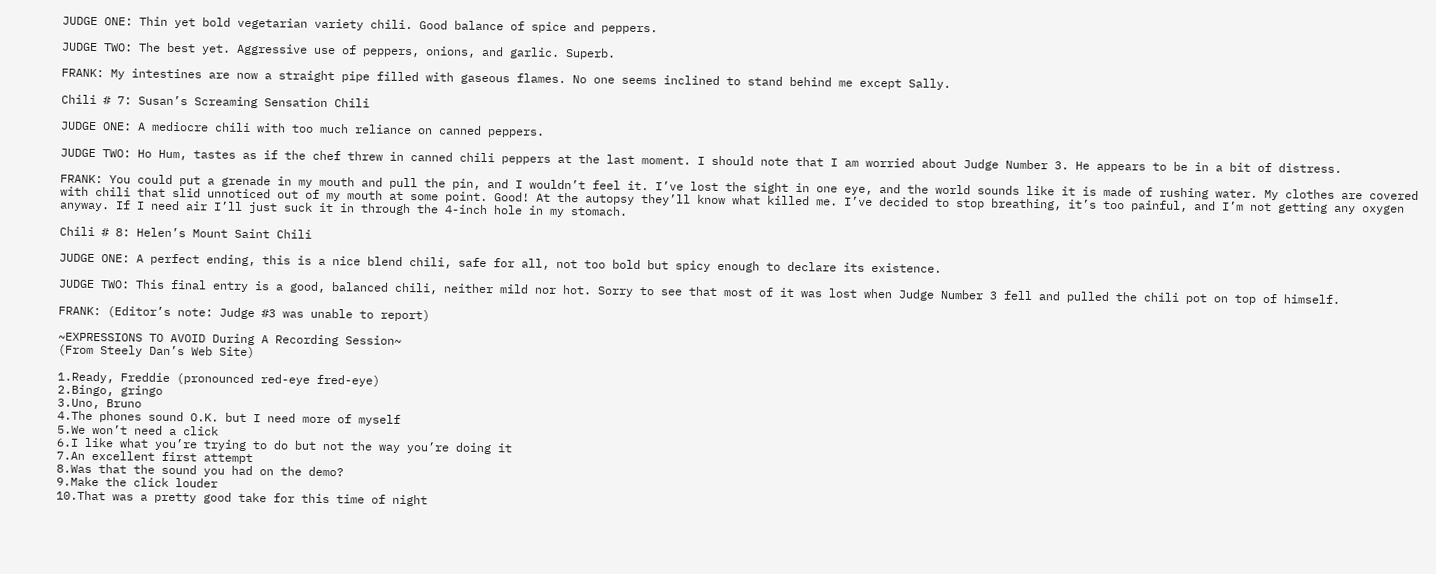JUDGE ONE: Thin yet bold vegetarian variety chili. Good balance of spice and peppers.

JUDGE TWO: The best yet. Aggressive use of peppers, onions, and garlic. Superb.

FRANK: My intestines are now a straight pipe filled with gaseous flames. No one seems inclined to stand behind me except Sally.

Chili # 7: Susan’s Screaming Sensation Chili

JUDGE ONE: A mediocre chili with too much reliance on canned peppers.

JUDGE TWO: Ho Hum, tastes as if the chef threw in canned chili peppers at the last moment. I should note that I am worried about Judge Number 3. He appears to be in a bit of distress.

FRANK: You could put a grenade in my mouth and pull the pin, and I wouldn’t feel it. I’ve lost the sight in one eye, and the world sounds like it is made of rushing water. My clothes are covered with chili that slid unnoticed out of my mouth at some point. Good! At the autopsy they’ll know what killed me. I’ve decided to stop breathing, it’s too painful, and I’m not getting any oxygen anyway. If I need air I’ll just suck it in through the 4-inch hole in my stomach.

Chili # 8: Helen’s Mount Saint Chili

JUDGE ONE: A perfect ending, this is a nice blend chili, safe for all, not too bold but spicy enough to declare its existence.

JUDGE TWO: This final entry is a good, balanced chili, neither mild nor hot. Sorry to see that most of it was lost when Judge Number 3 fell and pulled the chili pot on top of himself.

FRANK: (Editor’s note: Judge #3 was unable to report)

~EXPRESSIONS TO AVOID During A Recording Session~
(From Steely Dan’s Web Site)

1.Ready, Freddie (pronounced red-eye fred-eye)
2.Bingo, gringo
3.Uno, Bruno
4.The phones sound O.K. but I need more of myself
5.We won’t need a click
6.I like what you’re trying to do but not the way you’re doing it
7.An excellent first attempt
8.Was that the sound you had on the demo?
9.Make the click louder
10.That was a pretty good take for this time of night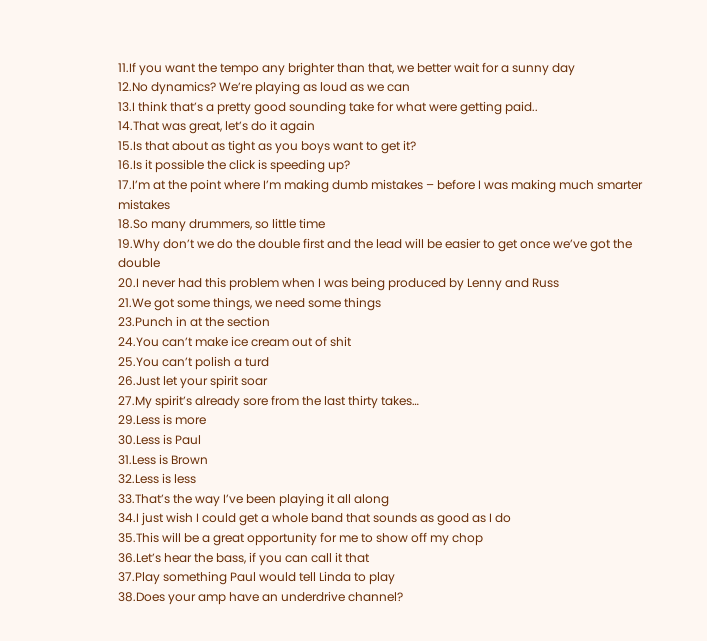11.If you want the tempo any brighter than that, we better wait for a sunny day
12.No dynamics? We’re playing as loud as we can
13.I think that’s a pretty good sounding take for what were getting paid..
14.That was great, let’s do it again
15.Is that about as tight as you boys want to get it?
16.Is it possible the click is speeding up?
17.I’m at the point where I’m making dumb mistakes – before I was making much smarter mistakes
18.So many drummers, so little time
19.Why don’t we do the double first and the lead will be easier to get once we’ve got the double
20.I never had this problem when I was being produced by Lenny and Russ
21.We got some things, we need some things
23.Punch in at the section
24.You can’t make ice cream out of shit
25.You can’t polish a turd
26.Just let your spirit soar
27.My spirit’s already sore from the last thirty takes…
29.Less is more
30.Less is Paul
31.Less is Brown
32.Less is less
33.That’s the way I’ve been playing it all along
34.I just wish I could get a whole band that sounds as good as I do
35.This will be a great opportunity for me to show off my chop
36.Let’s hear the bass, if you can call it that
37.Play something Paul would tell Linda to play
38.Does your amp have an underdrive channel?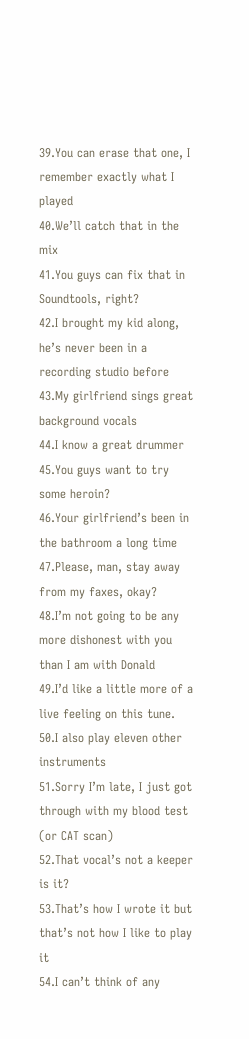39.You can erase that one, I remember exactly what I played
40.We’ll catch that in the mix
41.You guys can fix that in Soundtools, right?
42.I brought my kid along, he’s never been in a recording studio before
43.My girlfriend sings great background vocals
44.I know a great drummer
45.You guys want to try some heroin?
46.Your girlfriend’s been in the bathroom a long time
47.Please, man, stay away from my faxes, okay?
48.I’m not going to be any more dishonest with you than I am with Donald
49.I’d like a little more of a live feeling on this tune.
50.I also play eleven other instruments
51.Sorry I’m late, I just got through with my blood test (or CAT scan)
52.That vocal’s not a keeper is it?
53.That’s how I wrote it but that’s not how I like to play it
54.I can’t think of any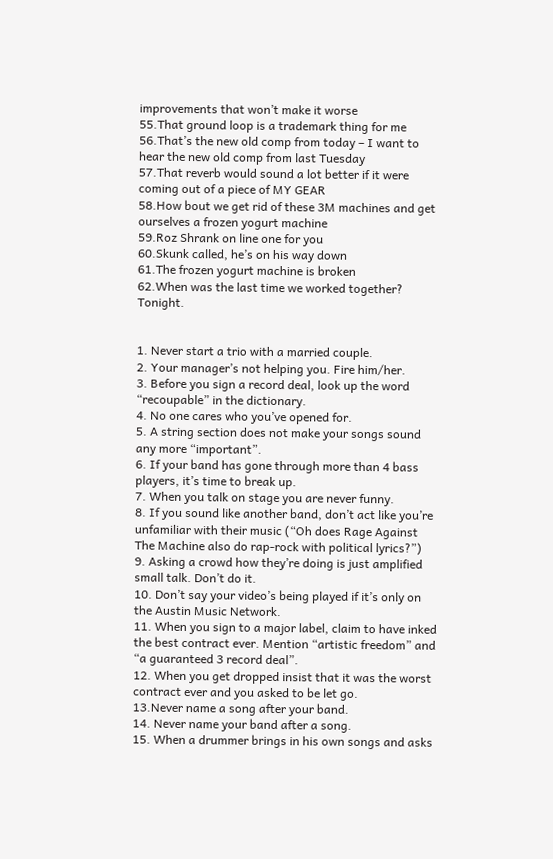improvements that won’t make it worse
55.That ground loop is a trademark thing for me
56.That’s the new old comp from today – I want to hear the new old comp from last Tuesday
57.That reverb would sound a lot better if it were coming out of a piece of MY GEAR
58.How bout we get rid of these 3M machines and get ourselves a frozen yogurt machine
59.Roz Shrank on line one for you
60.Skunk called, he’s on his way down
61.The frozen yogurt machine is broken
62.When was the last time we worked together? Tonight.


1. Never start a trio with a married couple.
2. Your manager’s not helping you. Fire him/her.
3. Before you sign a record deal, look up the word “recoupable” in the dictionary.
4. No one cares who you’ve opened for.
5. A string section does not make your songs sound any more “important”.
6. If your band has gone through more than 4 bass players, it’s time to break up.
7. When you talk on stage you are never funny.
8. If you sound like another band, don’t act like you’re unfamiliar with their music (“Oh does Rage Against The Machine also do rap-rock with political lyrics?”)
9. Asking a crowd how they’re doing is just amplified small talk. Don’t do it.
10. Don’t say your video’s being played if it’s only on the Austin Music Network.
11. When you sign to a major label, claim to have inked the best contract ever. Mention “artistic freedom” and “a guaranteed 3 record deal”.
12. When you get dropped insist that it was the worst contract ever and you asked to be let go.
13.Never name a song after your band.
14. Never name your band after a song.
15. When a drummer brings in his own songs and asks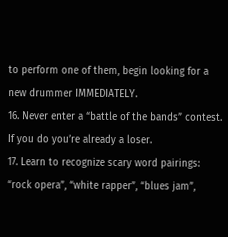to perform one of them, begin looking for a new drummer IMMEDIATELY.
16. Never enter a “battle of the bands” contest. If you do you’re already a loser.
17. Learn to recognize scary word pairings: “rock opera”, “white rapper”, “blues jam”,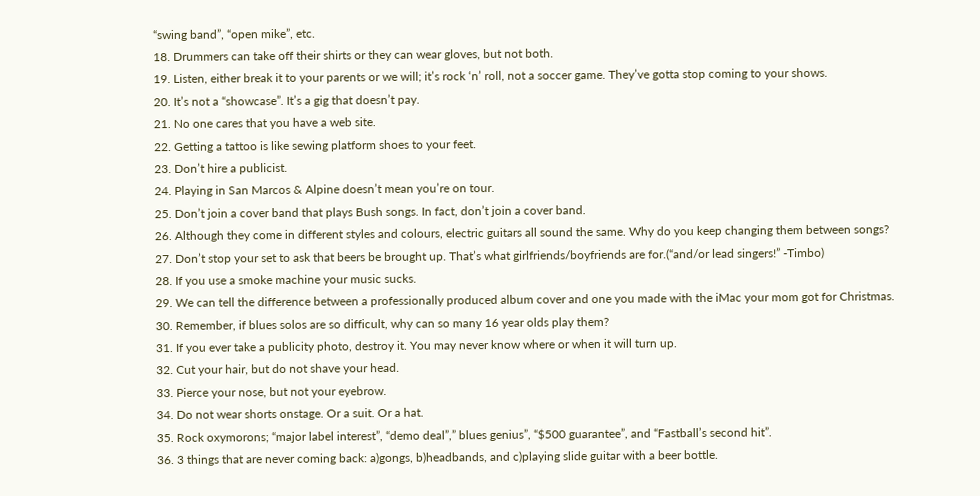“swing band”, “open mike”, etc.
18. Drummers can take off their shirts or they can wear gloves, but not both.
19. Listen, either break it to your parents or we will; it’s rock ‘n’ roll, not a soccer game. They’ve gotta stop coming to your shows.
20. It’s not a “showcase”. It’s a gig that doesn’t pay.
21. No one cares that you have a web site.
22. Getting a tattoo is like sewing platform shoes to your feet.
23. Don’t hire a publicist.
24. Playing in San Marcos & Alpine doesn’t mean you’re on tour.
25. Don’t join a cover band that plays Bush songs. In fact, don’t join a cover band.
26. Although they come in different styles and colours, electric guitars all sound the same. Why do you keep changing them between songs?
27. Don’t stop your set to ask that beers be brought up. That’s what girlfriends/boyfriends are for.(“and/or lead singers!” -Timbo)
28. If you use a smoke machine your music sucks.
29. We can tell the difference between a professionally produced album cover and one you made with the iMac your mom got for Christmas.
30. Remember, if blues solos are so difficult, why can so many 16 year olds play them?
31. If you ever take a publicity photo, destroy it. You may never know where or when it will turn up.
32. Cut your hair, but do not shave your head.
33. Pierce your nose, but not your eyebrow.
34. Do not wear shorts onstage. Or a suit. Or a hat.
35. Rock oxymorons; “major label interest”, “demo deal”,” blues genius”, “$500 guarantee”, and “Fastball’s second hit”.
36. 3 things that are never coming back: a)gongs, b)headbands, and c)playing slide guitar with a beer bottle.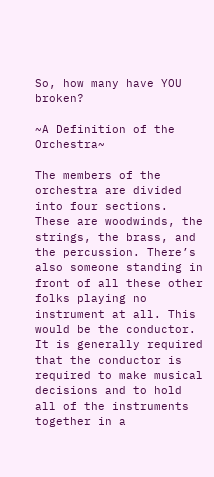So, how many have YOU broken?

~A Definition of the Orchestra~

The members of the orchestra are divided into four sections. These are woodwinds, the strings, the brass, and the percussion. There’s also someone standing in front of all these other folks playing no instrument at all. This would be the conductor. It is generally required that the conductor is required to make musical decisions and to hold all of the instruments together in a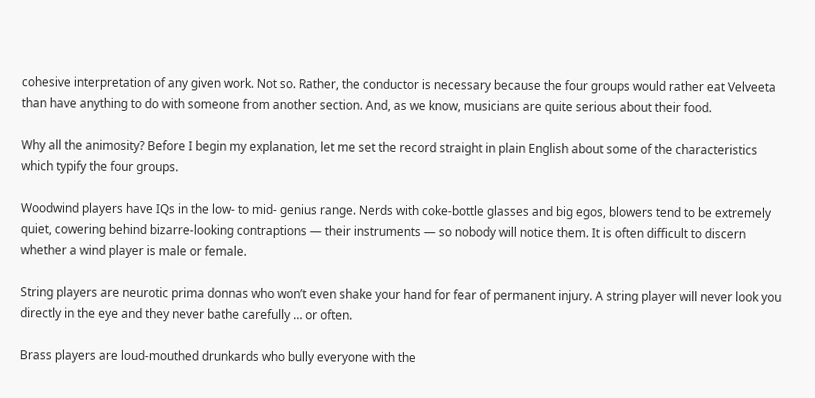cohesive interpretation of any given work. Not so. Rather, the conductor is necessary because the four groups would rather eat Velveeta than have anything to do with someone from another section. And, as we know, musicians are quite serious about their food.

Why all the animosity? Before I begin my explanation, let me set the record straight in plain English about some of the characteristics which typify the four groups.

Woodwind players have IQs in the low- to mid- genius range. Nerds with coke-bottle glasses and big egos, blowers tend to be extremely quiet, cowering behind bizarre-looking contraptions — their instruments — so nobody will notice them. It is often difficult to discern whether a wind player is male or female.

String players are neurotic prima donnas who won’t even shake your hand for fear of permanent injury. A string player will never look you directly in the eye and they never bathe carefully … or often.

Brass players are loud-mouthed drunkards who bully everyone with the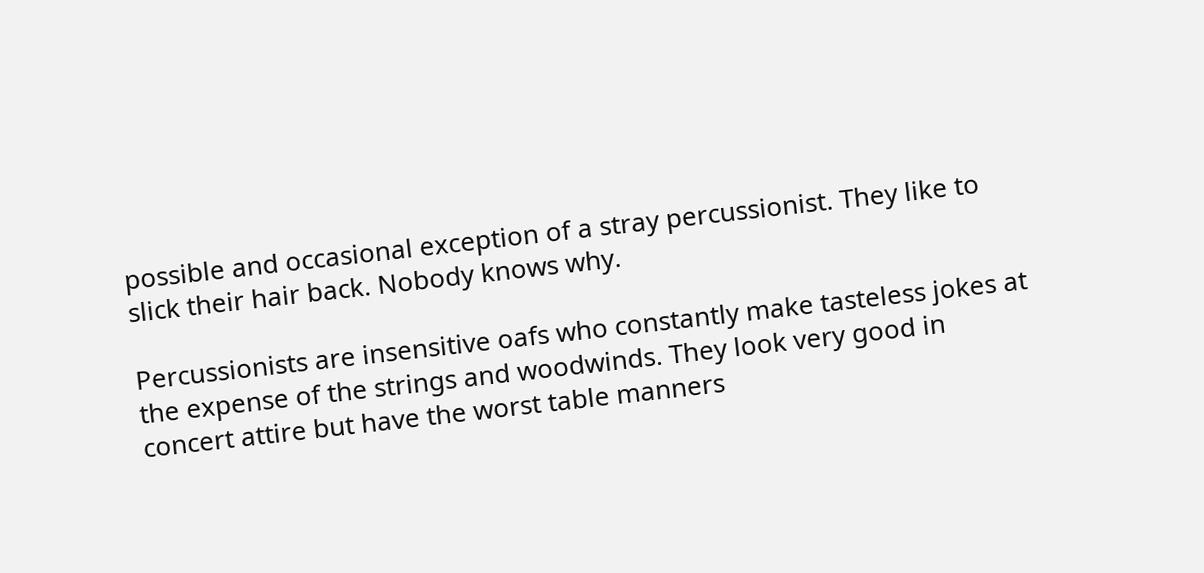possible and occasional exception of a stray percussionist. They like to slick their hair back. Nobody knows why.

Percussionists are insensitive oafs who constantly make tasteless jokes at the expense of the strings and woodwinds. They look very good in concert attire but have the worst table manners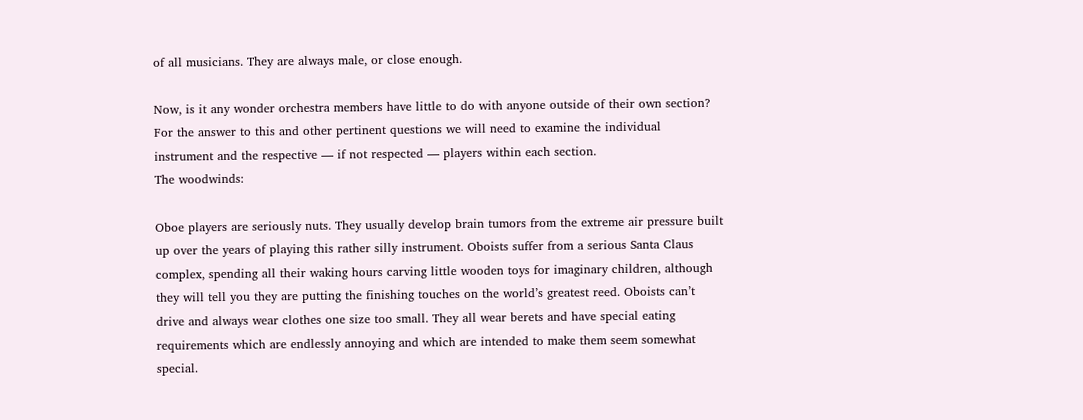of all musicians. They are always male, or close enough.

Now, is it any wonder orchestra members have little to do with anyone outside of their own section? For the answer to this and other pertinent questions we will need to examine the individual instrument and the respective — if not respected — players within each section.
The woodwinds:

Oboe players are seriously nuts. They usually develop brain tumors from the extreme air pressure built up over the years of playing this rather silly instrument. Oboists suffer from a serious Santa Claus complex, spending all their waking hours carving little wooden toys for imaginary children, although they will tell you they are putting the finishing touches on the world’s greatest reed. Oboists can’t drive and always wear clothes one size too small. They all wear berets and have special eating requirements which are endlessly annoying and which are intended to make them seem somewhat special.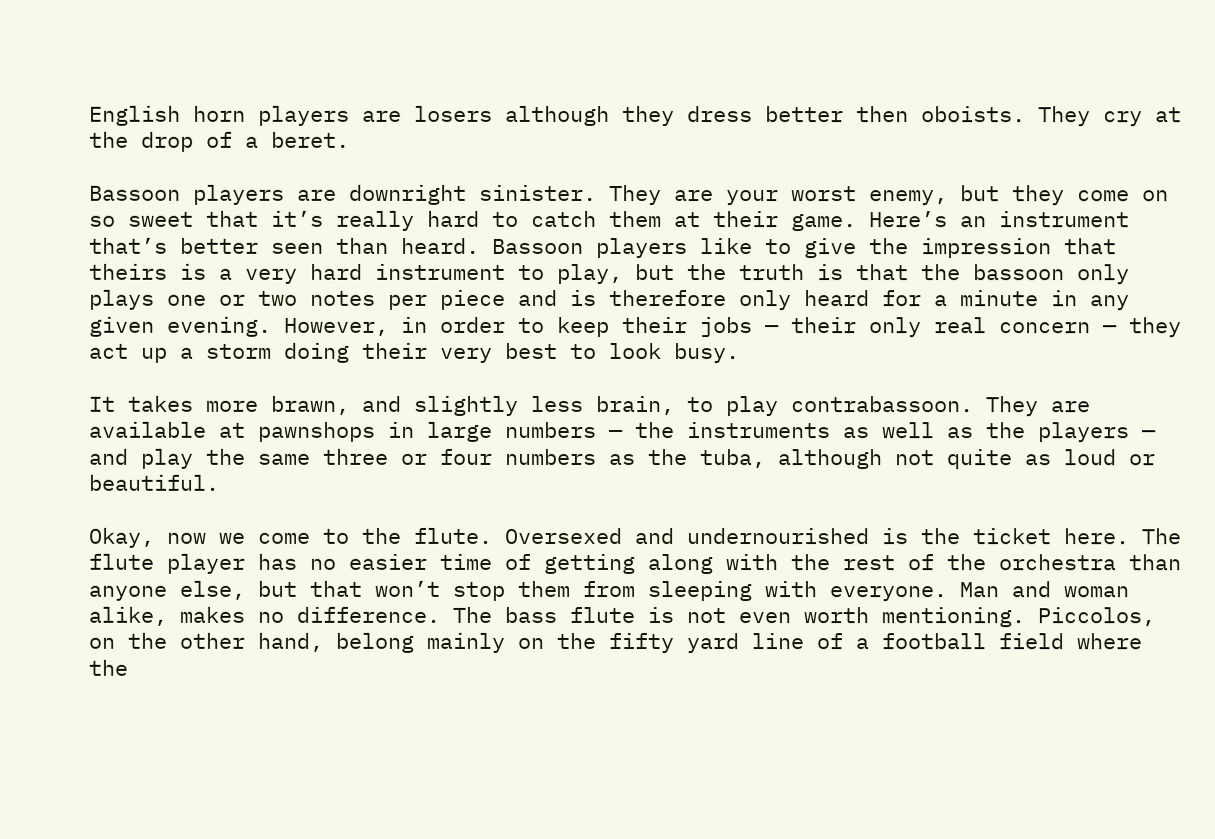English horn players are losers although they dress better then oboists. They cry at the drop of a beret.

Bassoon players are downright sinister. They are your worst enemy, but they come on so sweet that it’s really hard to catch them at their game. Here’s an instrument that’s better seen than heard. Bassoon players like to give the impression that theirs is a very hard instrument to play, but the truth is that the bassoon only plays one or two notes per piece and is therefore only heard for a minute in any given evening. However, in order to keep their jobs — their only real concern — they act up a storm doing their very best to look busy.

It takes more brawn, and slightly less brain, to play contrabassoon. They are available at pawnshops in large numbers — the instruments as well as the players — and play the same three or four numbers as the tuba, although not quite as loud or beautiful.

Okay, now we come to the flute. Oversexed and undernourished is the ticket here. The flute player has no easier time of getting along with the rest of the orchestra than anyone else, but that won’t stop them from sleeping with everyone. Man and woman alike, makes no difference. The bass flute is not even worth mentioning. Piccolos, on the other hand, belong mainly on the fifty yard line of a football field where the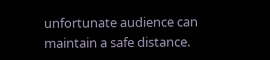unfortunate audience can maintain a safe distance.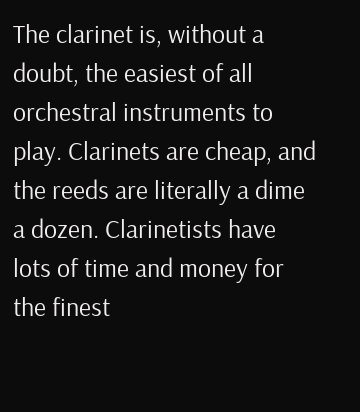The clarinet is, without a doubt, the easiest of all orchestral instruments to play. Clarinets are cheap, and the reeds are literally a dime a dozen. Clarinetists have lots of time and money for the finest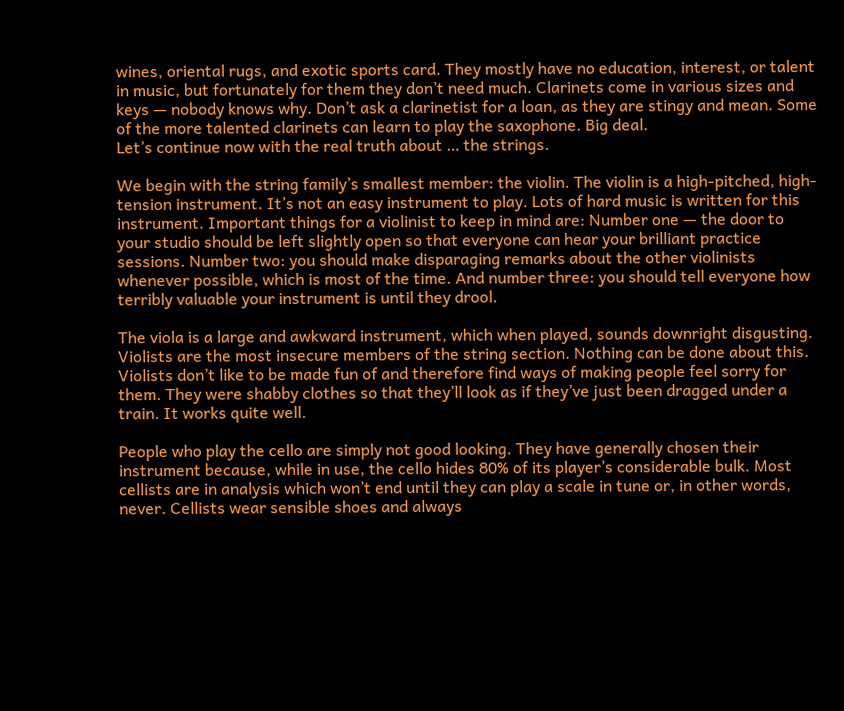wines, oriental rugs, and exotic sports card. They mostly have no education, interest, or talent in music, but fortunately for them they don’t need much. Clarinets come in various sizes and keys — nobody knows why. Don’t ask a clarinetist for a loan, as they are stingy and mean. Some of the more talented clarinets can learn to play the saxophone. Big deal.
Let’s continue now with the real truth about … the strings.

We begin with the string family’s smallest member: the violin. The violin is a high-pitched, high-tension instrument. It’s not an easy instrument to play. Lots of hard music is written for this instrument. Important things for a violinist to keep in mind are: Number one — the door to your studio should be left slightly open so that everyone can hear your brilliant practice sessions. Number two: you should make disparaging remarks about the other violinists whenever possible, which is most of the time. And number three: you should tell everyone how terribly valuable your instrument is until they drool.

The viola is a large and awkward instrument, which when played, sounds downright disgusting. Violists are the most insecure members of the string section. Nothing can be done about this. Violists don’t like to be made fun of and therefore find ways of making people feel sorry for them. They were shabby clothes so that they’ll look as if they’ve just been dragged under a train. It works quite well.

People who play the cello are simply not good looking. They have generally chosen their instrument because, while in use, the cello hides 80% of its player’s considerable bulk. Most cellists are in analysis which won’t end until they can play a scale in tune or, in other words, never. Cellists wear sensible shoes and always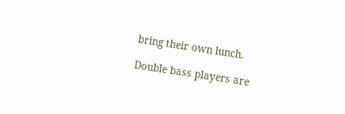bring their own lunch.

Double bass players are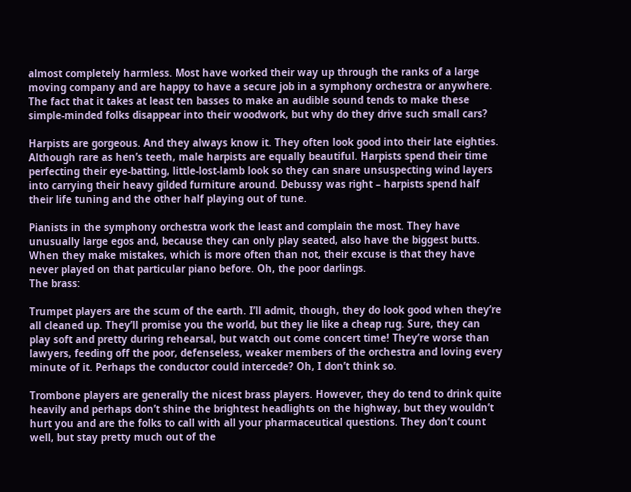almost completely harmless. Most have worked their way up through the ranks of a large moving company and are happy to have a secure job in a symphony orchestra or anywhere. The fact that it takes at least ten basses to make an audible sound tends to make these simple-minded folks disappear into their woodwork, but why do they drive such small cars?

Harpists are gorgeous. And they always know it. They often look good into their late eighties. Although rare as hen’s teeth, male harpists are equally beautiful. Harpists spend their time perfecting their eye-batting, little-lost-lamb look so they can snare unsuspecting wind layers into carrying their heavy gilded furniture around. Debussy was right – harpists spend half their life tuning and the other half playing out of tune.

Pianists in the symphony orchestra work the least and complain the most. They have unusually large egos and, because they can only play seated, also have the biggest butts. When they make mistakes, which is more often than not, their excuse is that they have never played on that particular piano before. Oh, the poor darlings.
The brass:

Trumpet players are the scum of the earth. I’ll admit, though, they do look good when they’re all cleaned up. They’ll promise you the world, but they lie like a cheap rug. Sure, they can play soft and pretty during rehearsal, but watch out come concert time! They’re worse than lawyers, feeding off the poor, defenseless, weaker members of the orchestra and loving every minute of it. Perhaps the conductor could intercede? Oh, I don’t think so.

Trombone players are generally the nicest brass players. However, they do tend to drink quite heavily and perhaps don’t shine the brightest headlights on the highway, but they wouldn’t hurt you and are the folks to call with all your pharmaceutical questions. They don’t count well, but stay pretty much out of the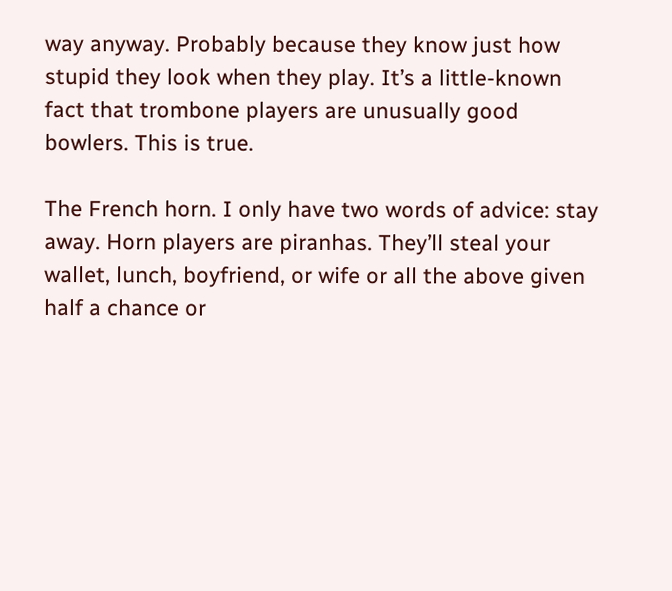way anyway. Probably because they know just how stupid they look when they play. It’s a little-known fact that trombone players are unusually good bowlers. This is true.

The French horn. I only have two words of advice: stay away. Horn players are piranhas. They’ll steal your wallet, lunch, boyfriend, or wife or all the above given half a chance or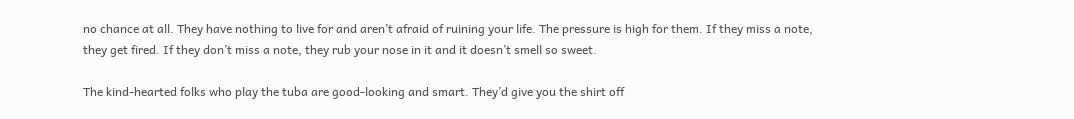no chance at all. They have nothing to live for and aren’t afraid of ruining your life. The pressure is high for them. If they miss a note, they get fired. If they don’t miss a note, they rub your nose in it and it doesn’t smell so sweet.

The kind-hearted folks who play the tuba are good-looking and smart. They’d give you the shirt off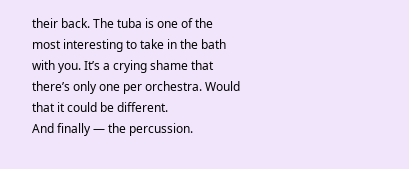their back. The tuba is one of the most interesting to take in the bath with you. It’s a crying shame that there’s only one per orchestra. Would that it could be different.
And finally — the percussion.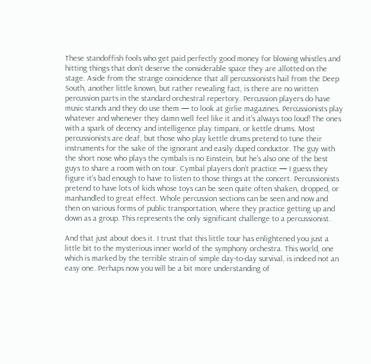These standoffish fools who get paid perfectly good money for blowing whistles and hitting things that don’t deserve the considerable space they are allotted on the stage. Aside from the strange coincidence that all percussionists hail from the Deep South, another little known, but rather revealing fact, is there are no written percussion parts in the standard orchestral repertory. Percussion players do have music stands and they do use them — to look at girlie magazines. Percussionists play whatever and whenever they damn well feel like it and it’s always too loud! The ones with a spark of decency and intelligence play timpani, or kettle drums. Most percussionists are deaf, but those who play kettle drums pretend to tune their instruments for the sake of the ignorant and easily duped conductor. The guy with the short nose who plays the cymbals is no Einstein, but he’s also one of the best guys to share a room with on tour. Cymbal players don’t practice — I guess they figure it’s bad enough to have to listen to those things at the concert. Percussionists pretend to have lots of kids whose toys can be seen quite often shaken, dropped, or manhandled to great effect. Whole percussion sections can be seen and now and then on various forms of public transportation, where they practice getting up and down as a group. This represents the only significant challenge to a percussionist.

And that just about does it. I trust that this little tour has enlightened you just a little bit to the mysterious inner world of the symphony orchestra. This world, one which is marked by the terrible strain of simple day-to-day survival, is indeed not an easy one. Perhaps now you will be a bit more understanding of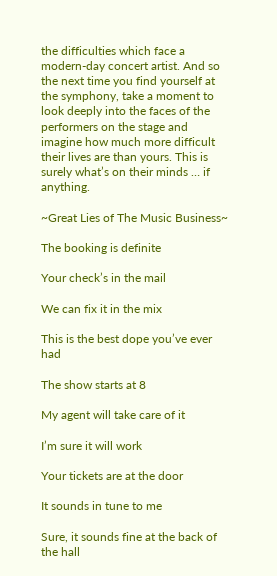the difficulties which face a modern-day concert artist. And so the next time you find yourself at the symphony, take a moment to look deeply into the faces of the performers on the stage and imagine how much more difficult their lives are than yours. This is surely what’s on their minds … if anything.

~Great Lies of The Music Business~

The booking is definite

Your check’s in the mail

We can fix it in the mix

This is the best dope you’ve ever had

The show starts at 8

My agent will take care of it

I’m sure it will work

Your tickets are at the door

It sounds in tune to me

Sure, it sounds fine at the back of the hall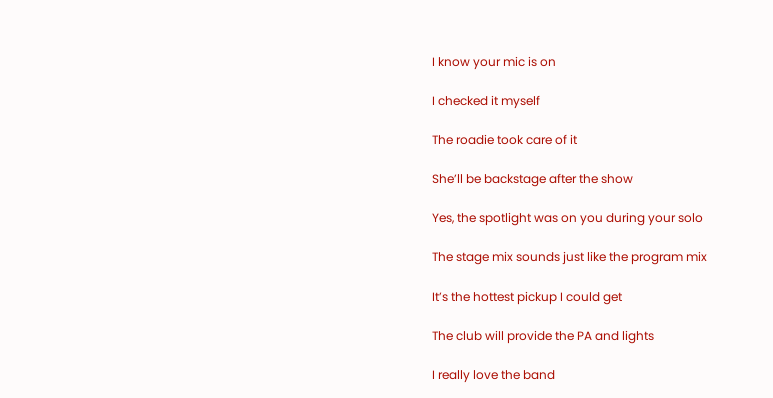I know your mic is on

I checked it myself

The roadie took care of it

She’ll be backstage after the show

Yes, the spotlight was on you during your solo

The stage mix sounds just like the program mix

It’s the hottest pickup I could get

The club will provide the PA and lights

I really love the band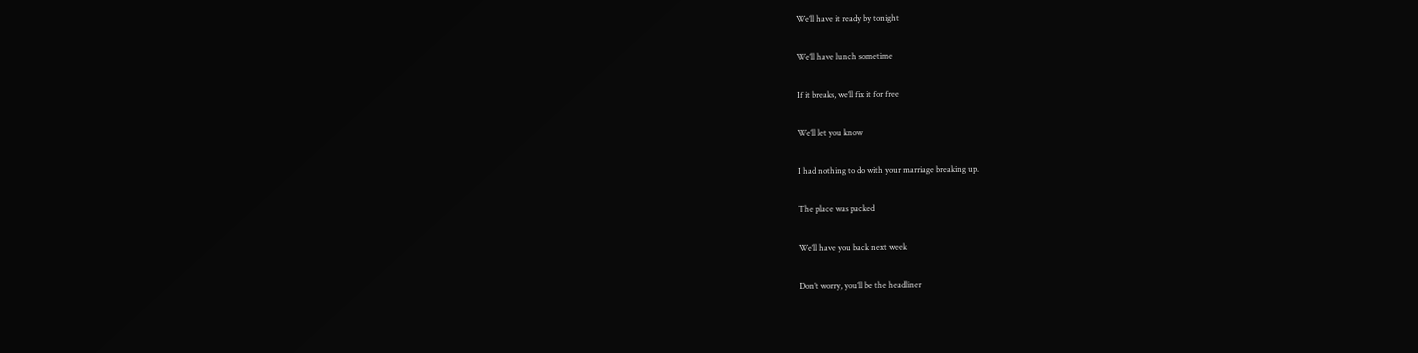We’ll have it ready by tonight

We’ll have lunch sometime

If it breaks, we’ll fix it for free

We’ll let you know

I had nothing to do with your marriage breaking up.

The place was packed

We’ll have you back next week

Don’t worry, you’ll be the headliner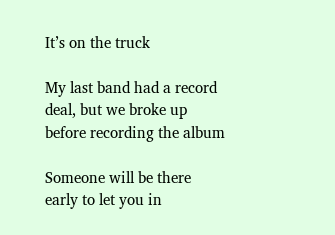It’s on the truck

My last band had a record deal, but we broke up before recording the album

Someone will be there early to let you in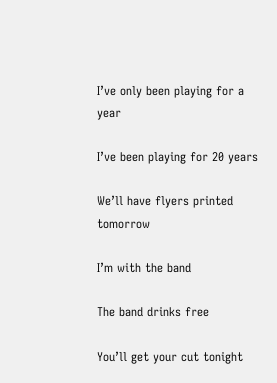I’ve only been playing for a year

I’ve been playing for 20 years

We’ll have flyers printed tomorrow

I’m with the band

The band drinks free

You’ll get your cut tonight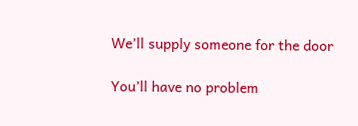We’ll supply someone for the door

You’ll have no problem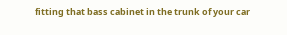fitting that bass cabinet in the trunk of your car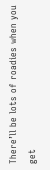There’ll be lots of roadies when you get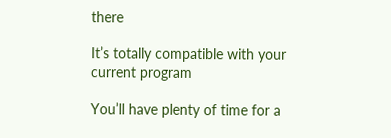there

It’s totally compatible with your current program

You’ll have plenty of time for a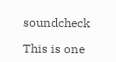soundcheck

This is one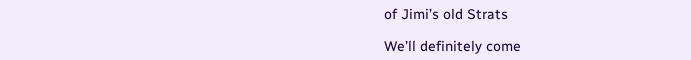of Jimi’s old Strats

We’ll definitely come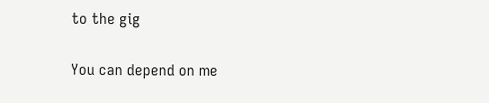to the gig

You can depend on me